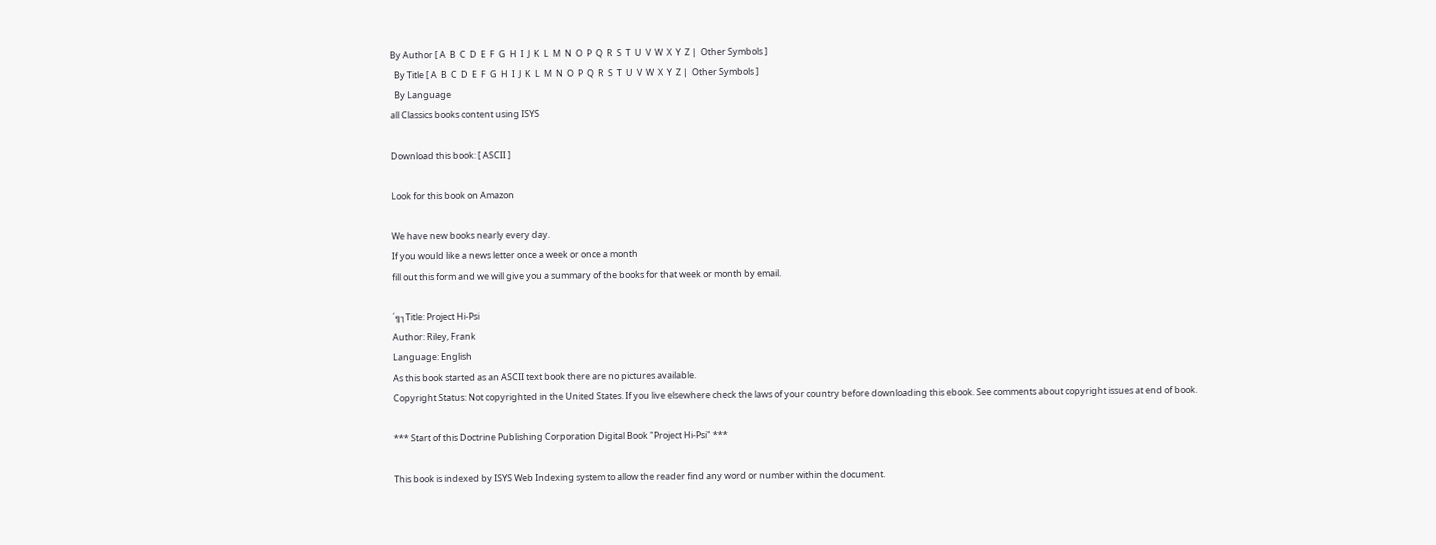By Author [ A  B  C  D  E  F  G  H  I  J  K  L  M  N  O  P  Q  R  S  T  U  V  W  X  Y  Z |  Other Symbols ]
  By Title [ A  B  C  D  E  F  G  H  I  J  K  L  M  N  O  P  Q  R  S  T  U  V  W  X  Y  Z |  Other Symbols ]
  By Language
all Classics books content using ISYS

Download this book: [ ASCII ]

Look for this book on Amazon

We have new books nearly every day.
If you would like a news letter once a week or once a month
fill out this form and we will give you a summary of the books for that week or month by email.

´╗┐Title: Project Hi-Psi
Author: Riley, Frank
Language: English
As this book started as an ASCII text book there are no pictures available.
Copyright Status: Not copyrighted in the United States. If you live elsewhere check the laws of your country before downloading this ebook. See comments about copyright issues at end of book.

*** Start of this Doctrine Publishing Corporation Digital Book "Project Hi-Psi" ***

This book is indexed by ISYS Web Indexing system to allow the reader find any word or number within the document.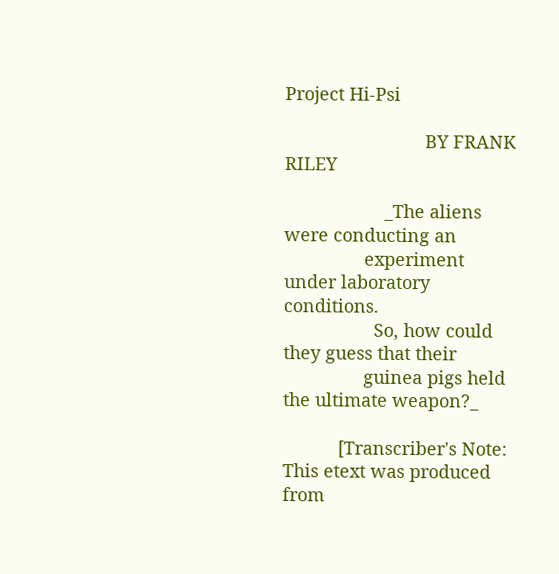Project Hi-Psi

                            BY FRANK RILEY

                    _The aliens were conducting an
                experiment under laboratory conditions.
                  So, how could they guess that their
                guinea pigs held the ultimate weapon?_

           [Transcriber's Note: This etext was produced from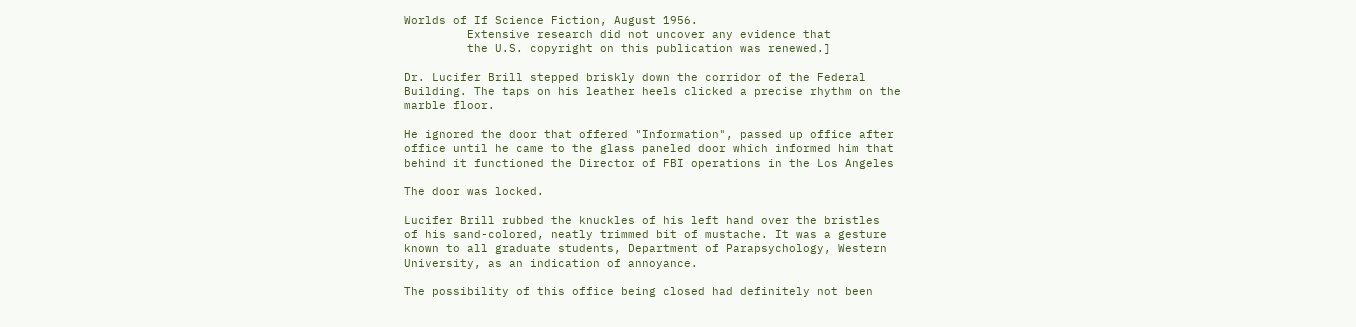Worlds of If Science Fiction, August 1956.
         Extensive research did not uncover any evidence that
         the U.S. copyright on this publication was renewed.]

Dr. Lucifer Brill stepped briskly down the corridor of the Federal
Building. The taps on his leather heels clicked a precise rhythm on the
marble floor.

He ignored the door that offered "Information", passed up office after
office until he came to the glass paneled door which informed him that
behind it functioned the Director of FBI operations in the Los Angeles

The door was locked.

Lucifer Brill rubbed the knuckles of his left hand over the bristles
of his sand-colored, neatly trimmed bit of mustache. It was a gesture
known to all graduate students, Department of Parapsychology, Western
University, as an indication of annoyance.

The possibility of this office being closed had definitely not been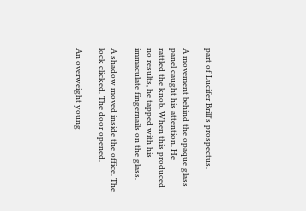part of Lucifer Brill's prospectus.

A movement behind the opaque glass panel caught his attention. He
rattled the knob. When this produced no results, he tapped with his
immaculate fingernails on the glass.

A shadow moved inside the office. The lock clicked. The door opened.

An overweight young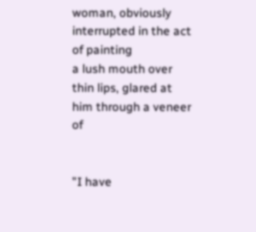woman, obviously interrupted in the act of painting
a lush mouth over thin lips, glared at him through a veneer of


"I have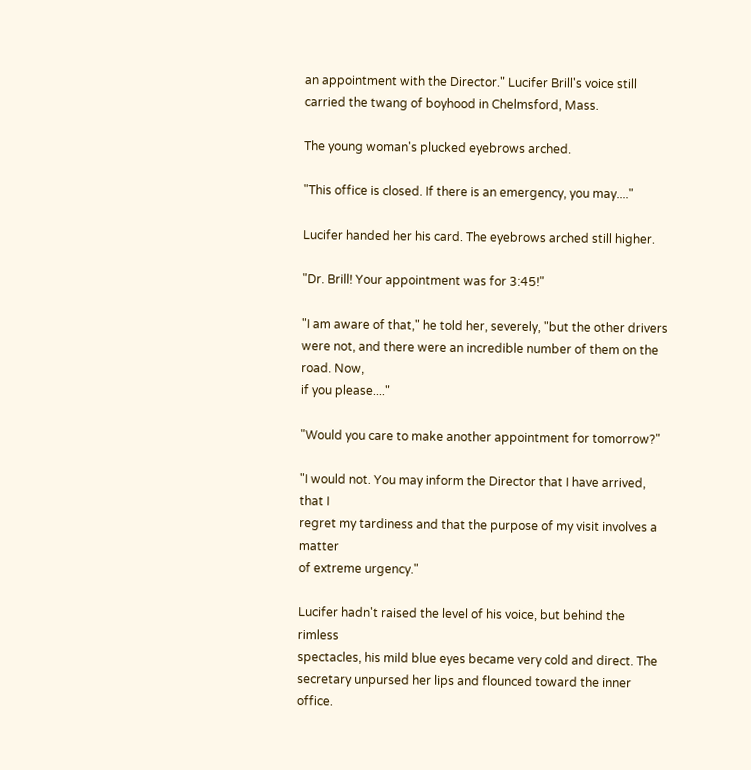an appointment with the Director." Lucifer Brill's voice still
carried the twang of boyhood in Chelmsford, Mass.

The young woman's plucked eyebrows arched.

"This office is closed. If there is an emergency, you may...."

Lucifer handed her his card. The eyebrows arched still higher.

"Dr. Brill! Your appointment was for 3:45!"

"I am aware of that," he told her, severely, "but the other drivers
were not, and there were an incredible number of them on the road. Now,
if you please...."

"Would you care to make another appointment for tomorrow?"

"I would not. You may inform the Director that I have arrived, that I
regret my tardiness and that the purpose of my visit involves a matter
of extreme urgency."

Lucifer hadn't raised the level of his voice, but behind the rimless
spectacles, his mild blue eyes became very cold and direct. The
secretary unpursed her lips and flounced toward the inner office.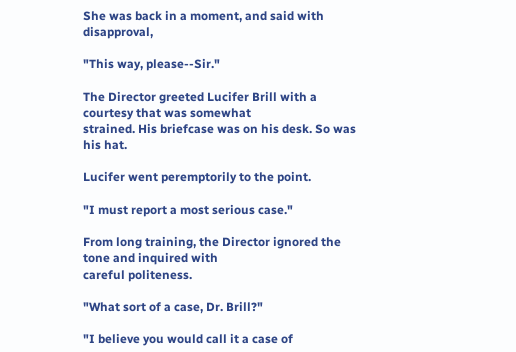She was back in a moment, and said with disapproval,

"This way, please--Sir."

The Director greeted Lucifer Brill with a courtesy that was somewhat
strained. His briefcase was on his desk. So was his hat.

Lucifer went peremptorily to the point.

"I must report a most serious case."

From long training, the Director ignored the tone and inquired with
careful politeness.

"What sort of a case, Dr. Brill?"

"I believe you would call it a case of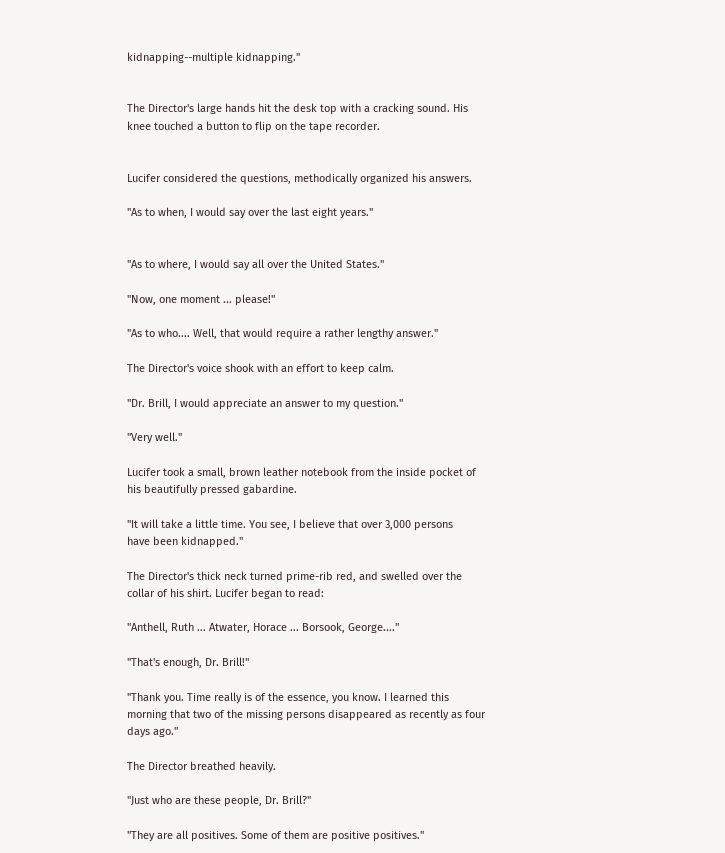kidnapping--multiple kidnapping."


The Director's large hands hit the desk top with a cracking sound. His
knee touched a button to flip on the tape recorder.


Lucifer considered the questions, methodically organized his answers.

"As to when, I would say over the last eight years."


"As to where, I would say all over the United States."

"Now, one moment ... please!"

"As to who.... Well, that would require a rather lengthy answer."

The Director's voice shook with an effort to keep calm.

"Dr. Brill, I would appreciate an answer to my question."

"Very well."

Lucifer took a small, brown leather notebook from the inside pocket of
his beautifully pressed gabardine.

"It will take a little time. You see, I believe that over 3,000 persons
have been kidnapped."

The Director's thick neck turned prime-rib red, and swelled over the
collar of his shirt. Lucifer began to read:

"Anthell, Ruth ... Atwater, Horace ... Borsook, George...."

"That's enough, Dr. Brill!"

"Thank you. Time really is of the essence, you know. I learned this
morning that two of the missing persons disappeared as recently as four
days ago."

The Director breathed heavily.

"Just who are these people, Dr. Brill?"

"They are all positives. Some of them are positive positives."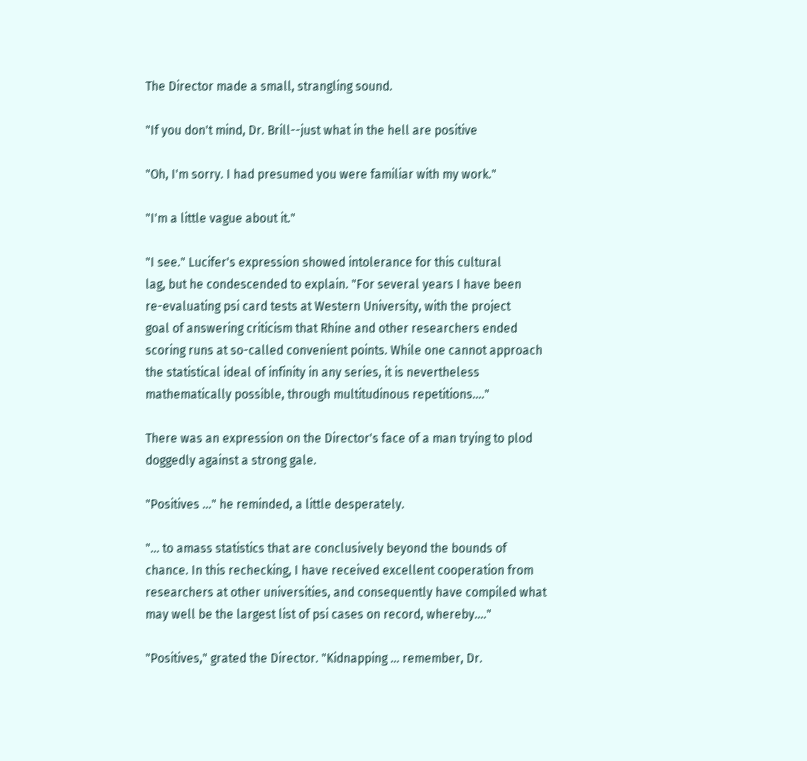The Director made a small, strangling sound.

"If you don't mind, Dr. Brill--just what in the hell are positive

"Oh, I'm sorry. I had presumed you were familiar with my work."

"I'm a little vague about it."

"I see." Lucifer's expression showed intolerance for this cultural
lag, but he condescended to explain. "For several years I have been
re-evaluating psi card tests at Western University, with the project
goal of answering criticism that Rhine and other researchers ended
scoring runs at so-called convenient points. While one cannot approach
the statistical ideal of infinity in any series, it is nevertheless
mathematically possible, through multitudinous repetitions...."

There was an expression on the Director's face of a man trying to plod
doggedly against a strong gale.

"Positives ..." he reminded, a little desperately.

"... to amass statistics that are conclusively beyond the bounds of
chance. In this rechecking, I have received excellent cooperation from
researchers at other universities, and consequently have compiled what
may well be the largest list of psi cases on record, whereby...."

"Positives," grated the Director. "Kidnapping ... remember, Dr.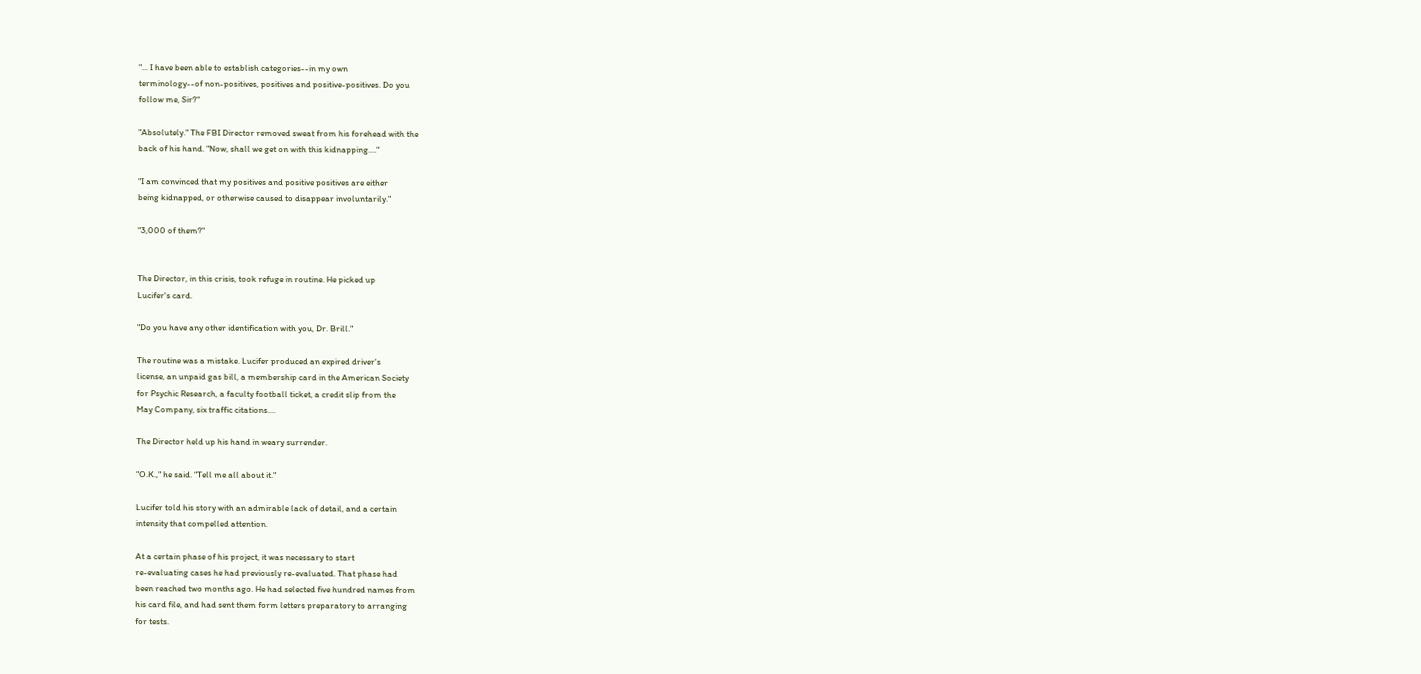"... I have been able to establish categories--in my own
terminology--of non-positives, positives and positive-positives. Do you
follow me, Sir?"

"Absolutely." The FBI Director removed sweat from his forehead with the
back of his hand. "Now, shall we get on with this kidnapping...."

"I am convinced that my positives and positive positives are either
being kidnapped, or otherwise caused to disappear involuntarily."

"3,000 of them?"


The Director, in this crisis, took refuge in routine. He picked up
Lucifer's card.

"Do you have any other identification with you, Dr. Brill."

The routine was a mistake. Lucifer produced an expired driver's
license, an unpaid gas bill, a membership card in the American Society
for Psychic Research, a faculty football ticket, a credit slip from the
May Company, six traffic citations....

The Director held up his hand in weary surrender.

"O.K.," he said. "Tell me all about it."

Lucifer told his story with an admirable lack of detail, and a certain
intensity that compelled attention.

At a certain phase of his project, it was necessary to start
re-evaluating cases he had previously re-evaluated. That phase had
been reached two months ago. He had selected five hundred names from
his card file, and had sent them form letters preparatory to arranging
for tests.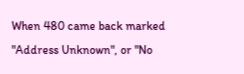When 480 came back marked "Address Unknown", or "No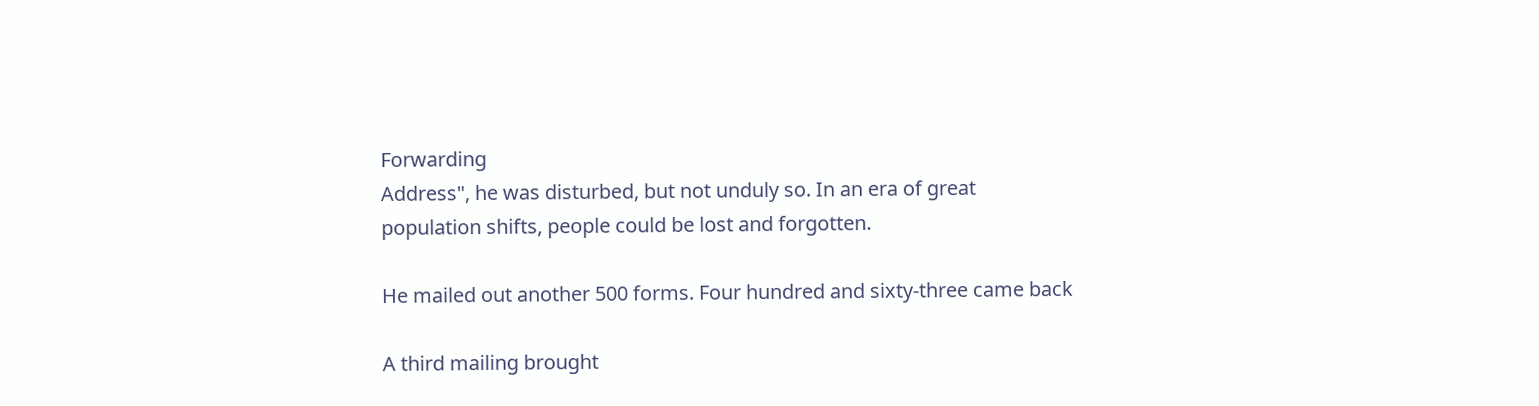Forwarding
Address", he was disturbed, but not unduly so. In an era of great
population shifts, people could be lost and forgotten.

He mailed out another 500 forms. Four hundred and sixty-three came back

A third mailing brought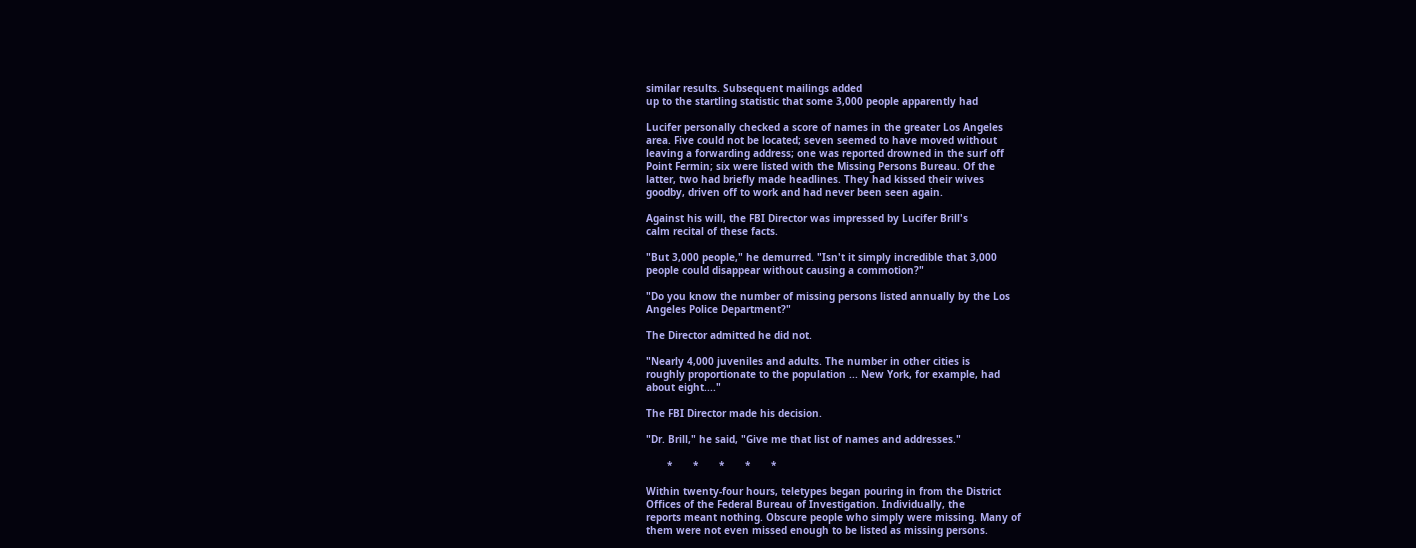similar results. Subsequent mailings added
up to the startling statistic that some 3,000 people apparently had

Lucifer personally checked a score of names in the greater Los Angeles
area. Five could not be located; seven seemed to have moved without
leaving a forwarding address; one was reported drowned in the surf off
Point Fermin; six were listed with the Missing Persons Bureau. Of the
latter, two had briefly made headlines. They had kissed their wives
goodby, driven off to work and had never been seen again.

Against his will, the FBI Director was impressed by Lucifer Brill's
calm recital of these facts.

"But 3,000 people," he demurred. "Isn't it simply incredible that 3,000
people could disappear without causing a commotion?"

"Do you know the number of missing persons listed annually by the Los
Angeles Police Department?"

The Director admitted he did not.

"Nearly 4,000 juveniles and adults. The number in other cities is
roughly proportionate to the population ... New York, for example, had
about eight...."

The FBI Director made his decision.

"Dr. Brill," he said, "Give me that list of names and addresses."

       *       *       *       *       *

Within twenty-four hours, teletypes began pouring in from the District
Offices of the Federal Bureau of Investigation. Individually, the
reports meant nothing. Obscure people who simply were missing. Many of
them were not even missed enough to be listed as missing persons.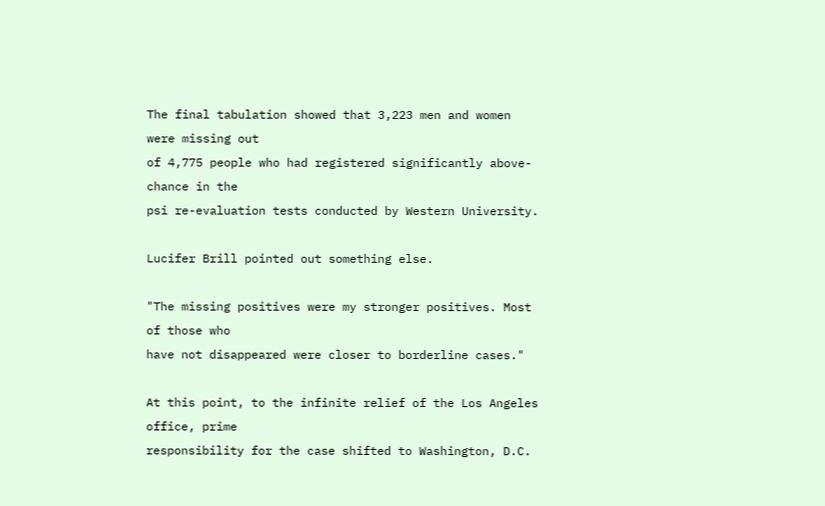The final tabulation showed that 3,223 men and women were missing out
of 4,775 people who had registered significantly above-chance in the
psi re-evaluation tests conducted by Western University.

Lucifer Brill pointed out something else.

"The missing positives were my stronger positives. Most of those who
have not disappeared were closer to borderline cases."

At this point, to the infinite relief of the Los Angeles office, prime
responsibility for the case shifted to Washington, D.C.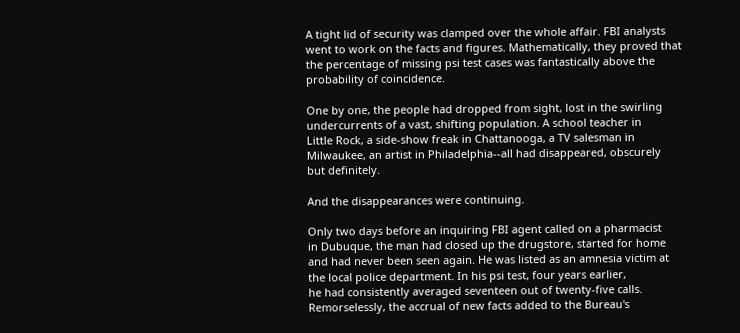A tight lid of security was clamped over the whole affair. FBI analysts
went to work on the facts and figures. Mathematically, they proved that
the percentage of missing psi test cases was fantastically above the
probability of coincidence.

One by one, the people had dropped from sight, lost in the swirling
undercurrents of a vast, shifting population. A school teacher in
Little Rock, a side-show freak in Chattanooga, a TV salesman in
Milwaukee, an artist in Philadelphia--all had disappeared, obscurely
but definitely.

And the disappearances were continuing.

Only two days before an inquiring FBI agent called on a pharmacist
in Dubuque, the man had closed up the drugstore, started for home
and had never been seen again. He was listed as an amnesia victim at
the local police department. In his psi test, four years earlier,
he had consistently averaged seventeen out of twenty-five calls.
Remorselessly, the accrual of new facts added to the Bureau's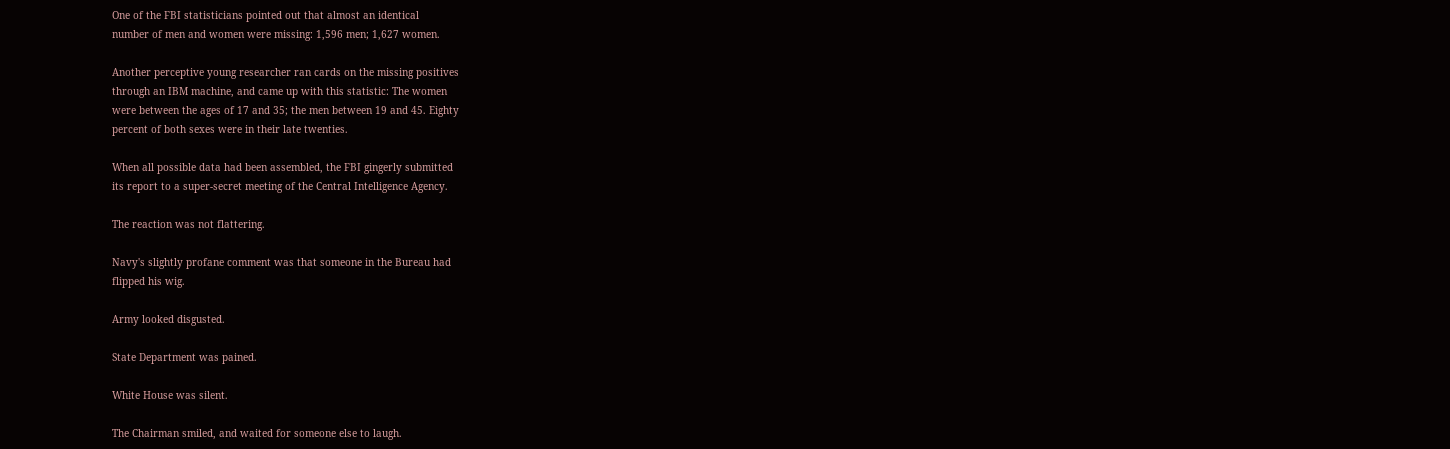One of the FBI statisticians pointed out that almost an identical
number of men and women were missing: 1,596 men; 1,627 women.

Another perceptive young researcher ran cards on the missing positives
through an IBM machine, and came up with this statistic: The women
were between the ages of 17 and 35; the men between 19 and 45. Eighty
percent of both sexes were in their late twenties.

When all possible data had been assembled, the FBI gingerly submitted
its report to a super-secret meeting of the Central Intelligence Agency.

The reaction was not flattering.

Navy's slightly profane comment was that someone in the Bureau had
flipped his wig.

Army looked disgusted.

State Department was pained.

White House was silent.

The Chairman smiled, and waited for someone else to laugh.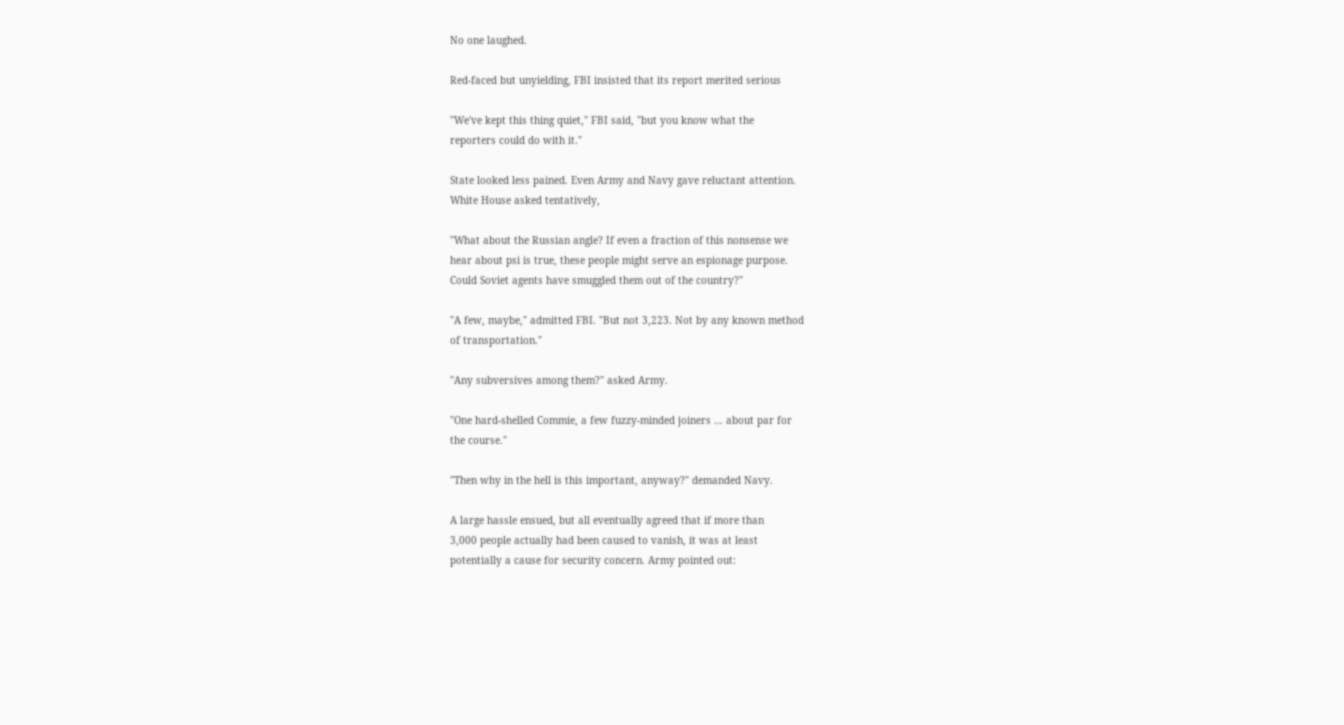No one laughed.

Red-faced but unyielding, FBI insisted that its report merited serious

"We've kept this thing quiet," FBI said, "but you know what the
reporters could do with it."

State looked less pained. Even Army and Navy gave reluctant attention.
White House asked tentatively,

"What about the Russian angle? If even a fraction of this nonsense we
hear about psi is true, these people might serve an espionage purpose.
Could Soviet agents have smuggled them out of the country?"

"A few, maybe," admitted FBI. "But not 3,223. Not by any known method
of transportation."

"Any subversives among them?" asked Army.

"One hard-shelled Commie, a few fuzzy-minded joiners ... about par for
the course."

"Then why in the hell is this important, anyway?" demanded Navy.

A large hassle ensued, but all eventually agreed that if more than
3,000 people actually had been caused to vanish, it was at least
potentially a cause for security concern. Army pointed out: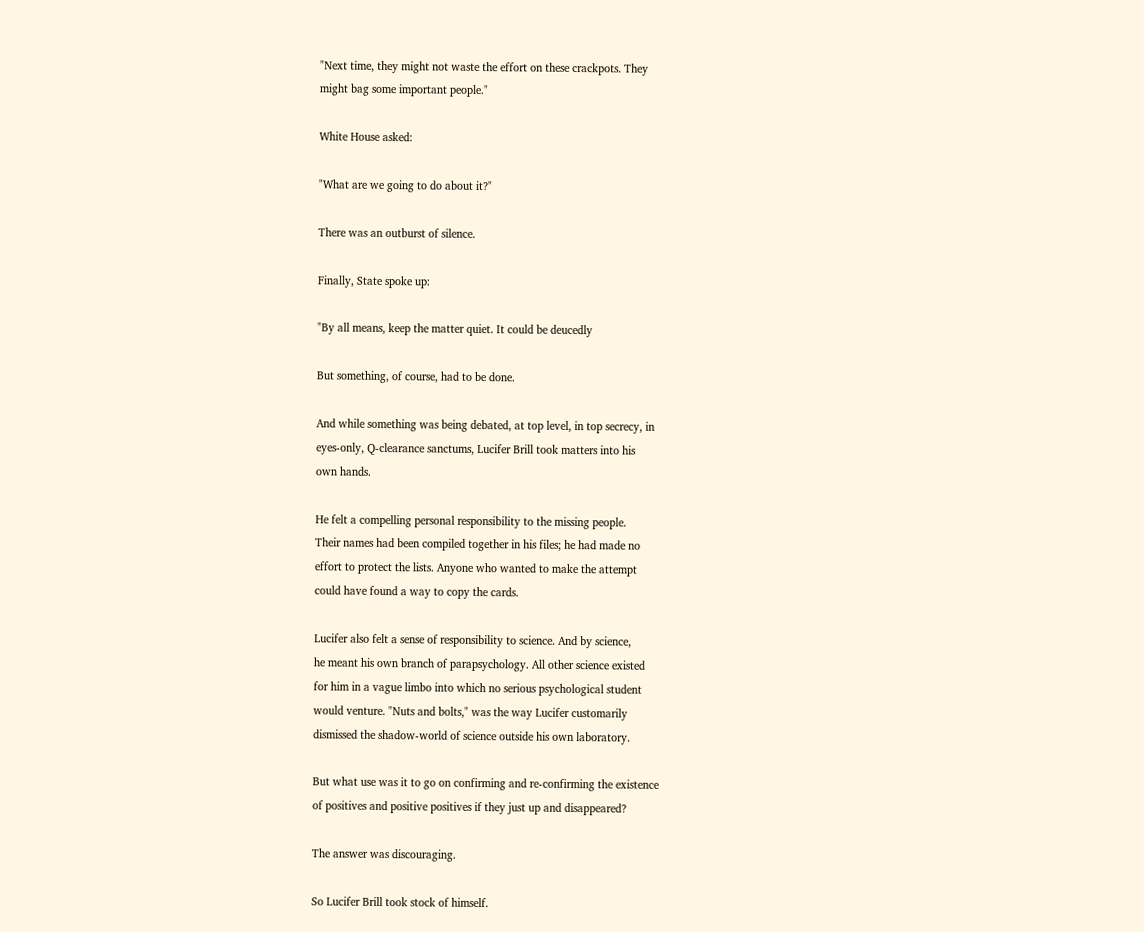"Next time, they might not waste the effort on these crackpots. They
might bag some important people."

White House asked:

"What are we going to do about it?"

There was an outburst of silence.

Finally, State spoke up:

"By all means, keep the matter quiet. It could be deucedly

But something, of course, had to be done.

And while something was being debated, at top level, in top secrecy, in
eyes-only, Q-clearance sanctums, Lucifer Brill took matters into his
own hands.

He felt a compelling personal responsibility to the missing people.
Their names had been compiled together in his files; he had made no
effort to protect the lists. Anyone who wanted to make the attempt
could have found a way to copy the cards.

Lucifer also felt a sense of responsibility to science. And by science,
he meant his own branch of parapsychology. All other science existed
for him in a vague limbo into which no serious psychological student
would venture. "Nuts and bolts," was the way Lucifer customarily
dismissed the shadow-world of science outside his own laboratory.

But what use was it to go on confirming and re-confirming the existence
of positives and positive positives if they just up and disappeared?

The answer was discouraging.

So Lucifer Brill took stock of himself.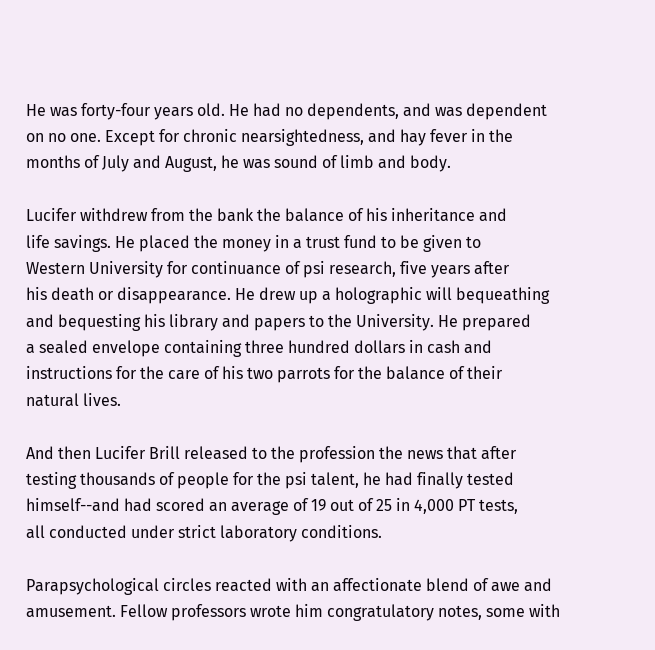He was forty-four years old. He had no dependents, and was dependent
on no one. Except for chronic nearsightedness, and hay fever in the
months of July and August, he was sound of limb and body.

Lucifer withdrew from the bank the balance of his inheritance and
life savings. He placed the money in a trust fund to be given to
Western University for continuance of psi research, five years after
his death or disappearance. He drew up a holographic will bequeathing
and bequesting his library and papers to the University. He prepared
a sealed envelope containing three hundred dollars in cash and
instructions for the care of his two parrots for the balance of their
natural lives.

And then Lucifer Brill released to the profession the news that after
testing thousands of people for the psi talent, he had finally tested
himself--and had scored an average of 19 out of 25 in 4,000 PT tests,
all conducted under strict laboratory conditions.

Parapsychological circles reacted with an affectionate blend of awe and
amusement. Fellow professors wrote him congratulatory notes, some with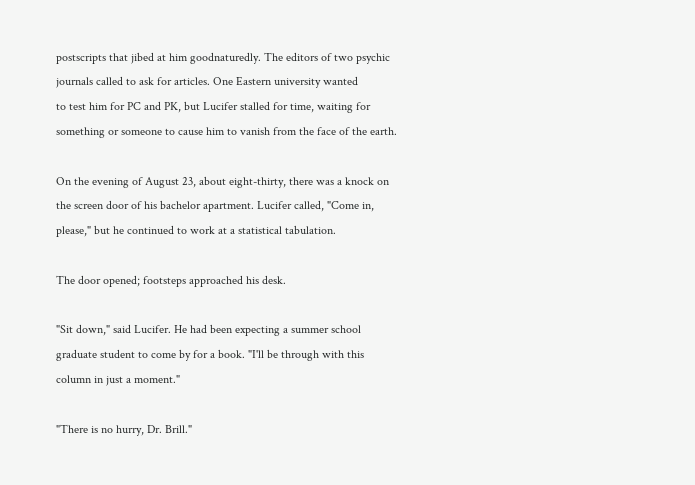postscripts that jibed at him goodnaturedly. The editors of two psychic
journals called to ask for articles. One Eastern university wanted
to test him for PC and PK, but Lucifer stalled for time, waiting for
something or someone to cause him to vanish from the face of the earth.

On the evening of August 23, about eight-thirty, there was a knock on
the screen door of his bachelor apartment. Lucifer called, "Come in,
please," but he continued to work at a statistical tabulation.

The door opened; footsteps approached his desk.

"Sit down," said Lucifer. He had been expecting a summer school
graduate student to come by for a book. "I'll be through with this
column in just a moment."

"There is no hurry, Dr. Brill."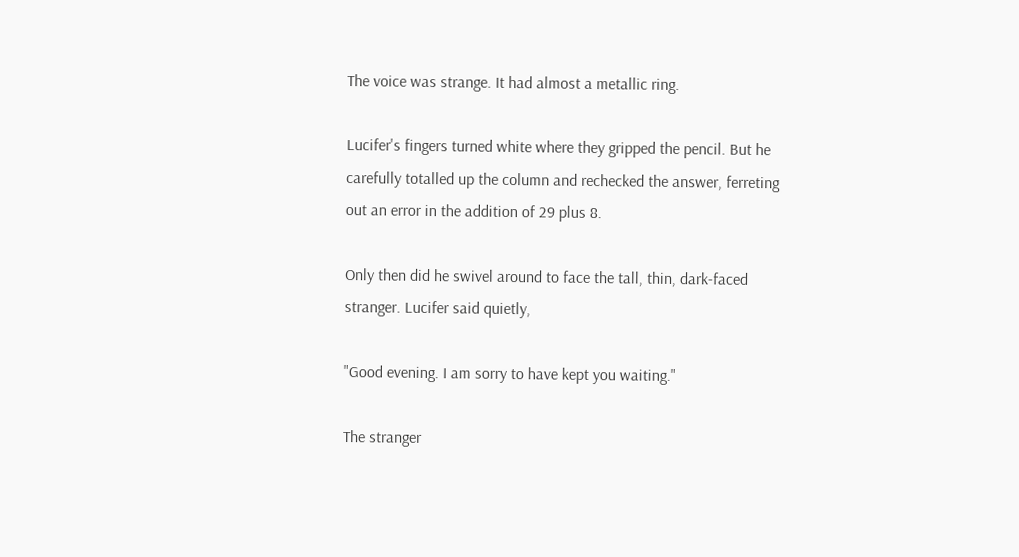The voice was strange. It had almost a metallic ring.

Lucifer's fingers turned white where they gripped the pencil. But he
carefully totalled up the column and rechecked the answer, ferreting
out an error in the addition of 29 plus 8.

Only then did he swivel around to face the tall, thin, dark-faced
stranger. Lucifer said quietly,

"Good evening. I am sorry to have kept you waiting."

The stranger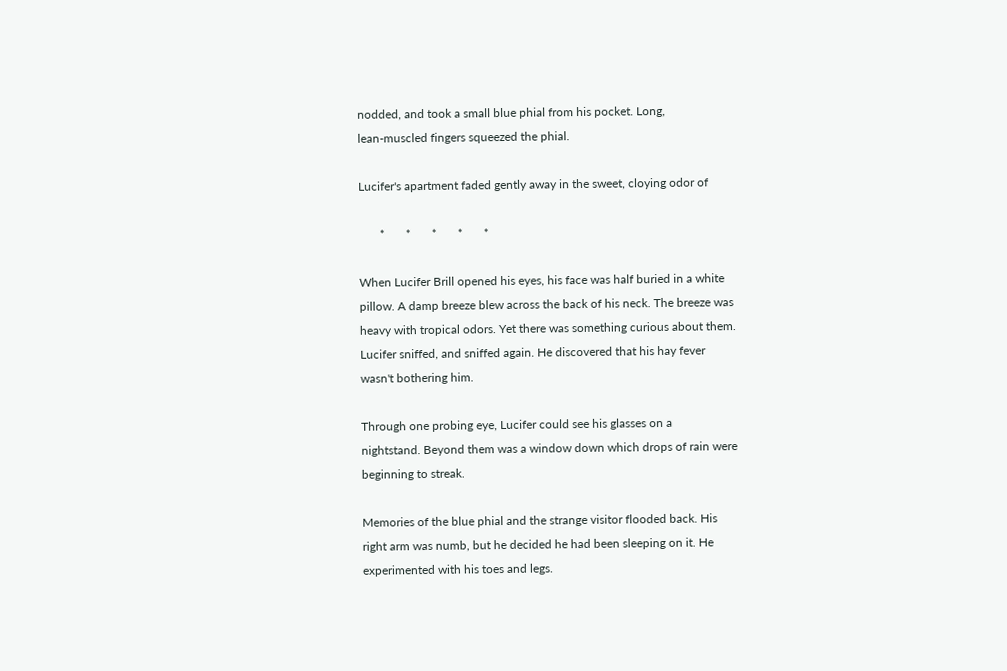nodded, and took a small blue phial from his pocket. Long,
lean-muscled fingers squeezed the phial.

Lucifer's apartment faded gently away in the sweet, cloying odor of

       *       *       *       *       *

When Lucifer Brill opened his eyes, his face was half buried in a white
pillow. A damp breeze blew across the back of his neck. The breeze was
heavy with tropical odors. Yet there was something curious about them.
Lucifer sniffed, and sniffed again. He discovered that his hay fever
wasn't bothering him.

Through one probing eye, Lucifer could see his glasses on a
nightstand. Beyond them was a window down which drops of rain were
beginning to streak.

Memories of the blue phial and the strange visitor flooded back. His
right arm was numb, but he decided he had been sleeping on it. He
experimented with his toes and legs.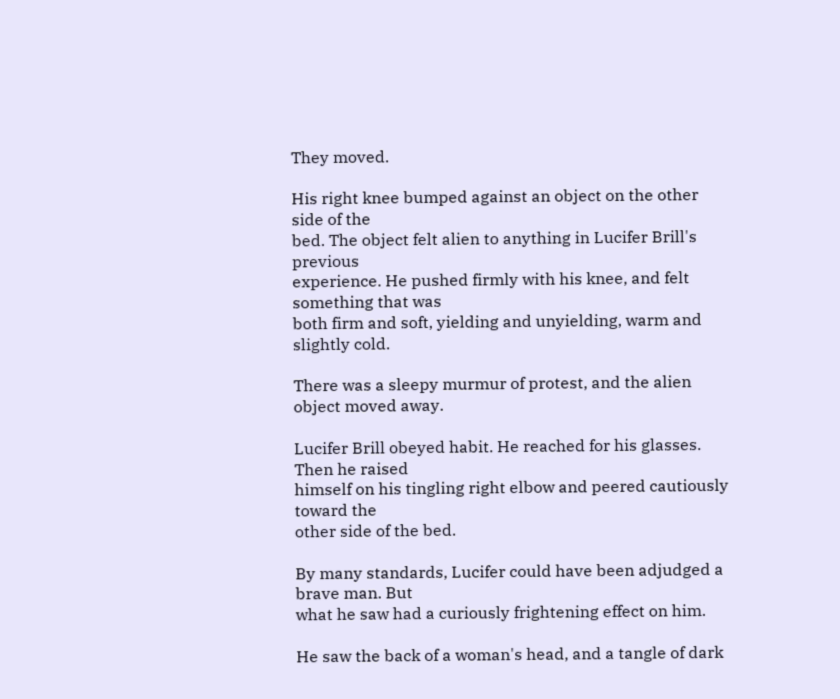They moved.

His right knee bumped against an object on the other side of the
bed. The object felt alien to anything in Lucifer Brill's previous
experience. He pushed firmly with his knee, and felt something that was
both firm and soft, yielding and unyielding, warm and slightly cold.

There was a sleepy murmur of protest, and the alien object moved away.

Lucifer Brill obeyed habit. He reached for his glasses. Then he raised
himself on his tingling right elbow and peered cautiously toward the
other side of the bed.

By many standards, Lucifer could have been adjudged a brave man. But
what he saw had a curiously frightening effect on him.

He saw the back of a woman's head, and a tangle of dark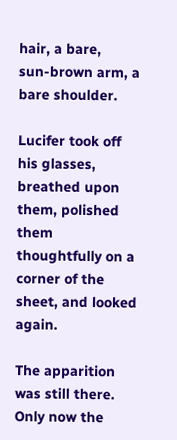hair, a bare,
sun-brown arm, a bare shoulder.

Lucifer took off his glasses, breathed upon them, polished them
thoughtfully on a corner of the sheet, and looked again.

The apparition was still there. Only now the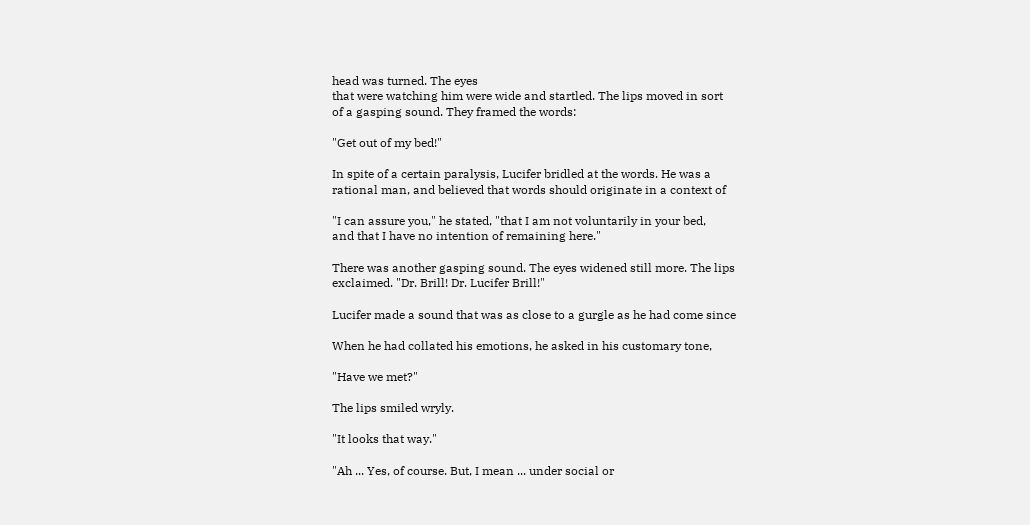head was turned. The eyes
that were watching him were wide and startled. The lips moved in sort
of a gasping sound. They framed the words:

"Get out of my bed!"

In spite of a certain paralysis, Lucifer bridled at the words. He was a
rational man, and believed that words should originate in a context of

"I can assure you," he stated, "that I am not voluntarily in your bed,
and that I have no intention of remaining here."

There was another gasping sound. The eyes widened still more. The lips
exclaimed. "Dr. Brill! Dr. Lucifer Brill!"

Lucifer made a sound that was as close to a gurgle as he had come since

When he had collated his emotions, he asked in his customary tone,

"Have we met?"

The lips smiled wryly.

"It looks that way."

"Ah ... Yes, of course. But, I mean ... under social or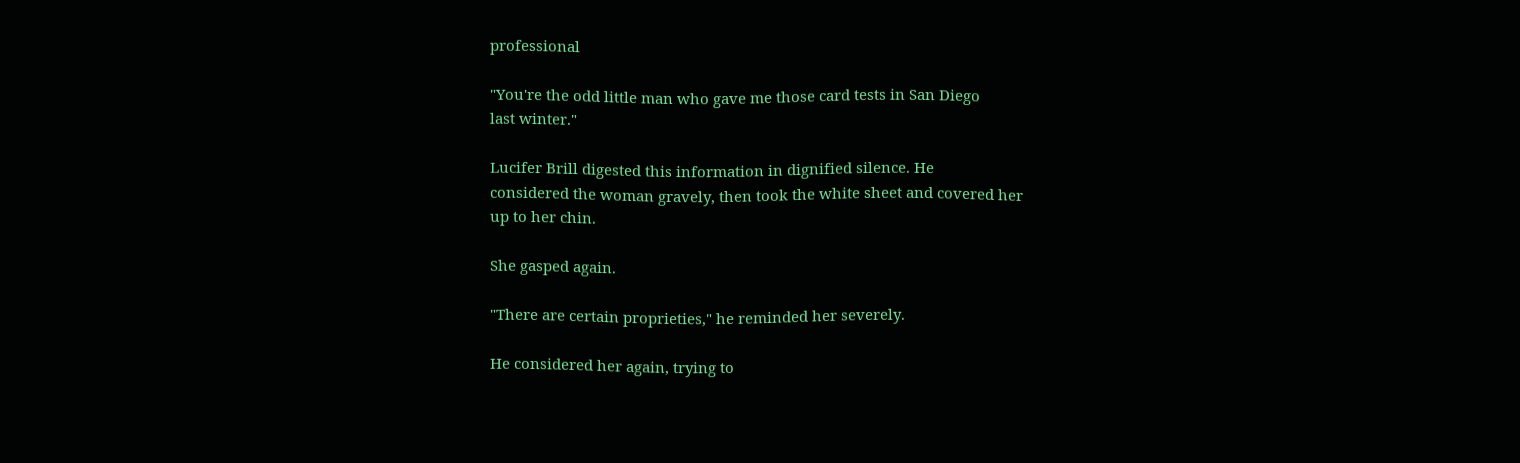professional

"You're the odd little man who gave me those card tests in San Diego
last winter."

Lucifer Brill digested this information in dignified silence. He
considered the woman gravely, then took the white sheet and covered her
up to her chin.

She gasped again.

"There are certain proprieties," he reminded her severely.

He considered her again, trying to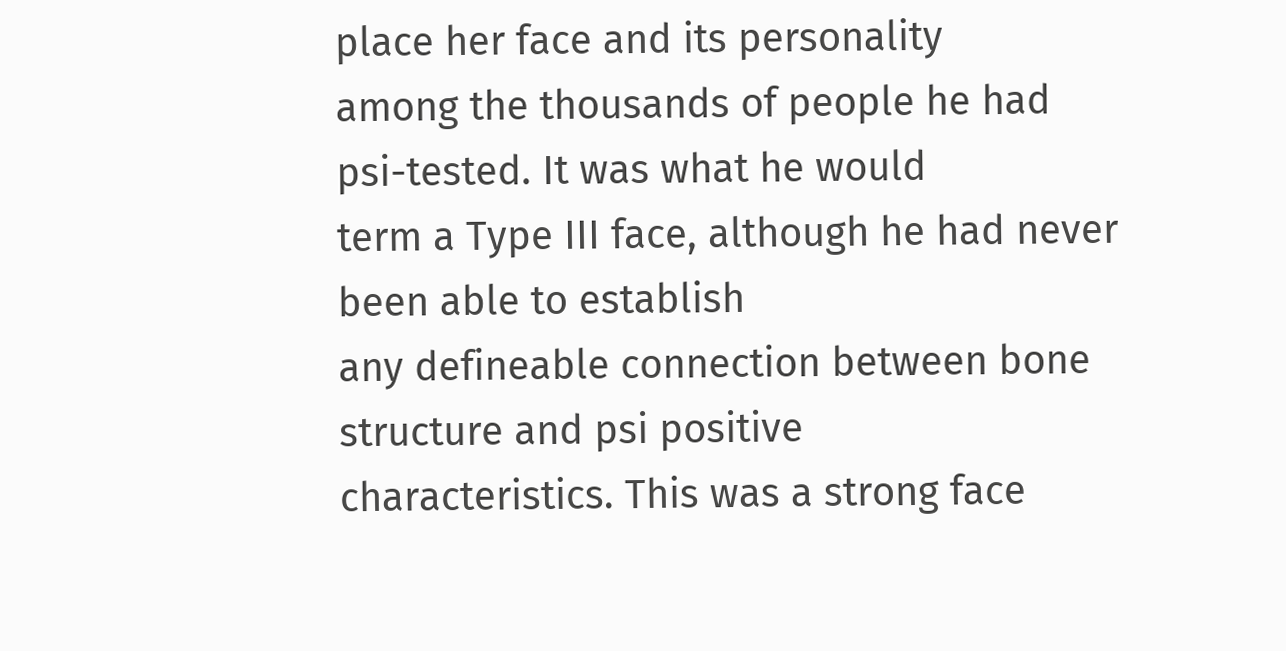place her face and its personality
among the thousands of people he had psi-tested. It was what he would
term a Type III face, although he had never been able to establish
any defineable connection between bone structure and psi positive
characteristics. This was a strong face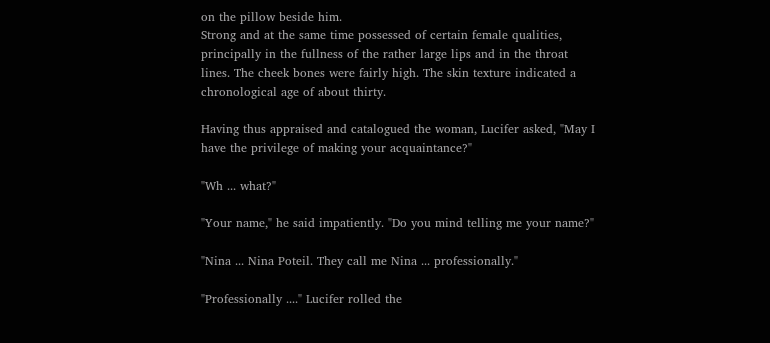on the pillow beside him.
Strong and at the same time possessed of certain female qualities,
principally in the fullness of the rather large lips and in the throat
lines. The cheek bones were fairly high. The skin texture indicated a
chronological age of about thirty.

Having thus appraised and catalogued the woman, Lucifer asked, "May I
have the privilege of making your acquaintance?"

"Wh ... what?"

"Your name," he said impatiently. "Do you mind telling me your name?"

"Nina ... Nina Poteil. They call me Nina ... professionally."

"Professionally ...." Lucifer rolled the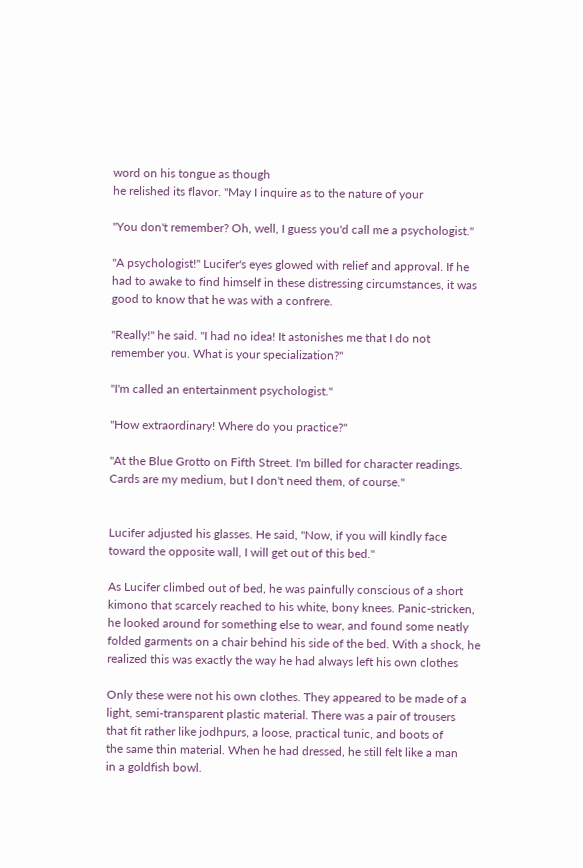word on his tongue as though
he relished its flavor. "May I inquire as to the nature of your

"You don't remember? Oh, well, I guess you'd call me a psychologist."

"A psychologist!" Lucifer's eyes glowed with relief and approval. If he
had to awake to find himself in these distressing circumstances, it was
good to know that he was with a confrere.

"Really!" he said. "I had no idea! It astonishes me that I do not
remember you. What is your specialization?"

"I'm called an entertainment psychologist."

"How extraordinary! Where do you practice?"

"At the Blue Grotto on Fifth Street. I'm billed for character readings.
Cards are my medium, but I don't need them, of course."


Lucifer adjusted his glasses. He said, "Now, if you will kindly face
toward the opposite wall, I will get out of this bed."

As Lucifer climbed out of bed, he was painfully conscious of a short
kimono that scarcely reached to his white, bony knees. Panic-stricken,
he looked around for something else to wear, and found some neatly
folded garments on a chair behind his side of the bed. With a shock, he
realized this was exactly the way he had always left his own clothes

Only these were not his own clothes. They appeared to be made of a
light, semi-transparent plastic material. There was a pair of trousers
that fit rather like jodhpurs, a loose, practical tunic, and boots of
the same thin material. When he had dressed, he still felt like a man
in a goldfish bowl.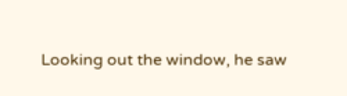Looking out the window, he saw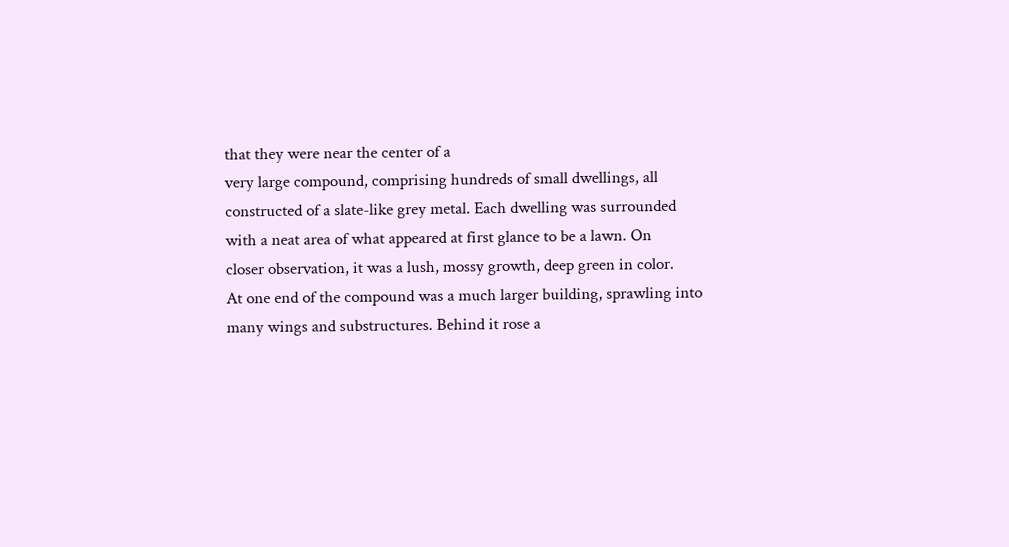that they were near the center of a
very large compound, comprising hundreds of small dwellings, all
constructed of a slate-like grey metal. Each dwelling was surrounded
with a neat area of what appeared at first glance to be a lawn. On
closer observation, it was a lush, mossy growth, deep green in color.
At one end of the compound was a much larger building, sprawling into
many wings and substructures. Behind it rose a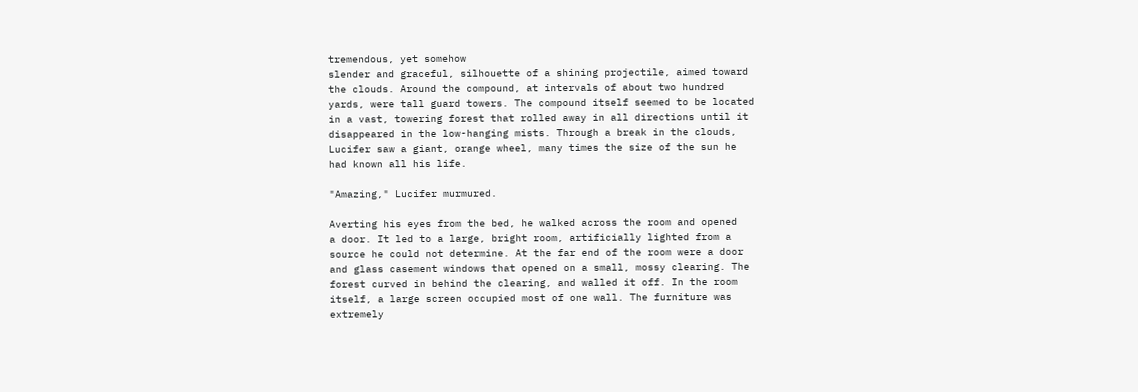tremendous, yet somehow
slender and graceful, silhouette of a shining projectile, aimed toward
the clouds. Around the compound, at intervals of about two hundred
yards, were tall guard towers. The compound itself seemed to be located
in a vast, towering forest that rolled away in all directions until it
disappeared in the low-hanging mists. Through a break in the clouds,
Lucifer saw a giant, orange wheel, many times the size of the sun he
had known all his life.

"Amazing," Lucifer murmured.

Averting his eyes from the bed, he walked across the room and opened
a door. It led to a large, bright room, artificially lighted from a
source he could not determine. At the far end of the room were a door
and glass casement windows that opened on a small, mossy clearing. The
forest curved in behind the clearing, and walled it off. In the room
itself, a large screen occupied most of one wall. The furniture was
extremely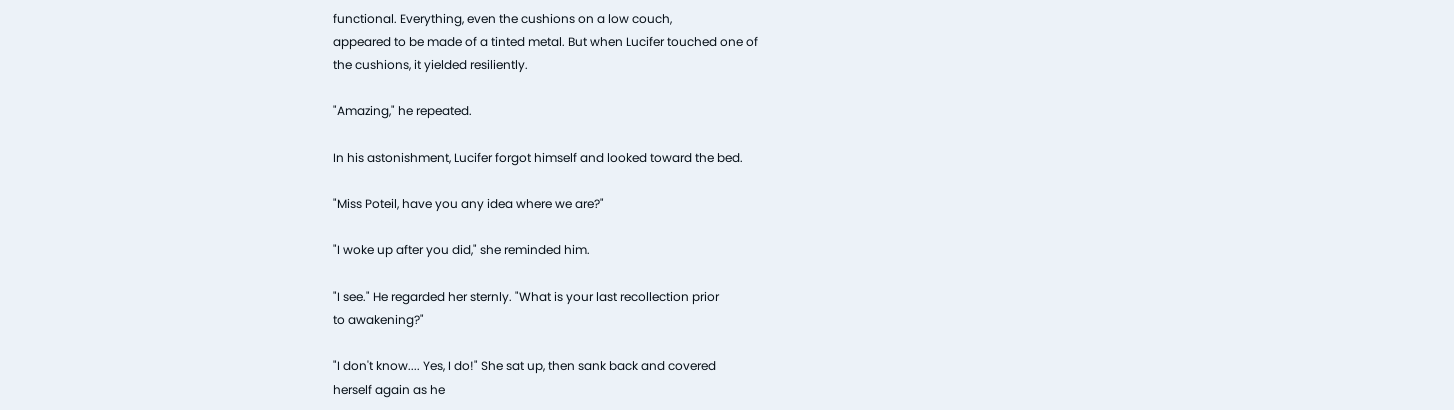functional. Everything, even the cushions on a low couch,
appeared to be made of a tinted metal. But when Lucifer touched one of
the cushions, it yielded resiliently.

"Amazing," he repeated.

In his astonishment, Lucifer forgot himself and looked toward the bed.

"Miss Poteil, have you any idea where we are?"

"I woke up after you did," she reminded him.

"I see." He regarded her sternly. "What is your last recollection prior
to awakening?"

"I don't know.... Yes, I do!" She sat up, then sank back and covered
herself again as he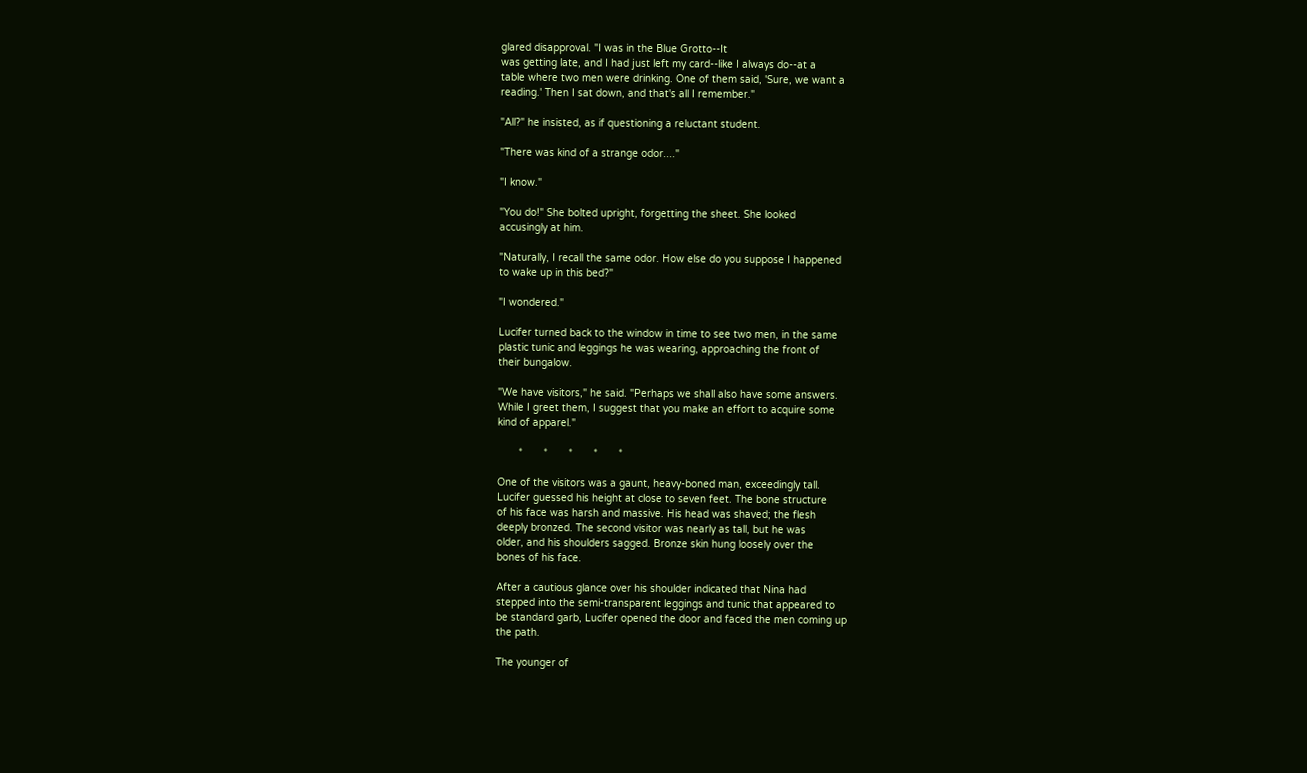glared disapproval. "I was in the Blue Grotto--It
was getting late, and I had just left my card--like I always do--at a
table where two men were drinking. One of them said, 'Sure, we want a
reading.' Then I sat down, and that's all I remember."

"All?" he insisted, as if questioning a reluctant student.

"There was kind of a strange odor...."

"I know."

"You do!" She bolted upright, forgetting the sheet. She looked
accusingly at him.

"Naturally, I recall the same odor. How else do you suppose I happened
to wake up in this bed?"

"I wondered."

Lucifer turned back to the window in time to see two men, in the same
plastic tunic and leggings he was wearing, approaching the front of
their bungalow.

"We have visitors," he said. "Perhaps we shall also have some answers.
While I greet them, I suggest that you make an effort to acquire some
kind of apparel."

       *       *       *       *       *

One of the visitors was a gaunt, heavy-boned man, exceedingly tall.
Lucifer guessed his height at close to seven feet. The bone structure
of his face was harsh and massive. His head was shaved; the flesh
deeply bronzed. The second visitor was nearly as tall, but he was
older, and his shoulders sagged. Bronze skin hung loosely over the
bones of his face.

After a cautious glance over his shoulder indicated that Nina had
stepped into the semi-transparent leggings and tunic that appeared to
be standard garb, Lucifer opened the door and faced the men coming up
the path.

The younger of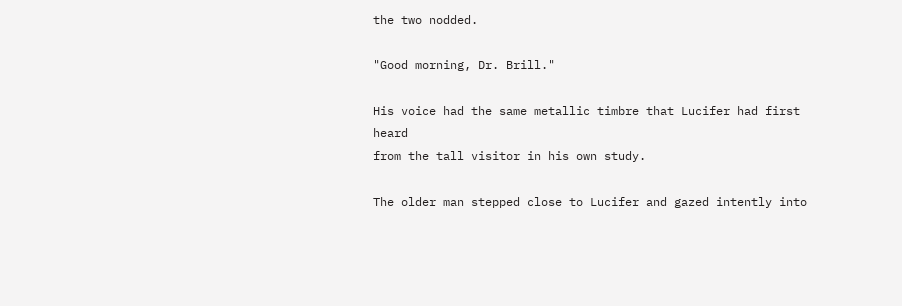the two nodded.

"Good morning, Dr. Brill."

His voice had the same metallic timbre that Lucifer had first heard
from the tall visitor in his own study.

The older man stepped close to Lucifer and gazed intently into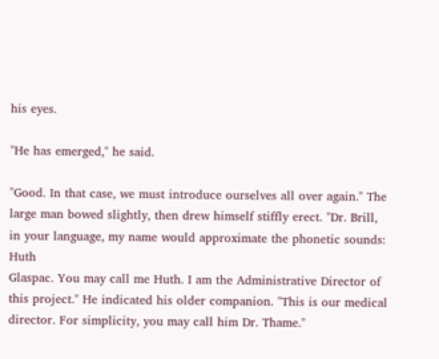his eyes.

"He has emerged," he said.

"Good. In that case, we must introduce ourselves all over again." The
large man bowed slightly, then drew himself stiffly erect. "Dr. Brill,
in your language, my name would approximate the phonetic sounds: Huth
Glaspac. You may call me Huth. I am the Administrative Director of
this project." He indicated his older companion. "This is our medical
director. For simplicity, you may call him Dr. Thame."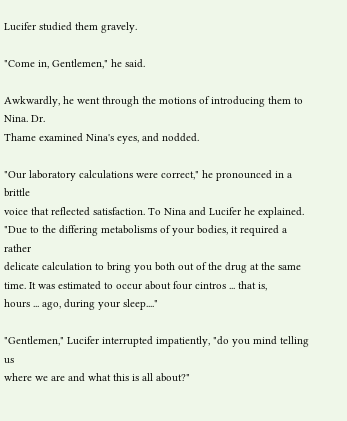Lucifer studied them gravely.

"Come in, Gentlemen," he said.

Awkwardly, he went through the motions of introducing them to Nina. Dr.
Thame examined Nina's eyes, and nodded.

"Our laboratory calculations were correct," he pronounced in a brittle
voice that reflected satisfaction. To Nina and Lucifer he explained.
"Due to the differing metabolisms of your bodies, it required a rather
delicate calculation to bring you both out of the drug at the same
time. It was estimated to occur about four cintros ... that is,
hours ... ago, during your sleep...."

"Gentlemen," Lucifer interrupted impatiently, "do you mind telling us
where we are and what this is all about?"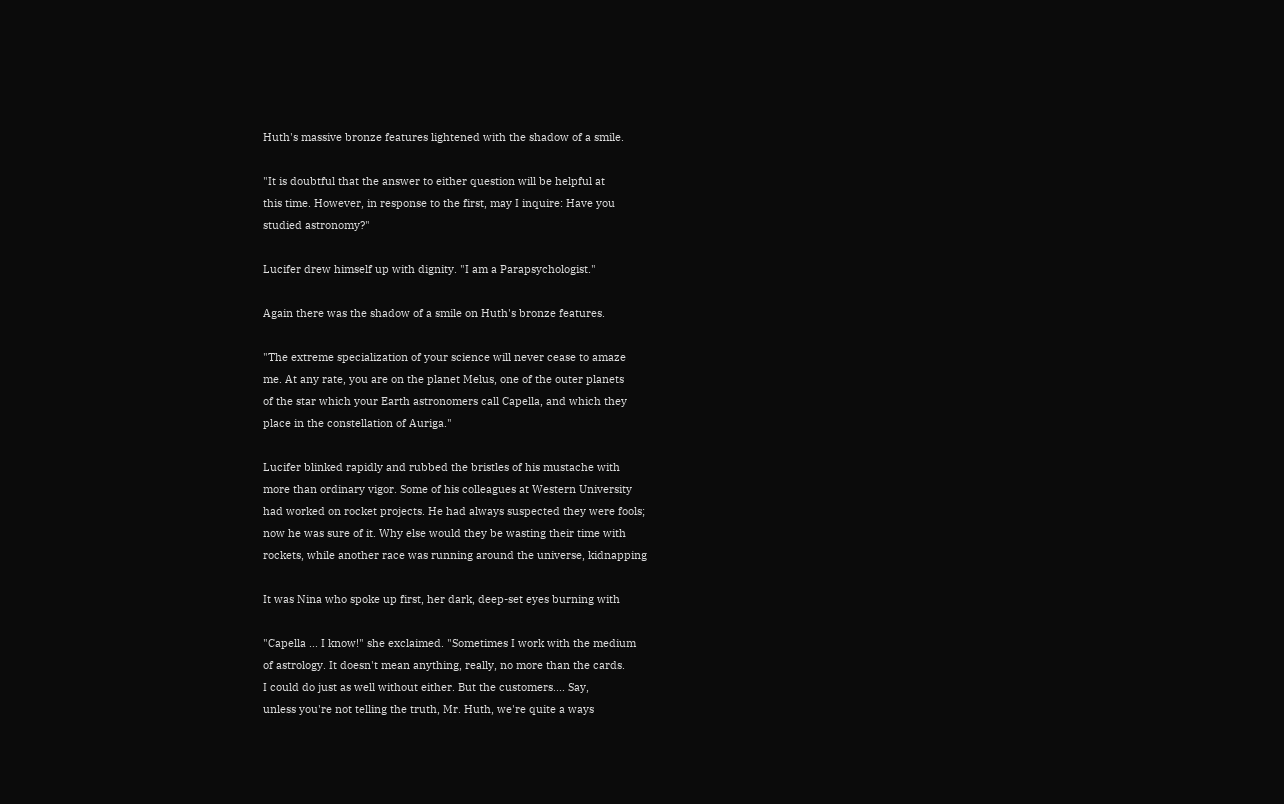Huth's massive bronze features lightened with the shadow of a smile.

"It is doubtful that the answer to either question will be helpful at
this time. However, in response to the first, may I inquire: Have you
studied astronomy?"

Lucifer drew himself up with dignity. "I am a Parapsychologist."

Again there was the shadow of a smile on Huth's bronze features.

"The extreme specialization of your science will never cease to amaze
me. At any rate, you are on the planet Melus, one of the outer planets
of the star which your Earth astronomers call Capella, and which they
place in the constellation of Auriga."

Lucifer blinked rapidly and rubbed the bristles of his mustache with
more than ordinary vigor. Some of his colleagues at Western University
had worked on rocket projects. He had always suspected they were fools;
now he was sure of it. Why else would they be wasting their time with
rockets, while another race was running around the universe, kidnapping

It was Nina who spoke up first, her dark, deep-set eyes burning with

"Capella ... I know!" she exclaimed. "Sometimes I work with the medium
of astrology. It doesn't mean anything, really, no more than the cards.
I could do just as well without either. But the customers.... Say,
unless you're not telling the truth, Mr. Huth, we're quite a ways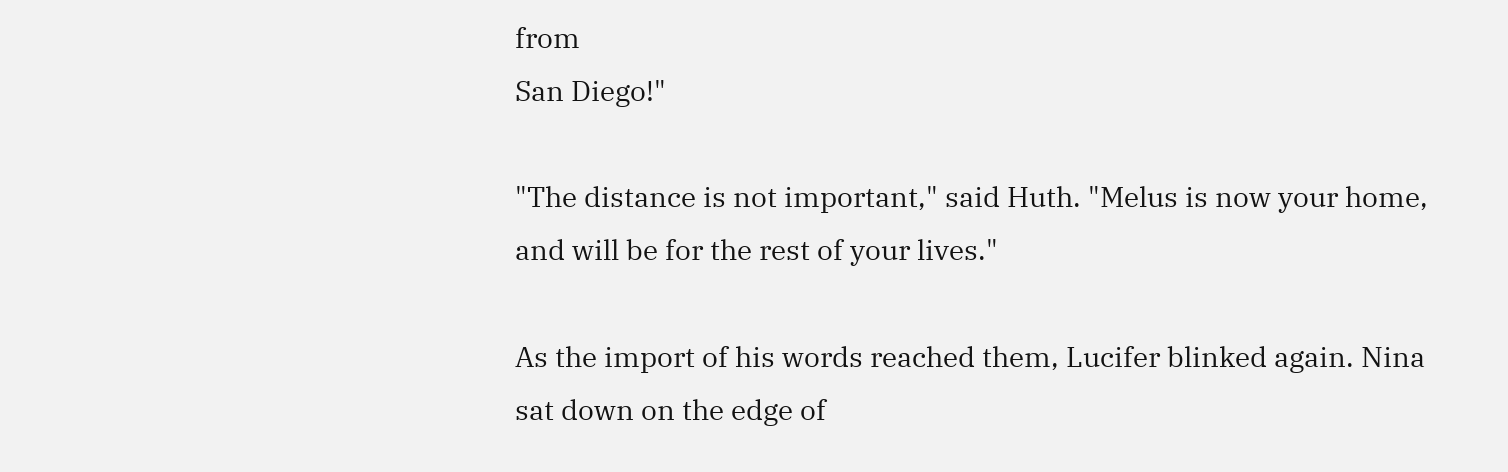from
San Diego!"

"The distance is not important," said Huth. "Melus is now your home,
and will be for the rest of your lives."

As the import of his words reached them, Lucifer blinked again. Nina
sat down on the edge of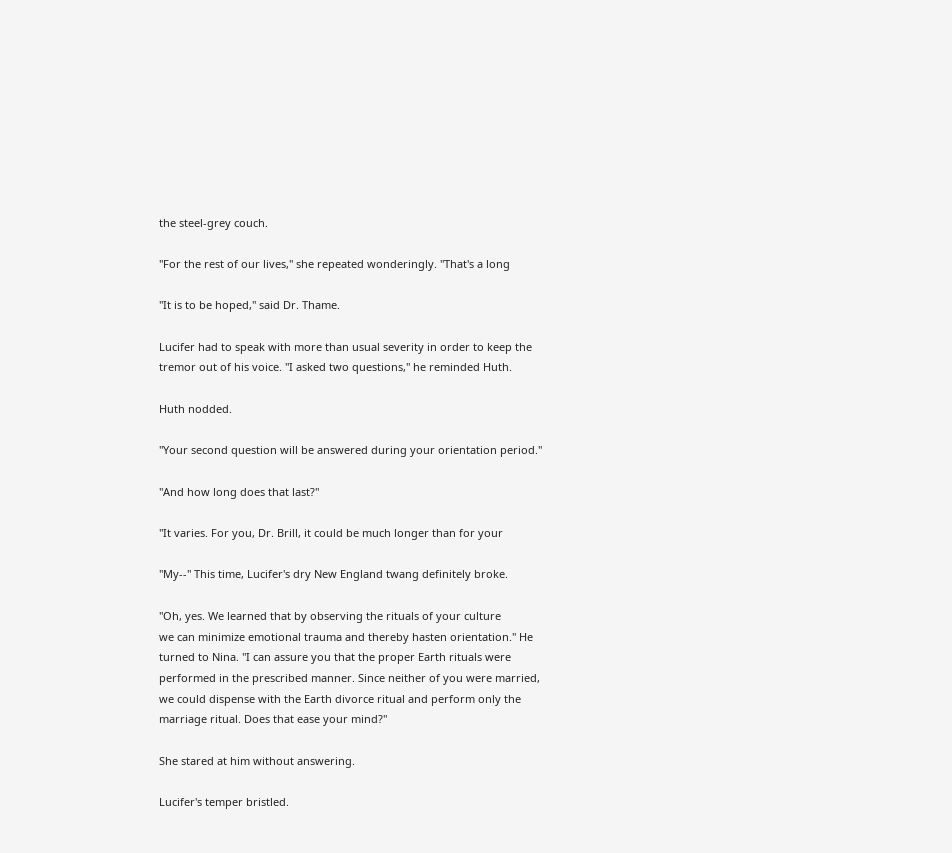the steel-grey couch.

"For the rest of our lives," she repeated wonderingly. "That's a long

"It is to be hoped," said Dr. Thame.

Lucifer had to speak with more than usual severity in order to keep the
tremor out of his voice. "I asked two questions," he reminded Huth.

Huth nodded.

"Your second question will be answered during your orientation period."

"And how long does that last?"

"It varies. For you, Dr. Brill, it could be much longer than for your

"My--" This time, Lucifer's dry New England twang definitely broke.

"Oh, yes. We learned that by observing the rituals of your culture
we can minimize emotional trauma and thereby hasten orientation." He
turned to Nina. "I can assure you that the proper Earth rituals were
performed in the prescribed manner. Since neither of you were married,
we could dispense with the Earth divorce ritual and perform only the
marriage ritual. Does that ease your mind?"

She stared at him without answering.

Lucifer's temper bristled.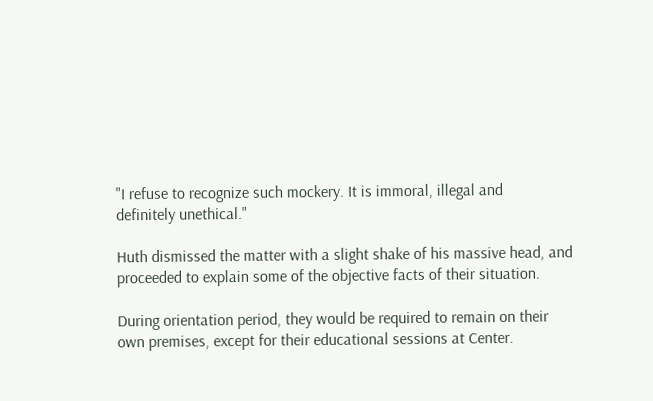"I refuse to recognize such mockery. It is immoral, illegal and
definitely unethical."

Huth dismissed the matter with a slight shake of his massive head, and
proceeded to explain some of the objective facts of their situation.

During orientation period, they would be required to remain on their
own premises, except for their educational sessions at Center.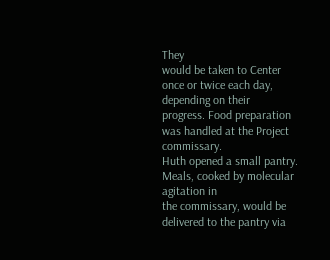They
would be taken to Center once or twice each day, depending on their
progress. Food preparation was handled at the Project commissary.
Huth opened a small pantry. Meals, cooked by molecular agitation in
the commissary, would be delivered to the pantry via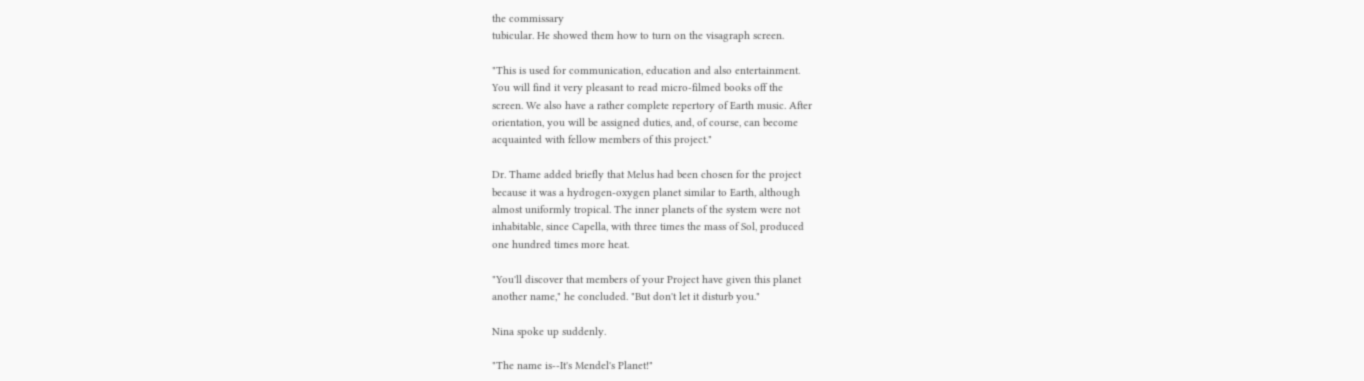the commissary
tubicular. He showed them how to turn on the visagraph screen.

"This is used for communication, education and also entertainment.
You will find it very pleasant to read micro-filmed books off the
screen. We also have a rather complete repertory of Earth music. After
orientation, you will be assigned duties, and, of course, can become
acquainted with fellow members of this project."

Dr. Thame added briefly that Melus had been chosen for the project
because it was a hydrogen-oxygen planet similar to Earth, although
almost uniformly tropical. The inner planets of the system were not
inhabitable, since Capella, with three times the mass of Sol, produced
one hundred times more heat.

"You'll discover that members of your Project have given this planet
another name," he concluded. "But don't let it disturb you."

Nina spoke up suddenly.

"The name is--It's Mendel's Planet!"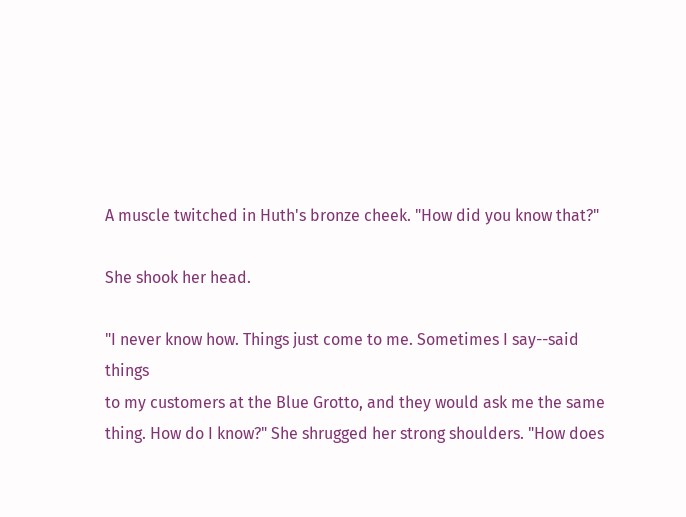A muscle twitched in Huth's bronze cheek. "How did you know that?"

She shook her head.

"I never know how. Things just come to me. Sometimes I say--said things
to my customers at the Blue Grotto, and they would ask me the same
thing. How do I know?" She shrugged her strong shoulders. "How does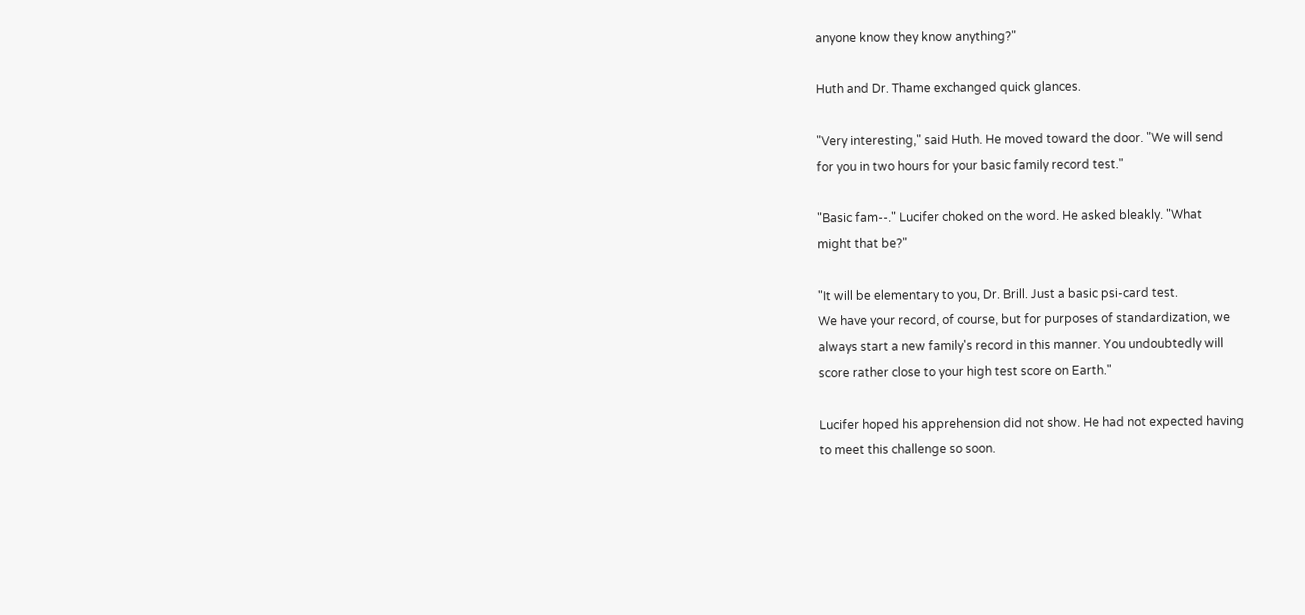anyone know they know anything?"

Huth and Dr. Thame exchanged quick glances.

"Very interesting," said Huth. He moved toward the door. "We will send
for you in two hours for your basic family record test."

"Basic fam--." Lucifer choked on the word. He asked bleakly. "What
might that be?"

"It will be elementary to you, Dr. Brill. Just a basic psi-card test.
We have your record, of course, but for purposes of standardization, we
always start a new family's record in this manner. You undoubtedly will
score rather close to your high test score on Earth."

Lucifer hoped his apprehension did not show. He had not expected having
to meet this challenge so soon.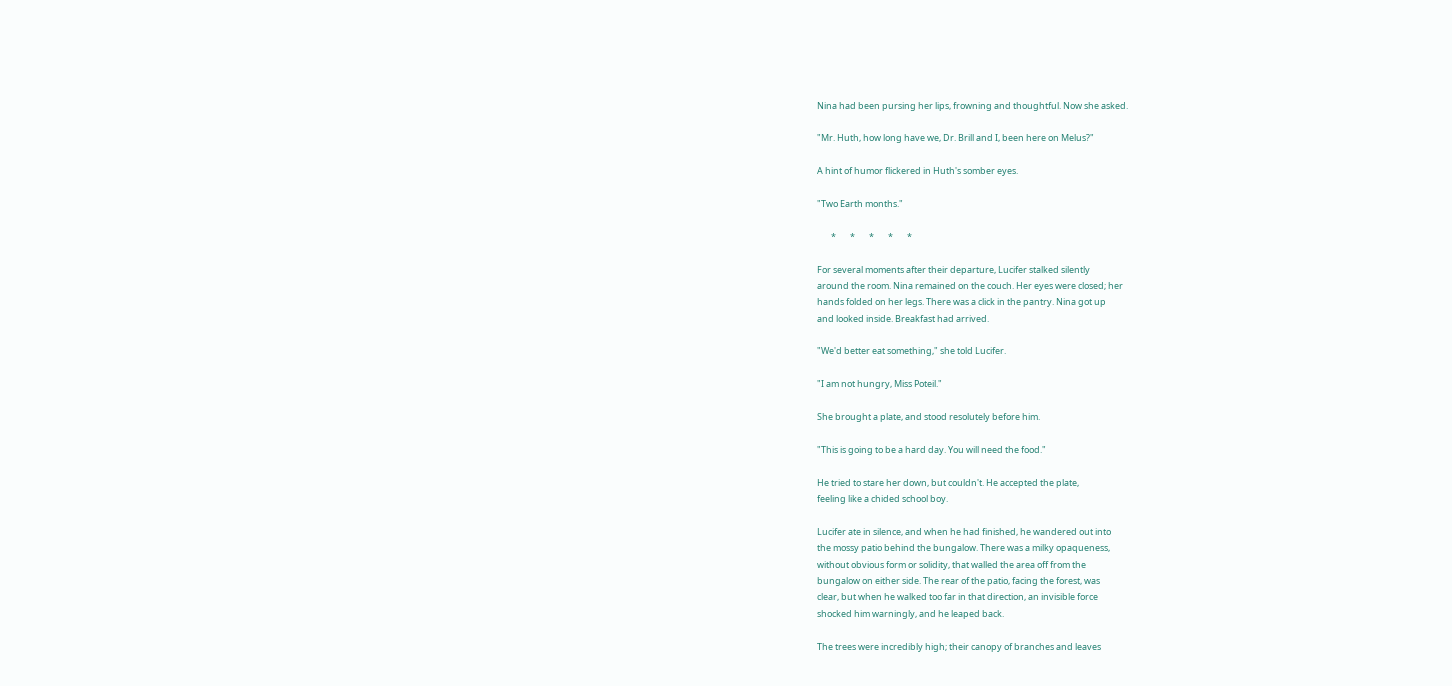Nina had been pursing her lips, frowning and thoughtful. Now she asked.

"Mr. Huth, how long have we, Dr. Brill and I, been here on Melus?"

A hint of humor flickered in Huth's somber eyes.

"Two Earth months."

       *       *       *       *       *

For several moments after their departure, Lucifer stalked silently
around the room. Nina remained on the couch. Her eyes were closed; her
hands folded on her legs. There was a click in the pantry. Nina got up
and looked inside. Breakfast had arrived.

"We'd better eat something," she told Lucifer.

"I am not hungry, Miss Poteil."

She brought a plate, and stood resolutely before him.

"This is going to be a hard day. You will need the food."

He tried to stare her down, but couldn't. He accepted the plate,
feeling like a chided school boy.

Lucifer ate in silence, and when he had finished, he wandered out into
the mossy patio behind the bungalow. There was a milky opaqueness,
without obvious form or solidity, that walled the area off from the
bungalow on either side. The rear of the patio, facing the forest, was
clear, but when he walked too far in that direction, an invisible force
shocked him warningly, and he leaped back.

The trees were incredibly high; their canopy of branches and leaves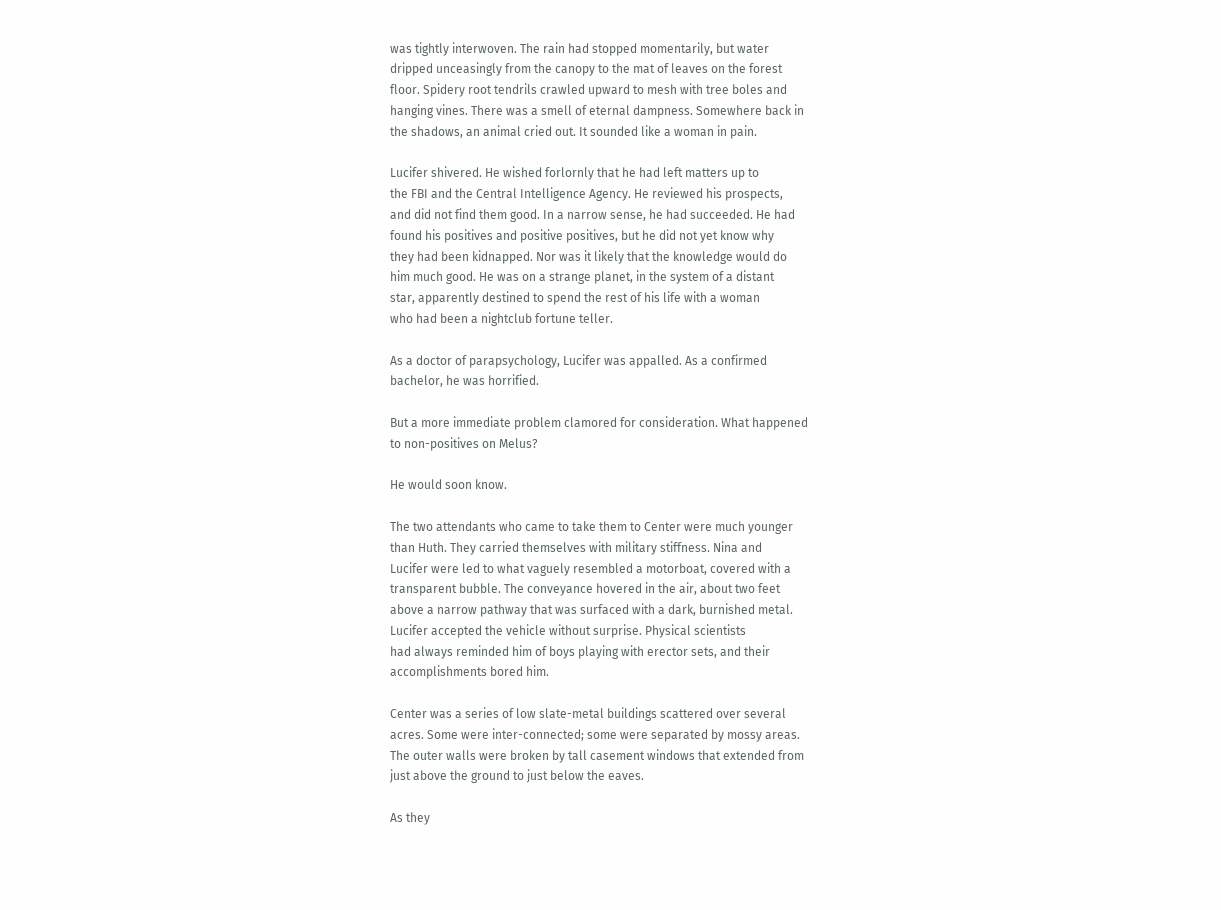was tightly interwoven. The rain had stopped momentarily, but water
dripped unceasingly from the canopy to the mat of leaves on the forest
floor. Spidery root tendrils crawled upward to mesh with tree boles and
hanging vines. There was a smell of eternal dampness. Somewhere back in
the shadows, an animal cried out. It sounded like a woman in pain.

Lucifer shivered. He wished forlornly that he had left matters up to
the FBI and the Central Intelligence Agency. He reviewed his prospects,
and did not find them good. In a narrow sense, he had succeeded. He had
found his positives and positive positives, but he did not yet know why
they had been kidnapped. Nor was it likely that the knowledge would do
him much good. He was on a strange planet, in the system of a distant
star, apparently destined to spend the rest of his life with a woman
who had been a nightclub fortune teller.

As a doctor of parapsychology, Lucifer was appalled. As a confirmed
bachelor, he was horrified.

But a more immediate problem clamored for consideration. What happened
to non-positives on Melus?

He would soon know.

The two attendants who came to take them to Center were much younger
than Huth. They carried themselves with military stiffness. Nina and
Lucifer were led to what vaguely resembled a motorboat, covered with a
transparent bubble. The conveyance hovered in the air, about two feet
above a narrow pathway that was surfaced with a dark, burnished metal.
Lucifer accepted the vehicle without surprise. Physical scientists
had always reminded him of boys playing with erector sets, and their
accomplishments bored him.

Center was a series of low slate-metal buildings scattered over several
acres. Some were inter-connected; some were separated by mossy areas.
The outer walls were broken by tall casement windows that extended from
just above the ground to just below the eaves.

As they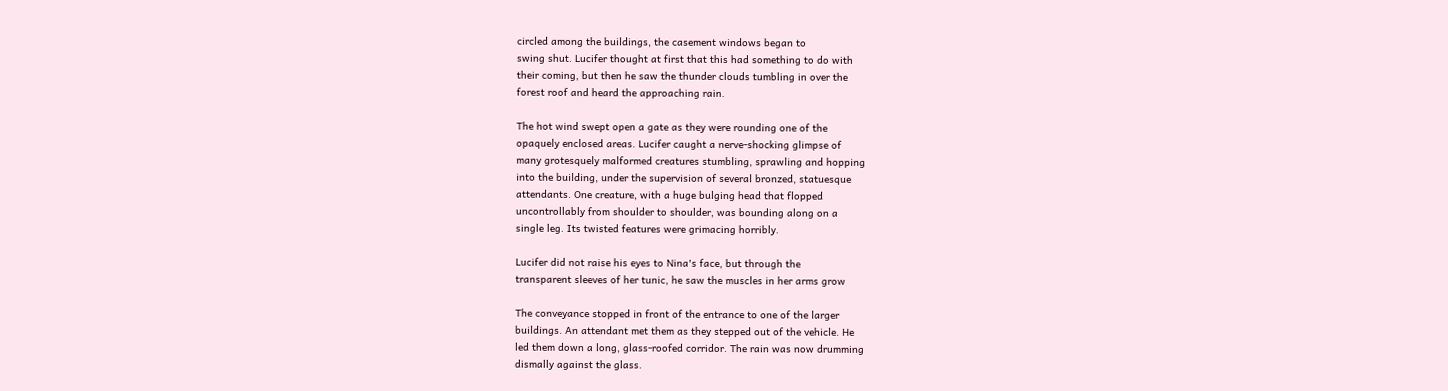circled among the buildings, the casement windows began to
swing shut. Lucifer thought at first that this had something to do with
their coming, but then he saw the thunder clouds tumbling in over the
forest roof and heard the approaching rain.

The hot wind swept open a gate as they were rounding one of the
opaquely enclosed areas. Lucifer caught a nerve-shocking glimpse of
many grotesquely malformed creatures stumbling, sprawling and hopping
into the building, under the supervision of several bronzed, statuesque
attendants. One creature, with a huge bulging head that flopped
uncontrollably from shoulder to shoulder, was bounding along on a
single leg. Its twisted features were grimacing horribly.

Lucifer did not raise his eyes to Nina's face, but through the
transparent sleeves of her tunic, he saw the muscles in her arms grow

The conveyance stopped in front of the entrance to one of the larger
buildings. An attendant met them as they stepped out of the vehicle. He
led them down a long, glass-roofed corridor. The rain was now drumming
dismally against the glass.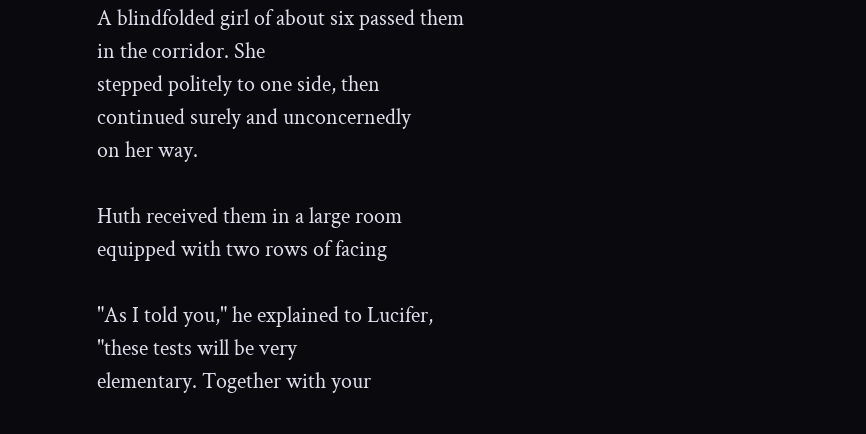A blindfolded girl of about six passed them in the corridor. She
stepped politely to one side, then continued surely and unconcernedly
on her way.

Huth received them in a large room equipped with two rows of facing

"As I told you," he explained to Lucifer, "these tests will be very
elementary. Together with your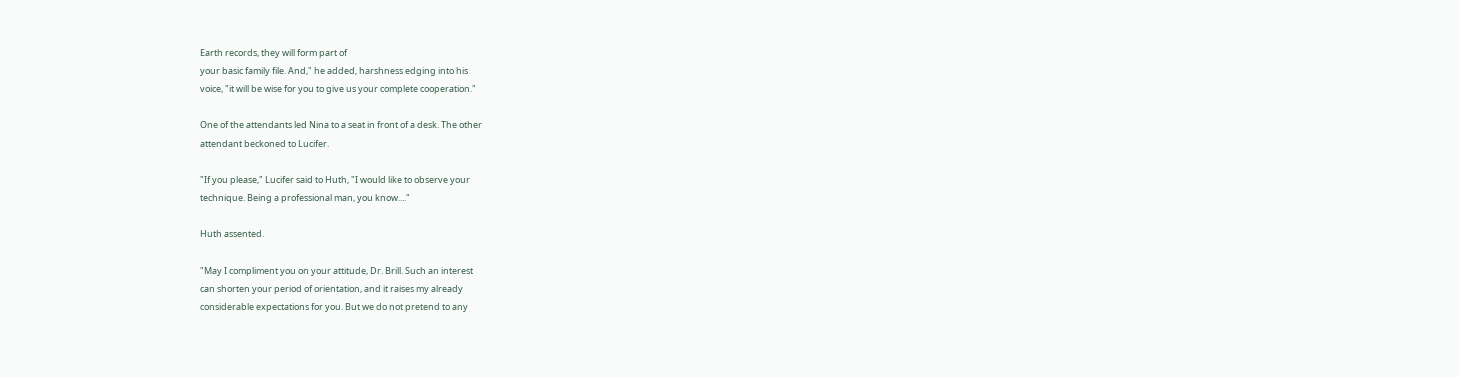Earth records, they will form part of
your basic family file. And," he added, harshness edging into his
voice, "it will be wise for you to give us your complete cooperation."

One of the attendants led Nina to a seat in front of a desk. The other
attendant beckoned to Lucifer.

"If you please," Lucifer said to Huth, "I would like to observe your
technique. Being a professional man, you know...."

Huth assented.

"May I compliment you on your attitude, Dr. Brill. Such an interest
can shorten your period of orientation, and it raises my already
considerable expectations for you. But we do not pretend to any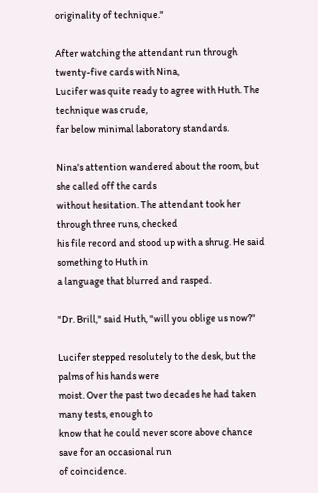originality of technique."

After watching the attendant run through twenty-five cards with Nina,
Lucifer was quite ready to agree with Huth. The technique was crude,
far below minimal laboratory standards.

Nina's attention wandered about the room, but she called off the cards
without hesitation. The attendant took her through three runs, checked
his file record and stood up with a shrug. He said something to Huth in
a language that blurred and rasped.

"Dr. Brill," said Huth, "will you oblige us now?"

Lucifer stepped resolutely to the desk, but the palms of his hands were
moist. Over the past two decades he had taken many tests, enough to
know that he could never score above chance save for an occasional run
of coincidence.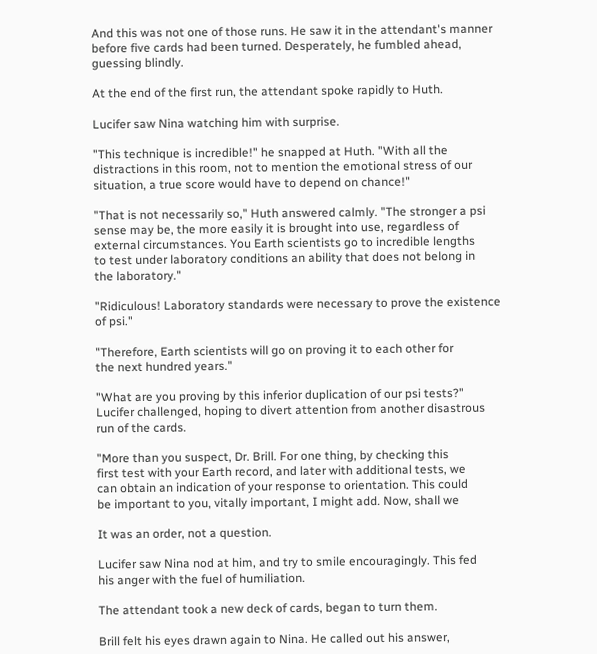And this was not one of those runs. He saw it in the attendant's manner
before five cards had been turned. Desperately, he fumbled ahead,
guessing blindly.

At the end of the first run, the attendant spoke rapidly to Huth.

Lucifer saw Nina watching him with surprise.

"This technique is incredible!" he snapped at Huth. "With all the
distractions in this room, not to mention the emotional stress of our
situation, a true score would have to depend on chance!"

"That is not necessarily so," Huth answered calmly. "The stronger a psi
sense may be, the more easily it is brought into use, regardless of
external circumstances. You Earth scientists go to incredible lengths
to test under laboratory conditions an ability that does not belong in
the laboratory."

"Ridiculous! Laboratory standards were necessary to prove the existence
of psi."

"Therefore, Earth scientists will go on proving it to each other for
the next hundred years."

"What are you proving by this inferior duplication of our psi tests?"
Lucifer challenged, hoping to divert attention from another disastrous
run of the cards.

"More than you suspect, Dr. Brill. For one thing, by checking this
first test with your Earth record, and later with additional tests, we
can obtain an indication of your response to orientation. This could
be important to you, vitally important, I might add. Now, shall we

It was an order, not a question.

Lucifer saw Nina nod at him, and try to smile encouragingly. This fed
his anger with the fuel of humiliation.

The attendant took a new deck of cards, began to turn them.

Brill felt his eyes drawn again to Nina. He called out his answer,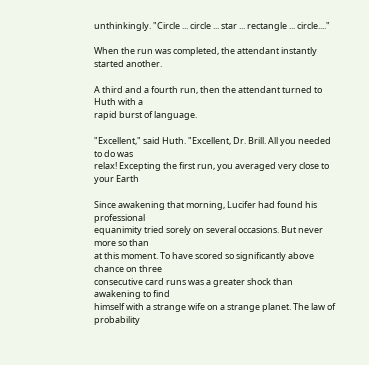unthinkingly. "Circle ... circle ... star ... rectangle ... circle...."

When the run was completed, the attendant instantly started another.

A third and a fourth run, then the attendant turned to Huth with a
rapid burst of language.

"Excellent," said Huth. "Excellent, Dr. Brill. All you needed to do was
relax! Excepting the first run, you averaged very close to your Earth

Since awakening that morning, Lucifer had found his professional
equanimity tried sorely on several occasions. But never more so than
at this moment. To have scored so significantly above chance on three
consecutive card runs was a greater shock than awakening to find
himself with a strange wife on a strange planet. The law of probability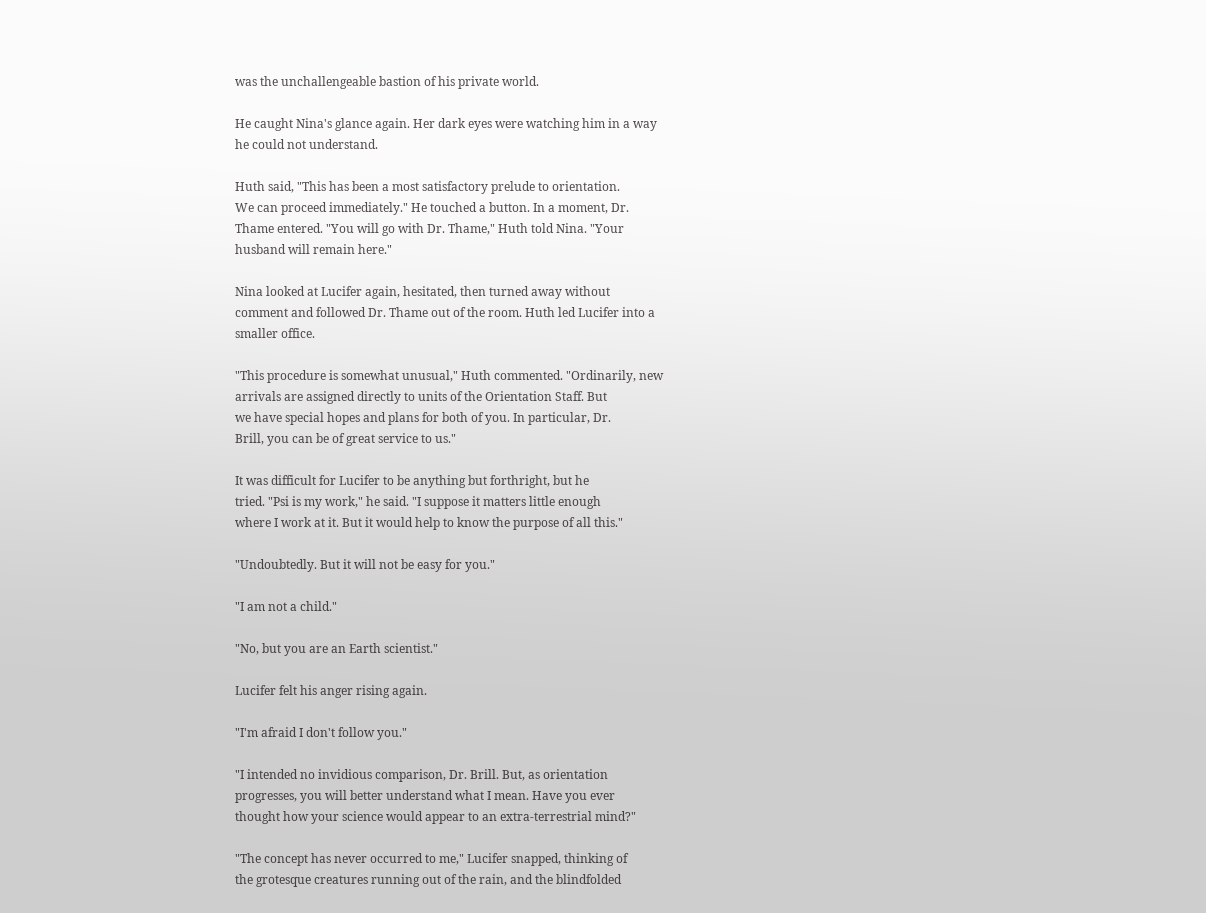was the unchallengeable bastion of his private world.

He caught Nina's glance again. Her dark eyes were watching him in a way
he could not understand.

Huth said, "This has been a most satisfactory prelude to orientation.
We can proceed immediately." He touched a button. In a moment, Dr.
Thame entered. "You will go with Dr. Thame," Huth told Nina. "Your
husband will remain here."

Nina looked at Lucifer again, hesitated, then turned away without
comment and followed Dr. Thame out of the room. Huth led Lucifer into a
smaller office.

"This procedure is somewhat unusual," Huth commented. "Ordinarily, new
arrivals are assigned directly to units of the Orientation Staff. But
we have special hopes and plans for both of you. In particular, Dr.
Brill, you can be of great service to us."

It was difficult for Lucifer to be anything but forthright, but he
tried. "Psi is my work," he said. "I suppose it matters little enough
where I work at it. But it would help to know the purpose of all this."

"Undoubtedly. But it will not be easy for you."

"I am not a child."

"No, but you are an Earth scientist."

Lucifer felt his anger rising again.

"I'm afraid I don't follow you."

"I intended no invidious comparison, Dr. Brill. But, as orientation
progresses, you will better understand what I mean. Have you ever
thought how your science would appear to an extra-terrestrial mind?"

"The concept has never occurred to me," Lucifer snapped, thinking of
the grotesque creatures running out of the rain, and the blindfolded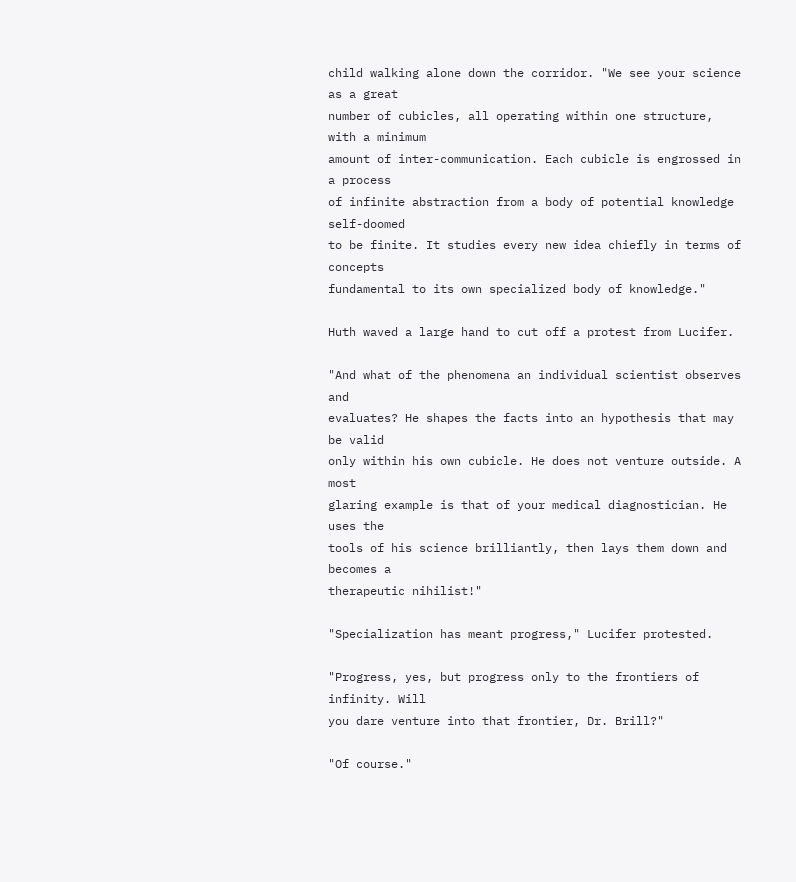child walking alone down the corridor. "We see your science as a great
number of cubicles, all operating within one structure, with a minimum
amount of inter-communication. Each cubicle is engrossed in a process
of infinite abstraction from a body of potential knowledge self-doomed
to be finite. It studies every new idea chiefly in terms of concepts
fundamental to its own specialized body of knowledge."

Huth waved a large hand to cut off a protest from Lucifer.

"And what of the phenomena an individual scientist observes and
evaluates? He shapes the facts into an hypothesis that may be valid
only within his own cubicle. He does not venture outside. A most
glaring example is that of your medical diagnostician. He uses the
tools of his science brilliantly, then lays them down and becomes a
therapeutic nihilist!"

"Specialization has meant progress," Lucifer protested.

"Progress, yes, but progress only to the frontiers of infinity. Will
you dare venture into that frontier, Dr. Brill?"

"Of course."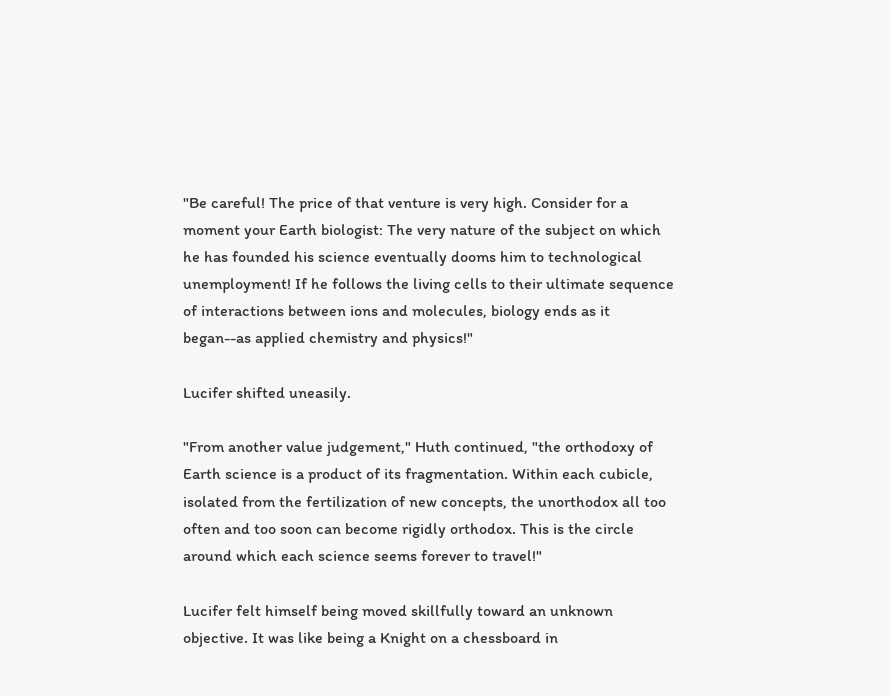"Be careful! The price of that venture is very high. Consider for a
moment your Earth biologist: The very nature of the subject on which
he has founded his science eventually dooms him to technological
unemployment! If he follows the living cells to their ultimate sequence
of interactions between ions and molecules, biology ends as it
began--as applied chemistry and physics!"

Lucifer shifted uneasily.

"From another value judgement," Huth continued, "the orthodoxy of
Earth science is a product of its fragmentation. Within each cubicle,
isolated from the fertilization of new concepts, the unorthodox all too
often and too soon can become rigidly orthodox. This is the circle
around which each science seems forever to travel!"

Lucifer felt himself being moved skillfully toward an unknown
objective. It was like being a Knight on a chessboard in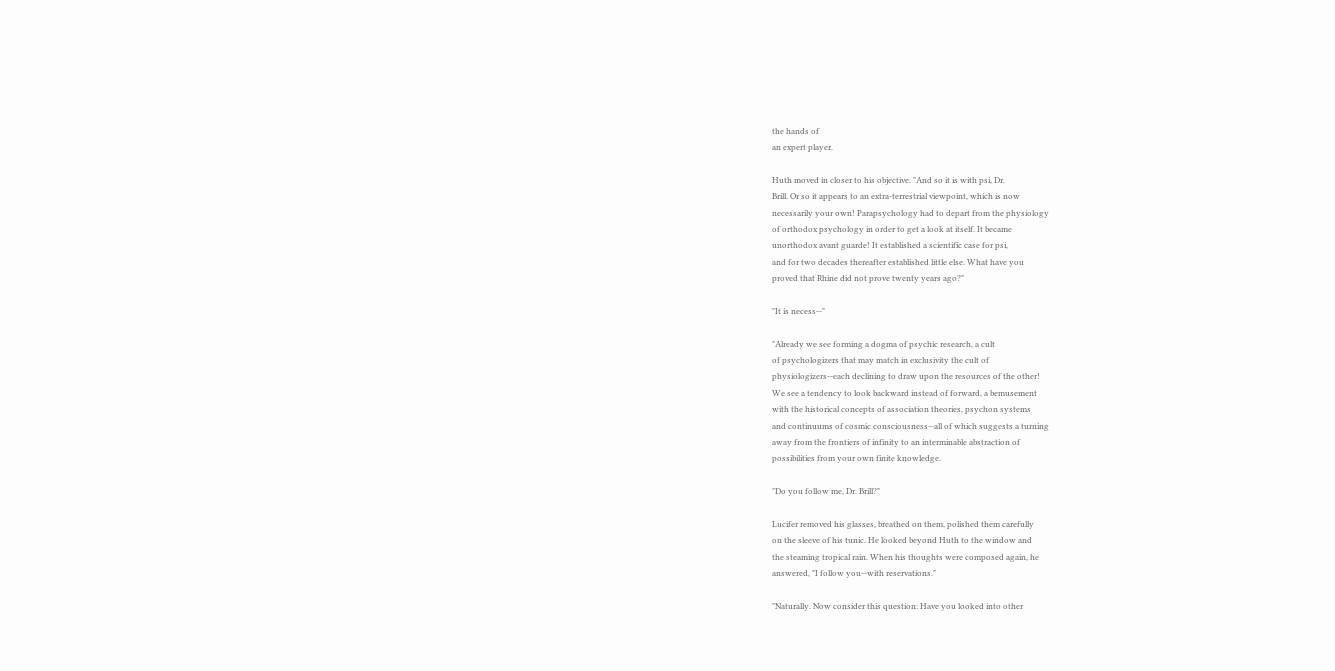the hands of
an expert player.

Huth moved in closer to his objective. "And so it is with psi, Dr.
Brill. Or so it appears to an extra-terrestrial viewpoint, which is now
necessarily your own! Parapsychology had to depart from the physiology
of orthodox psychology in order to get a look at itself. It became
unorthodox avant guarde! It established a scientific case for psi,
and for two decades thereafter established little else. What have you
proved that Rhine did not prove twenty years ago?"

"It is necess--"

"Already we see forming a dogma of psychic research, a cult
of psychologizers that may match in exclusivity the cult of
physiologizers--each declining to draw upon the resources of the other!
We see a tendency to look backward instead of forward, a bemusement
with the historical concepts of association theories, psychon systems
and continuums of cosmic consciousness--all of which suggests a turning
away from the frontiers of infinity to an interminable abstraction of
possibilities from your own finite knowledge.

"Do you follow me, Dr. Brill?"

Lucifer removed his glasses, breathed on them, polished them carefully
on the sleeve of his tunic. He looked beyond Huth to the window and
the steaming tropical rain. When his thoughts were composed again, he
answered, "I follow you--with reservations."

"Naturally. Now consider this question: Have you looked into other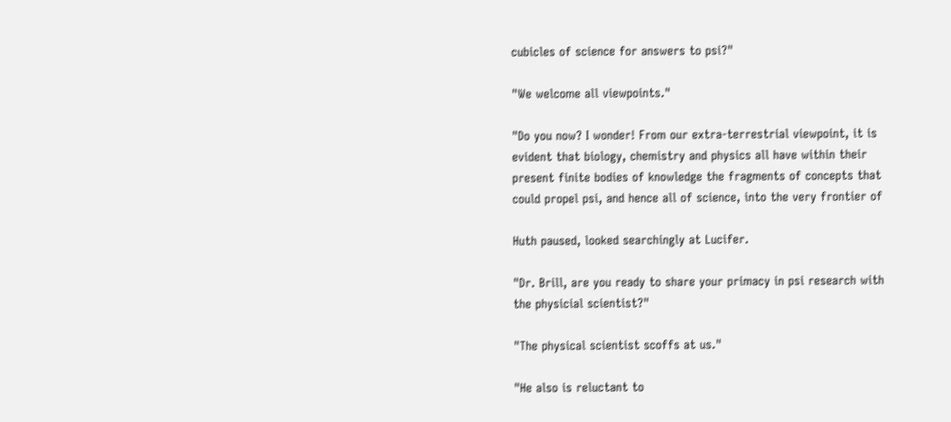cubicles of science for answers to psi?"

"We welcome all viewpoints."

"Do you now? I wonder! From our extra-terrestrial viewpoint, it is
evident that biology, chemistry and physics all have within their
present finite bodies of knowledge the fragments of concepts that
could propel psi, and hence all of science, into the very frontier of

Huth paused, looked searchingly at Lucifer.

"Dr. Brill, are you ready to share your primacy in psi research with
the physicial scientist?"

"The physical scientist scoffs at us."

"He also is reluctant to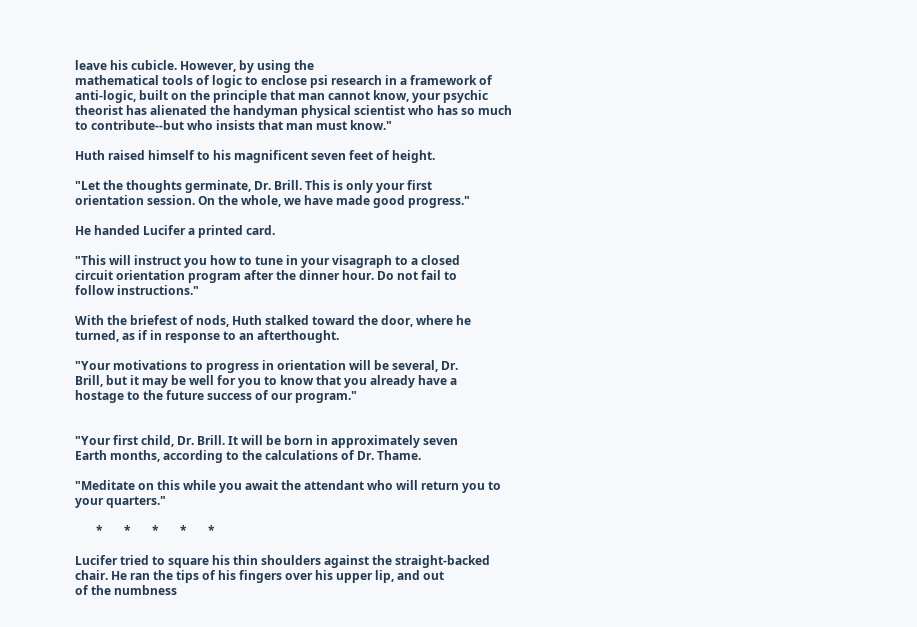leave his cubicle. However, by using the
mathematical tools of logic to enclose psi research in a framework of
anti-logic, built on the principle that man cannot know, your psychic
theorist has alienated the handyman physical scientist who has so much
to contribute--but who insists that man must know."

Huth raised himself to his magnificent seven feet of height.

"Let the thoughts germinate, Dr. Brill. This is only your first
orientation session. On the whole, we have made good progress."

He handed Lucifer a printed card.

"This will instruct you how to tune in your visagraph to a closed
circuit orientation program after the dinner hour. Do not fail to
follow instructions."

With the briefest of nods, Huth stalked toward the door, where he
turned, as if in response to an afterthought.

"Your motivations to progress in orientation will be several, Dr.
Brill, but it may be well for you to know that you already have a
hostage to the future success of our program."


"Your first child, Dr. Brill. It will be born in approximately seven
Earth months, according to the calculations of Dr. Thame.

"Meditate on this while you await the attendant who will return you to
your quarters."

       *       *       *       *       *

Lucifer tried to square his thin shoulders against the straight-backed
chair. He ran the tips of his fingers over his upper lip, and out
of the numbness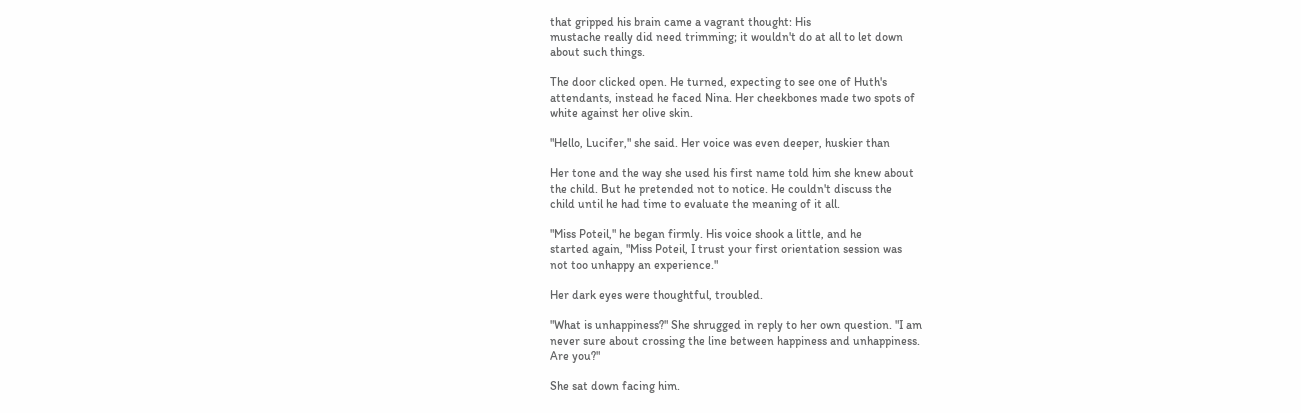that gripped his brain came a vagrant thought: His
mustache really did need trimming; it wouldn't do at all to let down
about such things.

The door clicked open. He turned, expecting to see one of Huth's
attendants, instead he faced Nina. Her cheekbones made two spots of
white against her olive skin.

"Hello, Lucifer," she said. Her voice was even deeper, huskier than

Her tone and the way she used his first name told him she knew about
the child. But he pretended not to notice. He couldn't discuss the
child until he had time to evaluate the meaning of it all.

"Miss Poteil," he began firmly. His voice shook a little, and he
started again, "Miss Poteil, I trust your first orientation session was
not too unhappy an experience."

Her dark eyes were thoughtful, troubled.

"What is unhappiness?" She shrugged in reply to her own question. "I am
never sure about crossing the line between happiness and unhappiness.
Are you?"

She sat down facing him.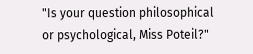"Is your question philosophical or psychological, Miss Poteil?"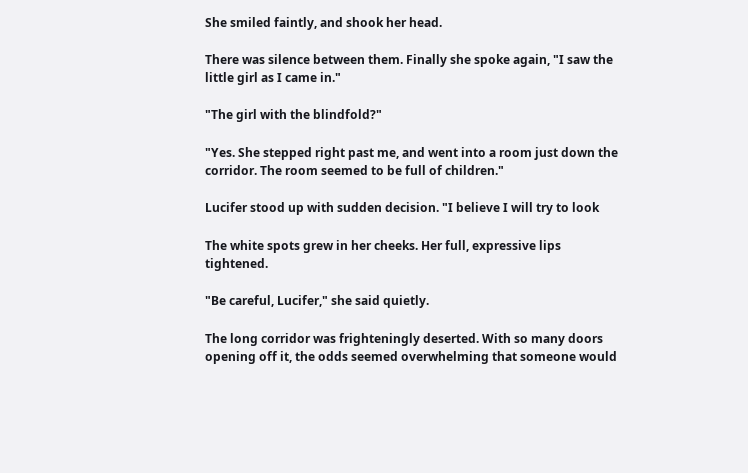She smiled faintly, and shook her head.

There was silence between them. Finally she spoke again, "I saw the
little girl as I came in."

"The girl with the blindfold?"

"Yes. She stepped right past me, and went into a room just down the
corridor. The room seemed to be full of children."

Lucifer stood up with sudden decision. "I believe I will try to look

The white spots grew in her cheeks. Her full, expressive lips tightened.

"Be careful, Lucifer," she said quietly.

The long corridor was frighteningly deserted. With so many doors
opening off it, the odds seemed overwhelming that someone would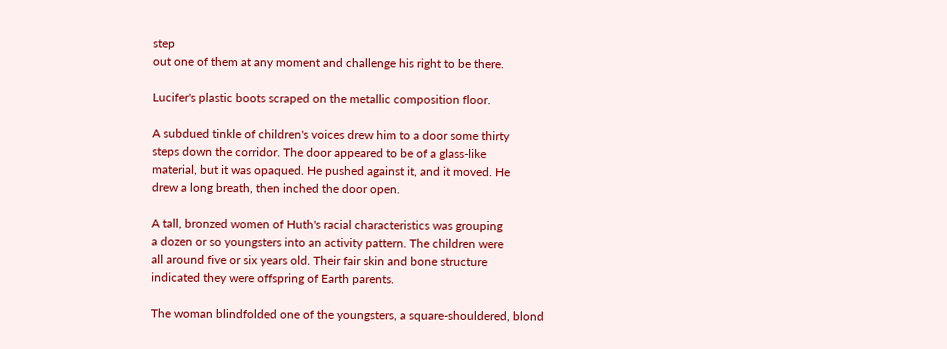step
out one of them at any moment and challenge his right to be there.

Lucifer's plastic boots scraped on the metallic composition floor.

A subdued tinkle of children's voices drew him to a door some thirty
steps down the corridor. The door appeared to be of a glass-like
material, but it was opaqued. He pushed against it, and it moved. He
drew a long breath, then inched the door open.

A tall, bronzed women of Huth's racial characteristics was grouping
a dozen or so youngsters into an activity pattern. The children were
all around five or six years old. Their fair skin and bone structure
indicated they were offspring of Earth parents.

The woman blindfolded one of the youngsters, a square-shouldered, blond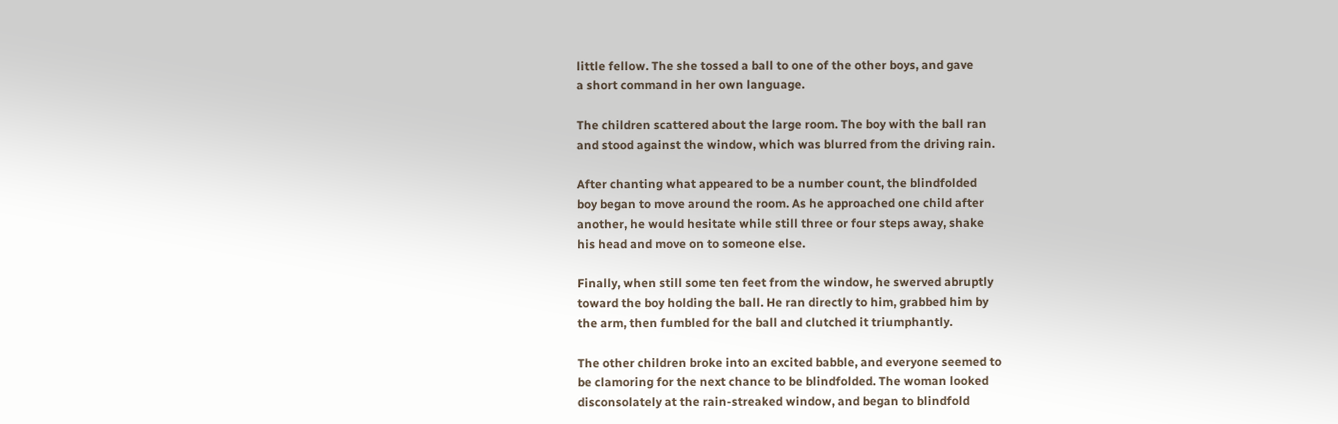little fellow. The she tossed a ball to one of the other boys, and gave
a short command in her own language.

The children scattered about the large room. The boy with the ball ran
and stood against the window, which was blurred from the driving rain.

After chanting what appeared to be a number count, the blindfolded
boy began to move around the room. As he approached one child after
another, he would hesitate while still three or four steps away, shake
his head and move on to someone else.

Finally, when still some ten feet from the window, he swerved abruptly
toward the boy holding the ball. He ran directly to him, grabbed him by
the arm, then fumbled for the ball and clutched it triumphantly.

The other children broke into an excited babble, and everyone seemed to
be clamoring for the next chance to be blindfolded. The woman looked
disconsolately at the rain-streaked window, and began to blindfold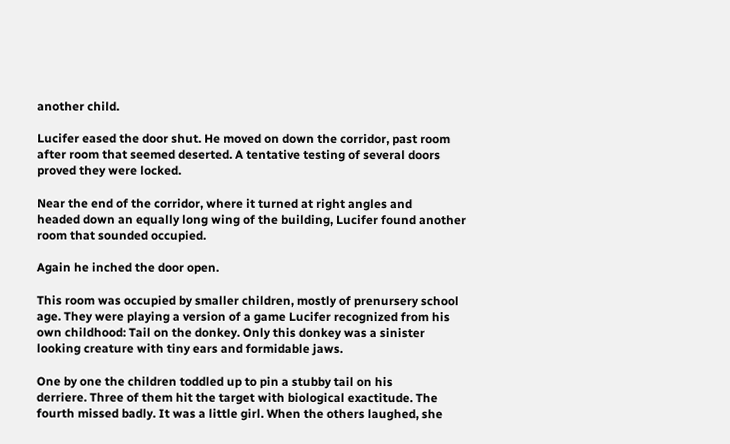another child.

Lucifer eased the door shut. He moved on down the corridor, past room
after room that seemed deserted. A tentative testing of several doors
proved they were locked.

Near the end of the corridor, where it turned at right angles and
headed down an equally long wing of the building, Lucifer found another
room that sounded occupied.

Again he inched the door open.

This room was occupied by smaller children, mostly of prenursery school
age. They were playing a version of a game Lucifer recognized from his
own childhood: Tail on the donkey. Only this donkey was a sinister
looking creature with tiny ears and formidable jaws.

One by one the children toddled up to pin a stubby tail on his
derriere. Three of them hit the target with biological exactitude. The
fourth missed badly. It was a little girl. When the others laughed, she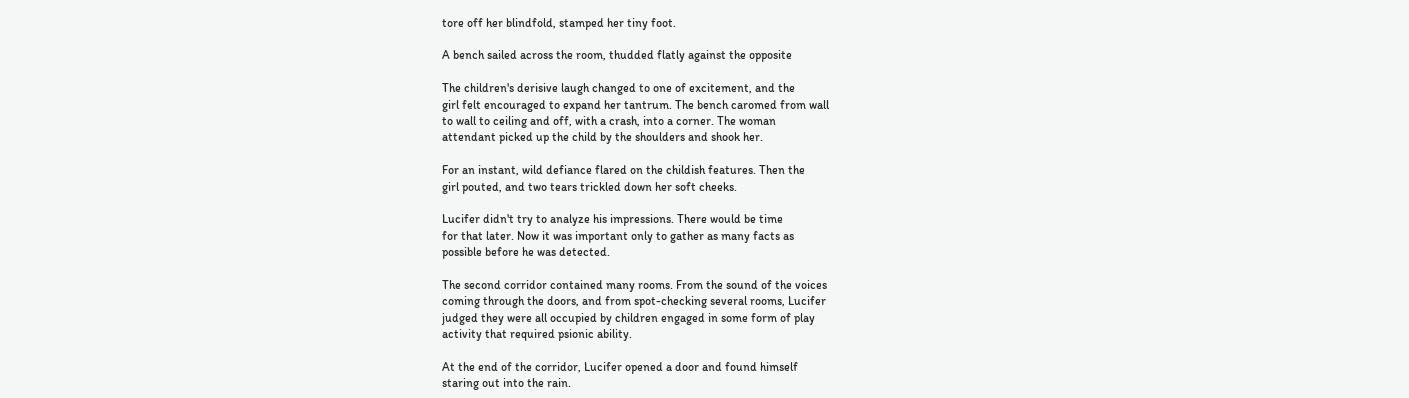tore off her blindfold, stamped her tiny foot.

A bench sailed across the room, thudded flatly against the opposite

The children's derisive laugh changed to one of excitement, and the
girl felt encouraged to expand her tantrum. The bench caromed from wall
to wall to ceiling and off, with a crash, into a corner. The woman
attendant picked up the child by the shoulders and shook her.

For an instant, wild defiance flared on the childish features. Then the
girl pouted, and two tears trickled down her soft cheeks.

Lucifer didn't try to analyze his impressions. There would be time
for that later. Now it was important only to gather as many facts as
possible before he was detected.

The second corridor contained many rooms. From the sound of the voices
coming through the doors, and from spot-checking several rooms, Lucifer
judged they were all occupied by children engaged in some form of play
activity that required psionic ability.

At the end of the corridor, Lucifer opened a door and found himself
staring out into the rain.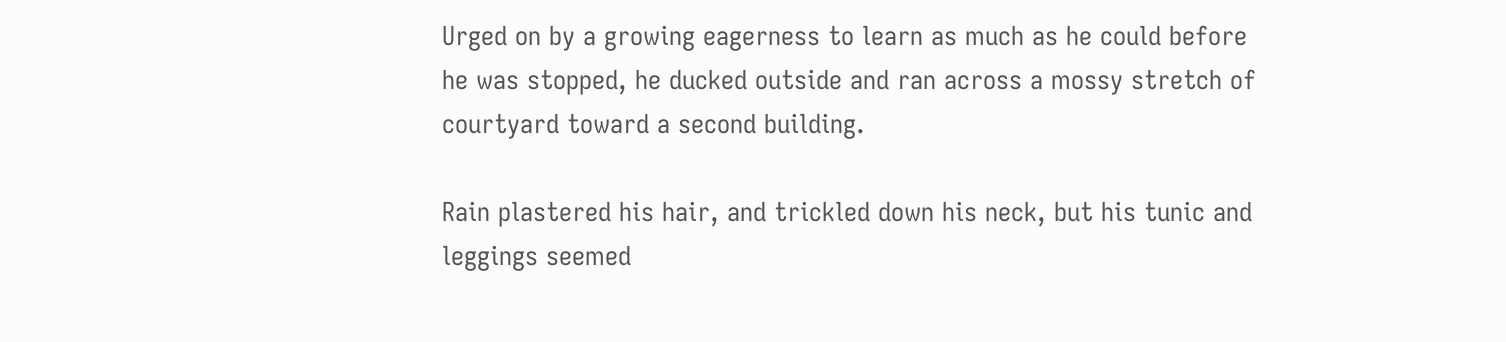Urged on by a growing eagerness to learn as much as he could before
he was stopped, he ducked outside and ran across a mossy stretch of
courtyard toward a second building.

Rain plastered his hair, and trickled down his neck, but his tunic and
leggings seemed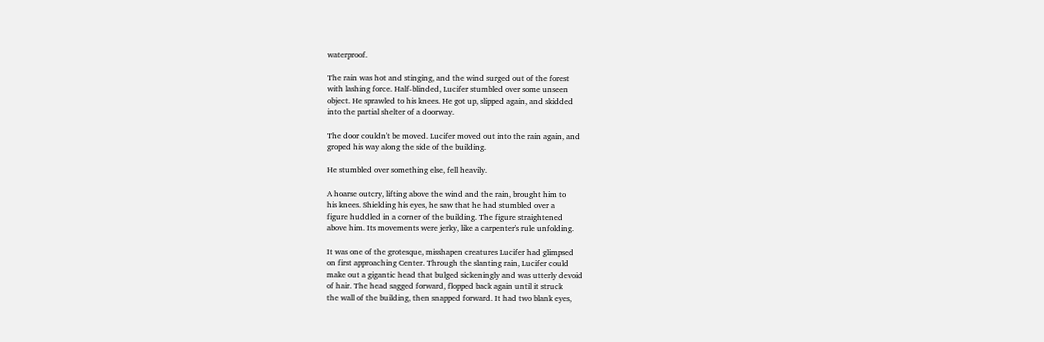waterproof.

The rain was hot and stinging, and the wind surged out of the forest
with lashing force. Half-blinded, Lucifer stumbled over some unseen
object. He sprawled to his knees. He got up, slipped again, and skidded
into the partial shelter of a doorway.

The door couldn't be moved. Lucifer moved out into the rain again, and
groped his way along the side of the building.

He stumbled over something else, fell heavily.

A hoarse outcry, lifting above the wind and the rain, brought him to
his knees. Shielding his eyes, he saw that he had stumbled over a
figure huddled in a corner of the building. The figure straightened
above him. Its movements were jerky, like a carpenter's rule unfolding.

It was one of the grotesque, misshapen creatures Lucifer had glimpsed
on first approaching Center. Through the slanting rain, Lucifer could
make out a gigantic head that bulged sickeningly and was utterly devoid
of hair. The head sagged forward, flopped back again until it struck
the wall of the building, then snapped forward. It had two blank eyes,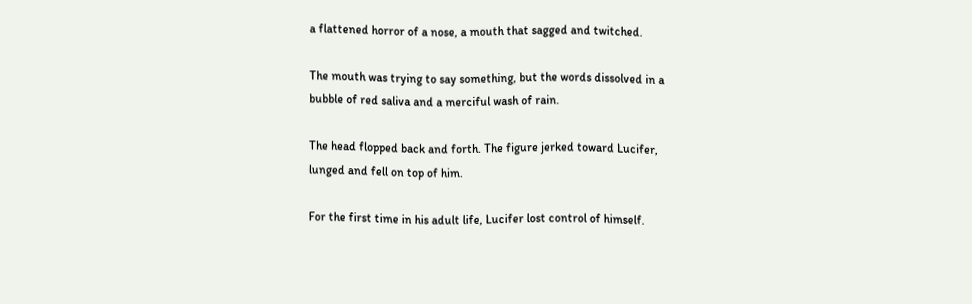a flattened horror of a nose, a mouth that sagged and twitched.

The mouth was trying to say something, but the words dissolved in a
bubble of red saliva and a merciful wash of rain.

The head flopped back and forth. The figure jerked toward Lucifer,
lunged and fell on top of him.

For the first time in his adult life, Lucifer lost control of himself.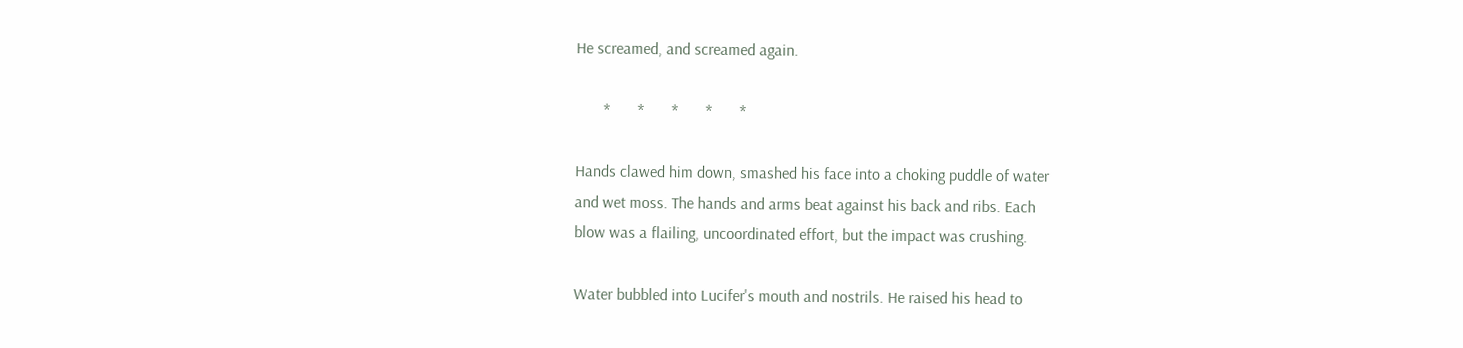He screamed, and screamed again.

       *       *       *       *       *

Hands clawed him down, smashed his face into a choking puddle of water
and wet moss. The hands and arms beat against his back and ribs. Each
blow was a flailing, uncoordinated effort, but the impact was crushing.

Water bubbled into Lucifer's mouth and nostrils. He raised his head to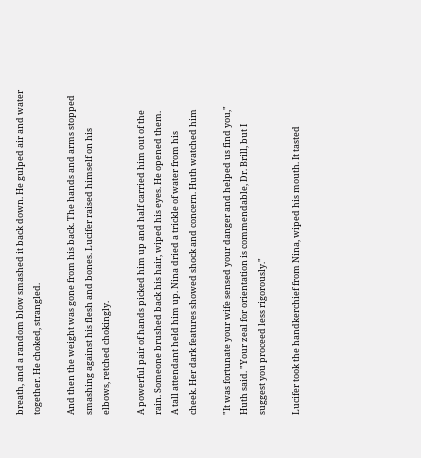breath, and a random blow smashed it back down. He gulped air and water
together. He choked, strangled.

And then the weight was gone from his back. The hands and arms stopped
smashing against his flesh and bones. Lucifer raised himself on his
elbows, retched chokingly.

A powerful pair of hands picked him up and half carried him out of the
rain. Someone brushed back his hair, wiped his eyes. He opened them.
A tall attendant held him up. Nina dried a trickle of water from his
cheek. Her dark features showed shock and concern. Huth watched him

"It was fortunate your wife sensed your danger and helped us find you,"
Huth said. "Your zeal for orientation is commendable, Dr. Brill, but I
suggest you proceed less rigorously."

Lucifer took the handkerchief from Nina, wiped his mouth. It tasted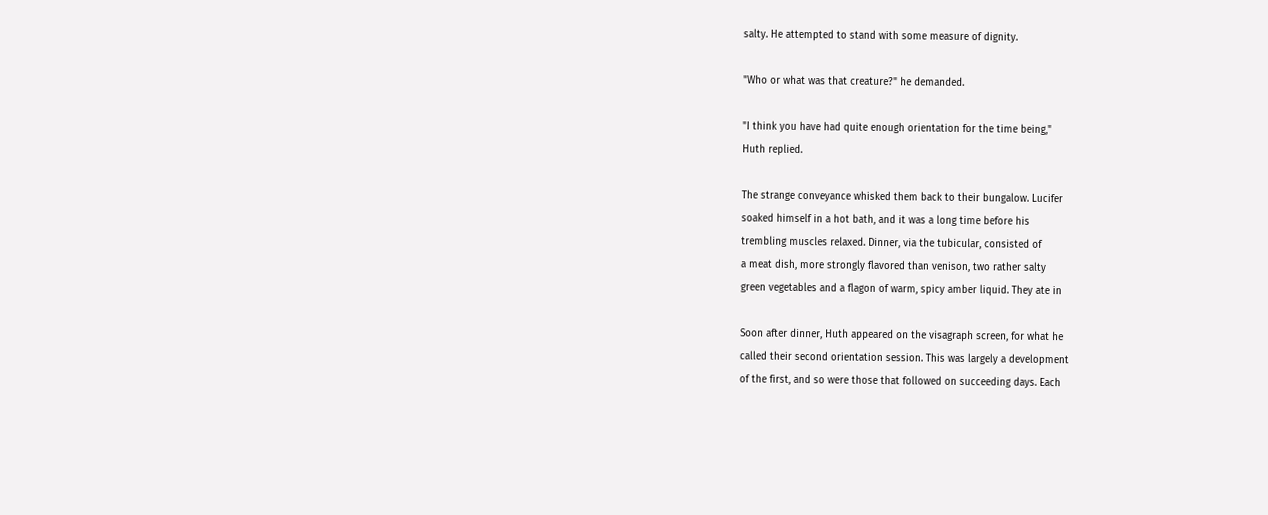salty. He attempted to stand with some measure of dignity.

"Who or what was that creature?" he demanded.

"I think you have had quite enough orientation for the time being,"
Huth replied.

The strange conveyance whisked them back to their bungalow. Lucifer
soaked himself in a hot bath, and it was a long time before his
trembling muscles relaxed. Dinner, via the tubicular, consisted of
a meat dish, more strongly flavored than venison, two rather salty
green vegetables and a flagon of warm, spicy amber liquid. They ate in

Soon after dinner, Huth appeared on the visagraph screen, for what he
called their second orientation session. This was largely a development
of the first, and so were those that followed on succeeding days. Each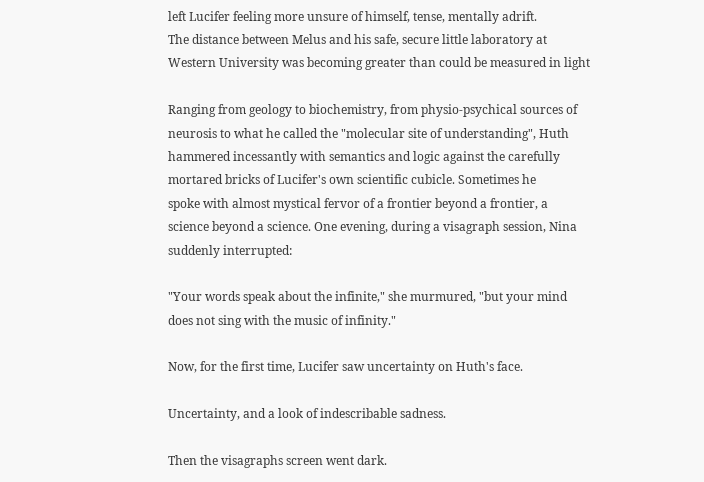left Lucifer feeling more unsure of himself, tense, mentally adrift.
The distance between Melus and his safe, secure little laboratory at
Western University was becoming greater than could be measured in light

Ranging from geology to biochemistry, from physio-psychical sources of
neurosis to what he called the "molecular site of understanding", Huth
hammered incessantly with semantics and logic against the carefully
mortared bricks of Lucifer's own scientific cubicle. Sometimes he
spoke with almost mystical fervor of a frontier beyond a frontier, a
science beyond a science. One evening, during a visagraph session, Nina
suddenly interrupted:

"Your words speak about the infinite," she murmured, "but your mind
does not sing with the music of infinity."

Now, for the first time, Lucifer saw uncertainty on Huth's face.

Uncertainty, and a look of indescribable sadness.

Then the visagraphs screen went dark.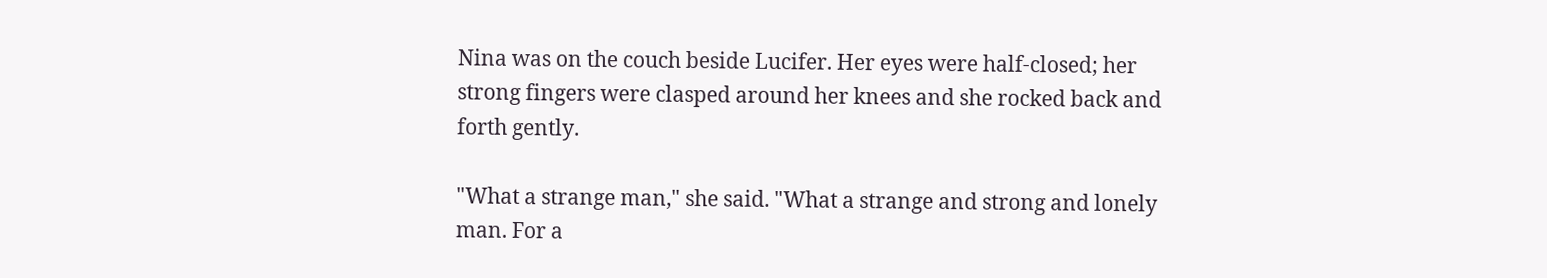Nina was on the couch beside Lucifer. Her eyes were half-closed; her
strong fingers were clasped around her knees and she rocked back and
forth gently.

"What a strange man," she said. "What a strange and strong and lonely
man. For a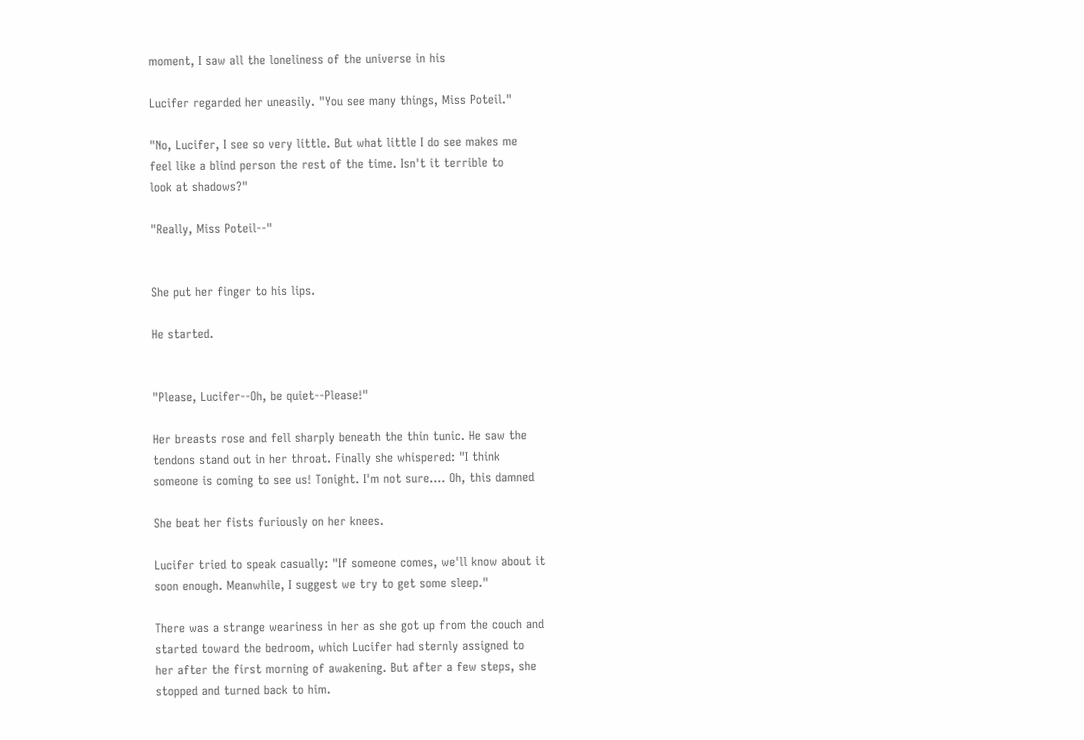moment, I saw all the loneliness of the universe in his

Lucifer regarded her uneasily. "You see many things, Miss Poteil."

"No, Lucifer, I see so very little. But what little I do see makes me
feel like a blind person the rest of the time. Isn't it terrible to
look at shadows?"

"Really, Miss Poteil--"


She put her finger to his lips.

He started.


"Please, Lucifer--Oh, be quiet--Please!"

Her breasts rose and fell sharply beneath the thin tunic. He saw the
tendons stand out in her throat. Finally she whispered: "I think
someone is coming to see us! Tonight. I'm not sure.... Oh, this damned

She beat her fists furiously on her knees.

Lucifer tried to speak casually: "If someone comes, we'll know about it
soon enough. Meanwhile, I suggest we try to get some sleep."

There was a strange weariness in her as she got up from the couch and
started toward the bedroom, which Lucifer had sternly assigned to
her after the first morning of awakening. But after a few steps, she
stopped and turned back to him.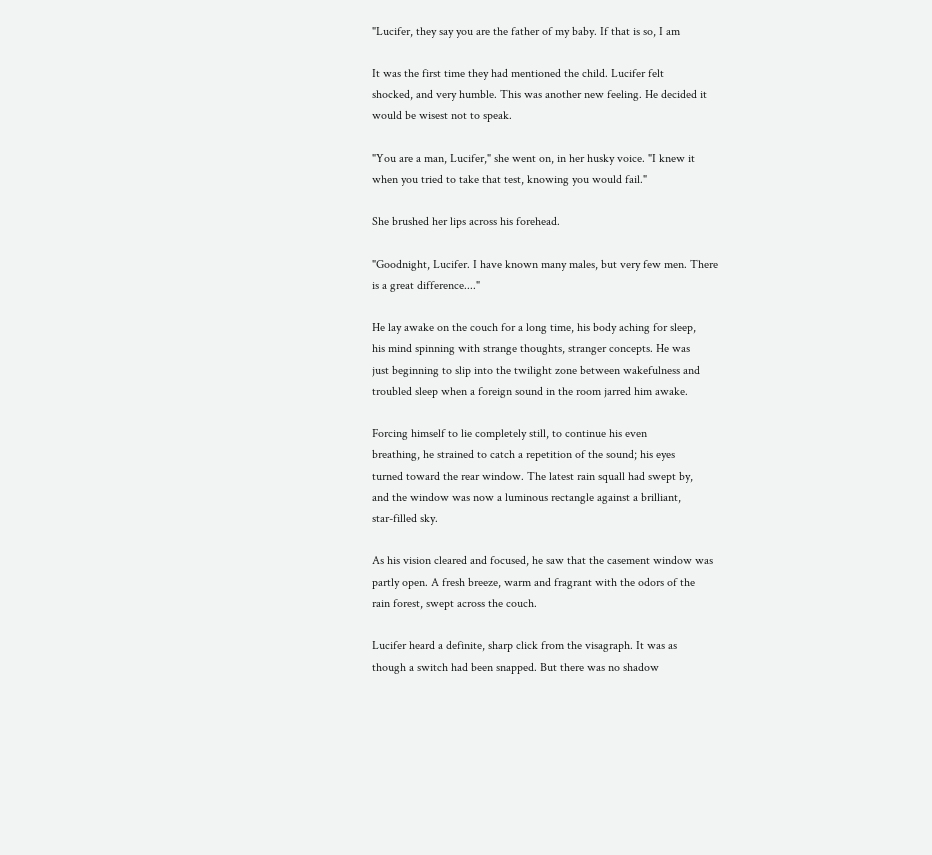"Lucifer, they say you are the father of my baby. If that is so, I am

It was the first time they had mentioned the child. Lucifer felt
shocked, and very humble. This was another new feeling. He decided it
would be wisest not to speak.

"You are a man, Lucifer," she went on, in her husky voice. "I knew it
when you tried to take that test, knowing you would fail."

She brushed her lips across his forehead.

"Goodnight, Lucifer. I have known many males, but very few men. There
is a great difference...."

He lay awake on the couch for a long time, his body aching for sleep,
his mind spinning with strange thoughts, stranger concepts. He was
just beginning to slip into the twilight zone between wakefulness and
troubled sleep when a foreign sound in the room jarred him awake.

Forcing himself to lie completely still, to continue his even
breathing, he strained to catch a repetition of the sound; his eyes
turned toward the rear window. The latest rain squall had swept by,
and the window was now a luminous rectangle against a brilliant,
star-filled sky.

As his vision cleared and focused, he saw that the casement window was
partly open. A fresh breeze, warm and fragrant with the odors of the
rain forest, swept across the couch.

Lucifer heard a definite, sharp click from the visagraph. It was as
though a switch had been snapped. But there was no shadow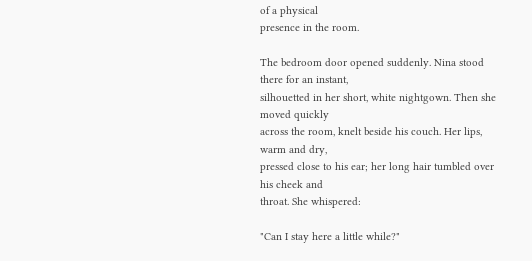of a physical
presence in the room.

The bedroom door opened suddenly. Nina stood there for an instant,
silhouetted in her short, white nightgown. Then she moved quickly
across the room, knelt beside his couch. Her lips, warm and dry,
pressed close to his ear; her long hair tumbled over his cheek and
throat. She whispered:

"Can I stay here a little while?"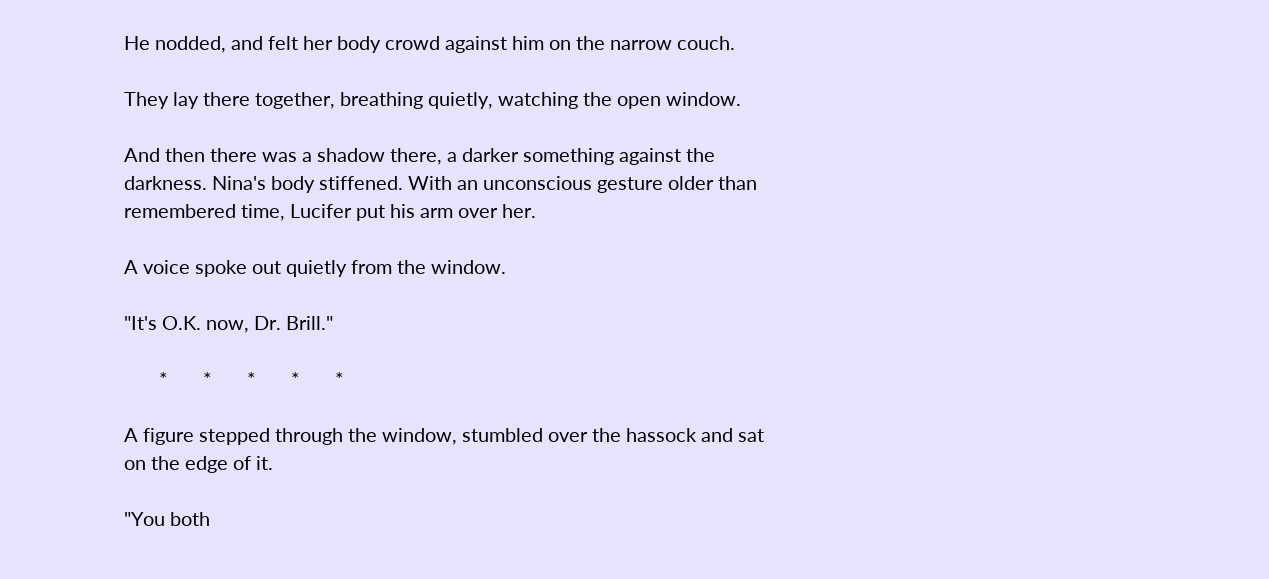He nodded, and felt her body crowd against him on the narrow couch.

They lay there together, breathing quietly, watching the open window.

And then there was a shadow there, a darker something against the
darkness. Nina's body stiffened. With an unconscious gesture older than
remembered time, Lucifer put his arm over her.

A voice spoke out quietly from the window.

"It's O.K. now, Dr. Brill."

       *       *       *       *       *

A figure stepped through the window, stumbled over the hassock and sat
on the edge of it.

"You both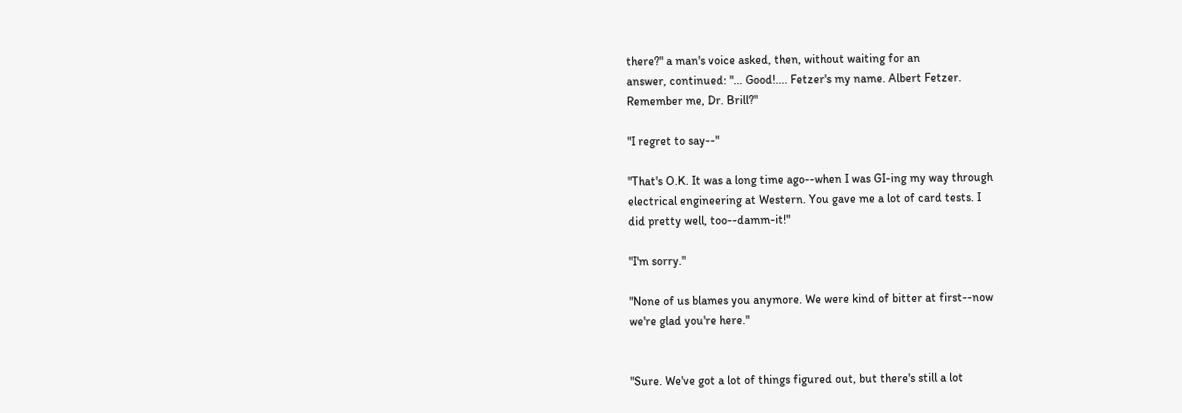there?" a man's voice asked, then, without waiting for an
answer, continued: "... Good!.... Fetzer's my name. Albert Fetzer.
Remember me, Dr. Brill?"

"I regret to say--"

"That's O.K. It was a long time ago--when I was GI-ing my way through
electrical engineering at Western. You gave me a lot of card tests. I
did pretty well, too--damm-it!"

"I'm sorry."

"None of us blames you anymore. We were kind of bitter at first--now
we're glad you're here."


"Sure. We've got a lot of things figured out, but there's still a lot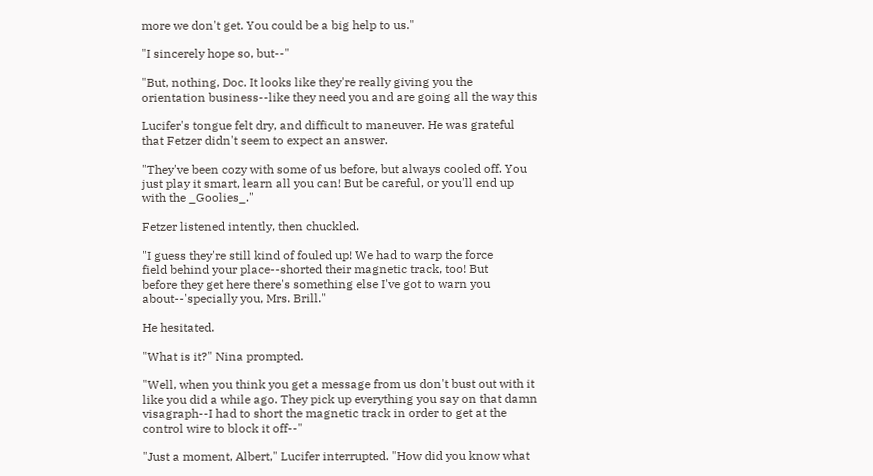more we don't get. You could be a big help to us."

"I sincerely hope so, but--"

"But, nothing, Doc. It looks like they're really giving you the
orientation business--like they need you and are going all the way this

Lucifer's tongue felt dry, and difficult to maneuver. He was grateful
that Fetzer didn't seem to expect an answer.

"They've been cozy with some of us before, but always cooled off. You
just play it smart, learn all you can! But be careful, or you'll end up
with the _Goolies_."

Fetzer listened intently, then chuckled.

"I guess they're still kind of fouled up! We had to warp the force
field behind your place--shorted their magnetic track, too! But
before they get here there's something else I've got to warn you
about--'specially you, Mrs. Brill."

He hesitated.

"What is it?" Nina prompted.

"Well, when you think you get a message from us don't bust out with it
like you did a while ago. They pick up everything you say on that damn
visagraph--I had to short the magnetic track in order to get at the
control wire to block it off--"

"Just a moment, Albert," Lucifer interrupted. "How did you know what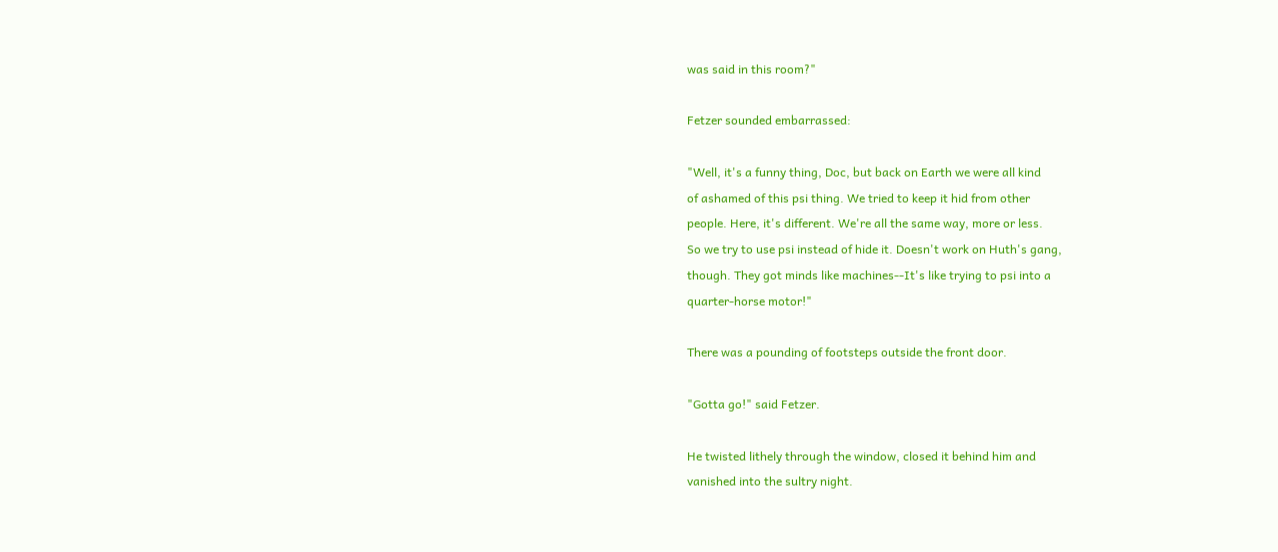was said in this room?"

Fetzer sounded embarrassed:

"Well, it's a funny thing, Doc, but back on Earth we were all kind
of ashamed of this psi thing. We tried to keep it hid from other
people. Here, it's different. We're all the same way, more or less.
So we try to use psi instead of hide it. Doesn't work on Huth's gang,
though. They got minds like machines--It's like trying to psi into a
quarter-horse motor!"

There was a pounding of footsteps outside the front door.

"Gotta go!" said Fetzer.

He twisted lithely through the window, closed it behind him and
vanished into the sultry night.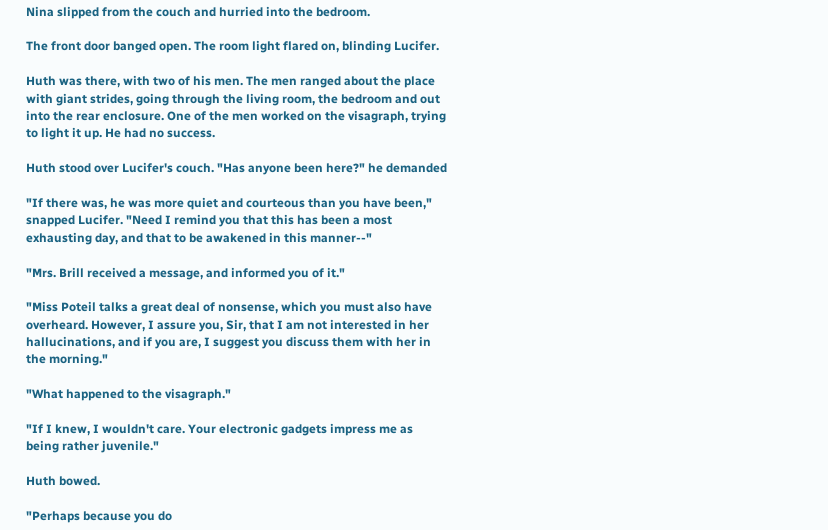Nina slipped from the couch and hurried into the bedroom.

The front door banged open. The room light flared on, blinding Lucifer.

Huth was there, with two of his men. The men ranged about the place
with giant strides, going through the living room, the bedroom and out
into the rear enclosure. One of the men worked on the visagraph, trying
to light it up. He had no success.

Huth stood over Lucifer's couch. "Has anyone been here?" he demanded

"If there was, he was more quiet and courteous than you have been,"
snapped Lucifer. "Need I remind you that this has been a most
exhausting day, and that to be awakened in this manner--"

"Mrs. Brill received a message, and informed you of it."

"Miss Poteil talks a great deal of nonsense, which you must also have
overheard. However, I assure you, Sir, that I am not interested in her
hallucinations, and if you are, I suggest you discuss them with her in
the morning."

"What happened to the visagraph."

"If I knew, I wouldn't care. Your electronic gadgets impress me as
being rather juvenile."

Huth bowed.

"Perhaps because you do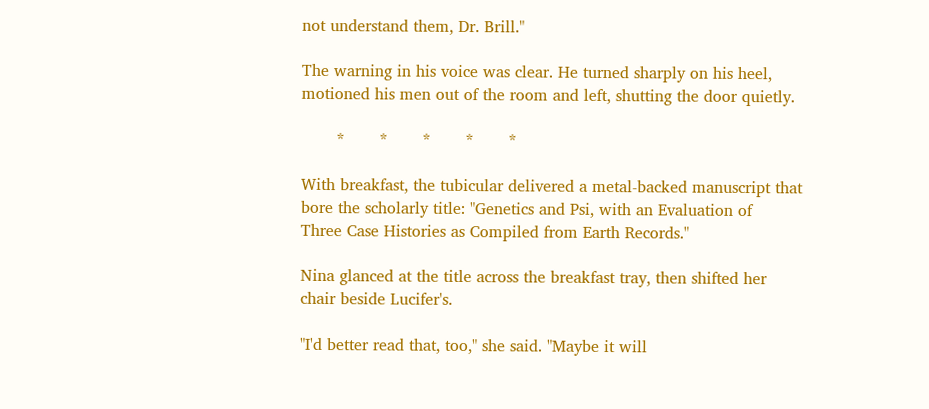not understand them, Dr. Brill."

The warning in his voice was clear. He turned sharply on his heel,
motioned his men out of the room and left, shutting the door quietly.

       *       *       *       *       *

With breakfast, the tubicular delivered a metal-backed manuscript that
bore the scholarly title: "Genetics and Psi, with an Evaluation of
Three Case Histories as Compiled from Earth Records."

Nina glanced at the title across the breakfast tray, then shifted her
chair beside Lucifer's.

"I'd better read that, too," she said. "Maybe it will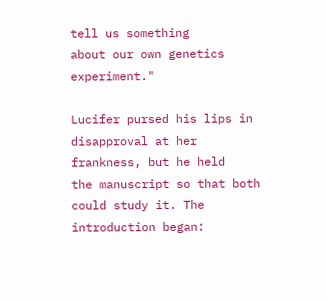tell us something
about our own genetics experiment."

Lucifer pursed his lips in disapproval at her frankness, but he held
the manuscript so that both could study it. The introduction began: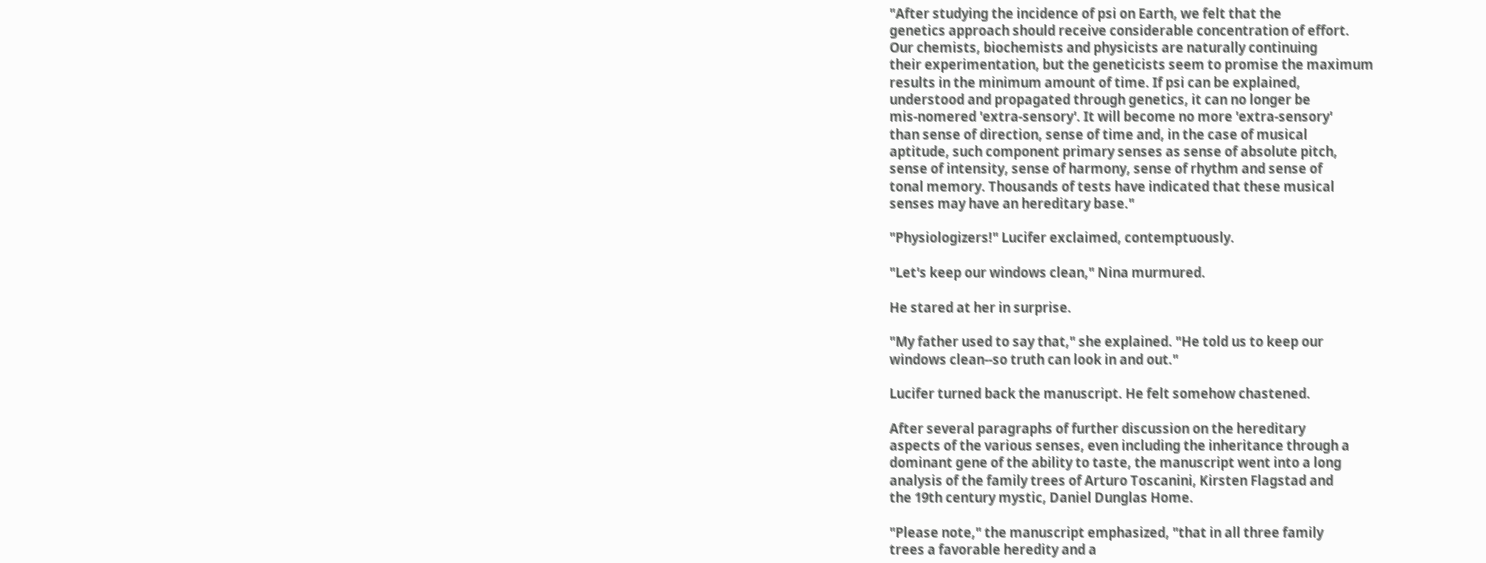"After studying the incidence of psi on Earth, we felt that the
genetics approach should receive considerable concentration of effort.
Our chemists, biochemists and physicists are naturally continuing
their experimentation, but the geneticists seem to promise the maximum
results in the minimum amount of time. If psi can be explained,
understood and propagated through genetics, it can no longer be
mis-nomered 'extra-sensory'. It will become no more 'extra-sensory'
than sense of direction, sense of time and, in the case of musical
aptitude, such component primary senses as sense of absolute pitch,
sense of intensity, sense of harmony, sense of rhythm and sense of
tonal memory. Thousands of tests have indicated that these musical
senses may have an hereditary base."

"Physiologizers!" Lucifer exclaimed, contemptuously.

"Let's keep our windows clean," Nina murmured.

He stared at her in surprise.

"My father used to say that," she explained. "He told us to keep our
windows clean--so truth can look in and out."

Lucifer turned back the manuscript. He felt somehow chastened.

After several paragraphs of further discussion on the hereditary
aspects of the various senses, even including the inheritance through a
dominant gene of the ability to taste, the manuscript went into a long
analysis of the family trees of Arturo Toscanini, Kirsten Flagstad and
the 19th century mystic, Daniel Dunglas Home.

"Please note," the manuscript emphasized, "that in all three family
trees a favorable heredity and a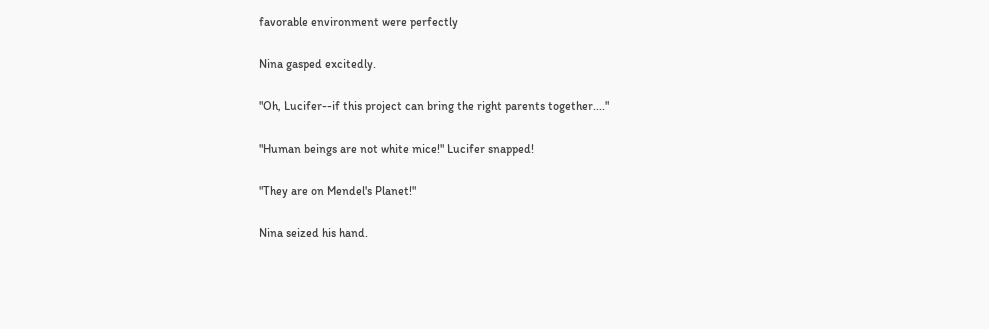favorable environment were perfectly

Nina gasped excitedly.

"Oh, Lucifer--if this project can bring the right parents together...."

"Human beings are not white mice!" Lucifer snapped!

"They are on Mendel's Planet!"

Nina seized his hand.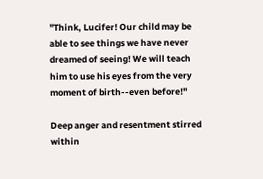"Think, Lucifer! Our child may be able to see things we have never
dreamed of seeing! We will teach him to use his eyes from the very
moment of birth--even before!"

Deep anger and resentment stirred within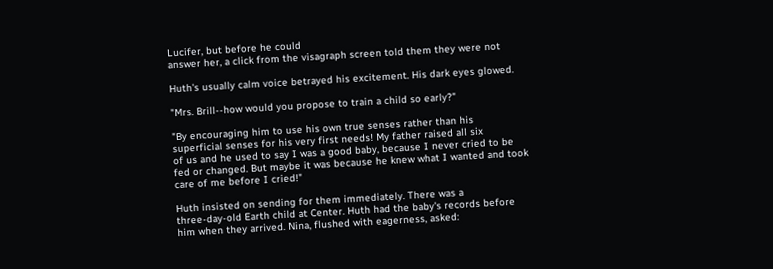Lucifer, but before he could
answer her, a click from the visagraph screen told them they were not

Huth's usually calm voice betrayed his excitement. His dark eyes glowed.

"Mrs. Brill--how would you propose to train a child so early?"

"By encouraging him to use his own true senses rather than his
superficial senses for his very first needs! My father raised all six
of us and he used to say I was a good baby, because I never cried to be
fed or changed. But maybe it was because he knew what I wanted and took
care of me before I cried!"

Huth insisted on sending for them immediately. There was a
three-day-old Earth child at Center. Huth had the baby's records before
him when they arrived. Nina, flushed with eagerness, asked: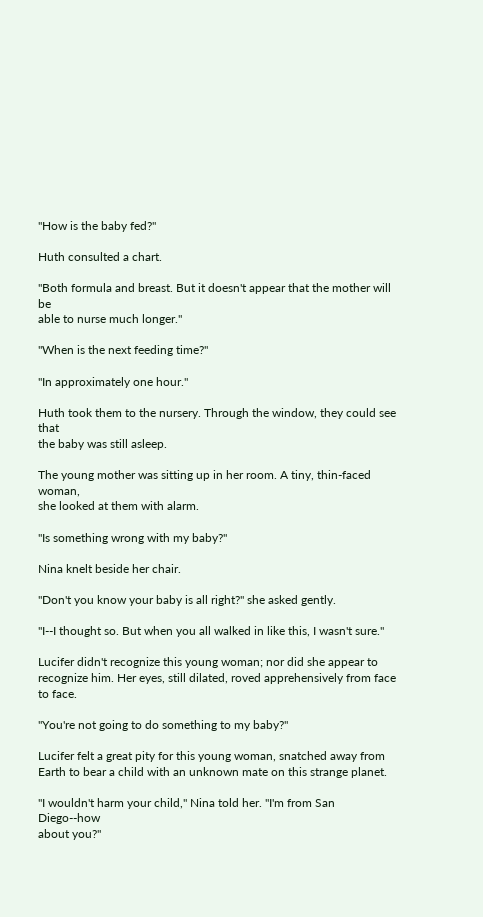"How is the baby fed?"

Huth consulted a chart.

"Both formula and breast. But it doesn't appear that the mother will be
able to nurse much longer."

"When is the next feeding time?"

"In approximately one hour."

Huth took them to the nursery. Through the window, they could see that
the baby was still asleep.

The young mother was sitting up in her room. A tiny, thin-faced woman,
she looked at them with alarm.

"Is something wrong with my baby?"

Nina knelt beside her chair.

"Don't you know your baby is all right?" she asked gently.

"I--I thought so. But when you all walked in like this, I wasn't sure."

Lucifer didn't recognize this young woman; nor did she appear to
recognize him. Her eyes, still dilated, roved apprehensively from face
to face.

"You're not going to do something to my baby?"

Lucifer felt a great pity for this young woman, snatched away from
Earth to bear a child with an unknown mate on this strange planet.

"I wouldn't harm your child," Nina told her. "I'm from San Diego--how
about you?"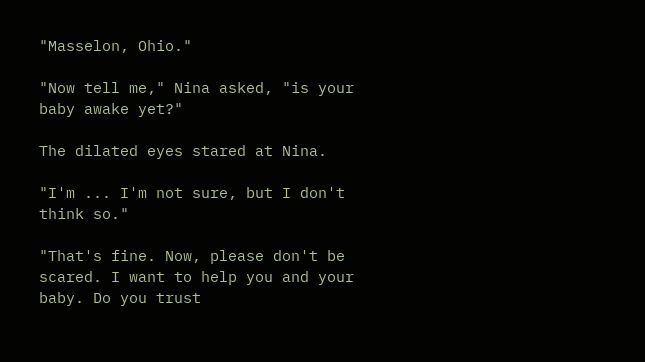"Masselon, Ohio."

"Now tell me," Nina asked, "is your baby awake yet?"

The dilated eyes stared at Nina.

"I'm ... I'm not sure, but I don't think so."

"That's fine. Now, please don't be scared. I want to help you and your
baby. Do you trust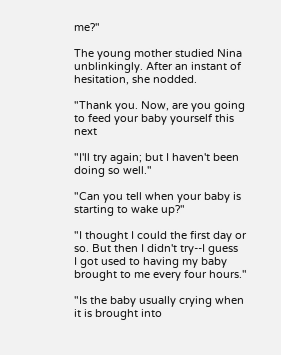me?"

The young mother studied Nina unblinkingly. After an instant of
hesitation, she nodded.

"Thank you. Now, are you going to feed your baby yourself this next

"I'll try again; but I haven't been doing so well."

"Can you tell when your baby is starting to wake up?"

"I thought I could the first day or so. But then I didn't try--I guess
I got used to having my baby brought to me every four hours."

"Is the baby usually crying when it is brought into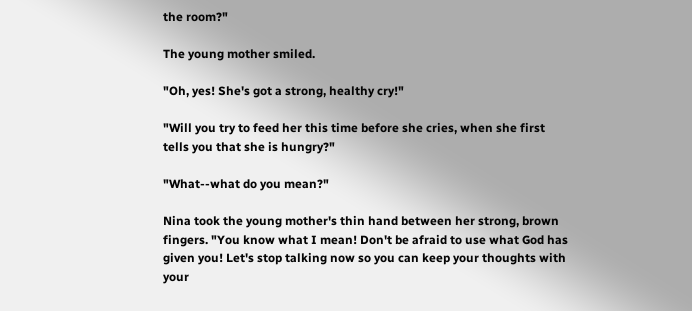the room?"

The young mother smiled.

"Oh, yes! She's got a strong, healthy cry!"

"Will you try to feed her this time before she cries, when she first
tells you that she is hungry?"

"What--what do you mean?"

Nina took the young mother's thin hand between her strong, brown
fingers. "You know what I mean! Don't be afraid to use what God has
given you! Let's stop talking now so you can keep your thoughts with
your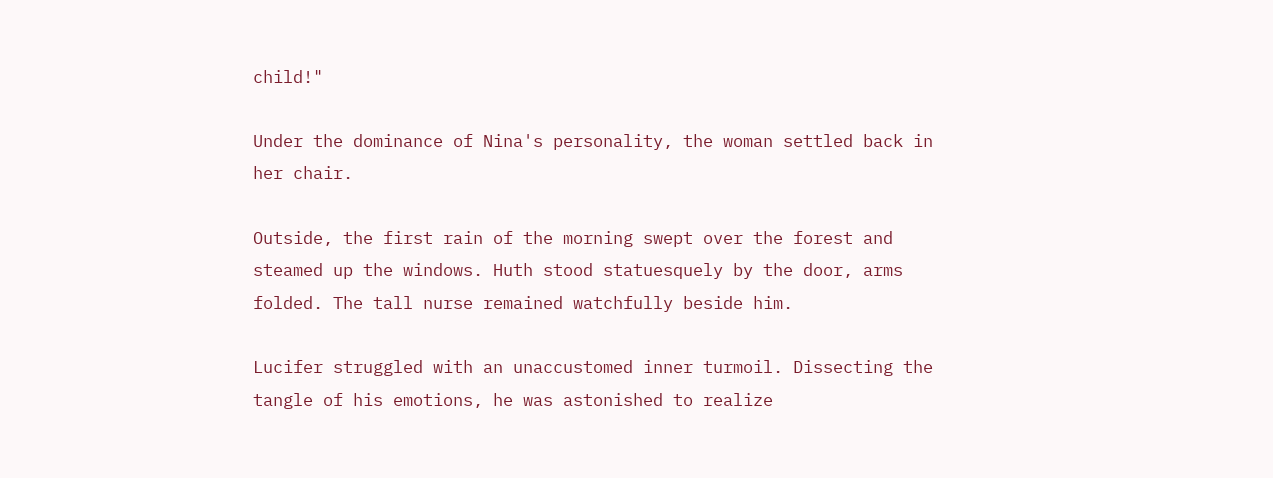child!"

Under the dominance of Nina's personality, the woman settled back in
her chair.

Outside, the first rain of the morning swept over the forest and
steamed up the windows. Huth stood statuesquely by the door, arms
folded. The tall nurse remained watchfully beside him.

Lucifer struggled with an unaccustomed inner turmoil. Dissecting the
tangle of his emotions, he was astonished to realize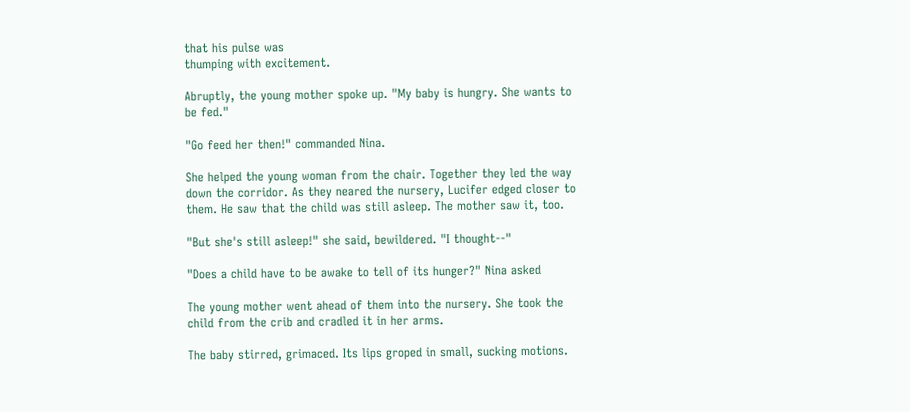that his pulse was
thumping with excitement.

Abruptly, the young mother spoke up. "My baby is hungry. She wants to
be fed."

"Go feed her then!" commanded Nina.

She helped the young woman from the chair. Together they led the way
down the corridor. As they neared the nursery, Lucifer edged closer to
them. He saw that the child was still asleep. The mother saw it, too.

"But she's still asleep!" she said, bewildered. "I thought--"

"Does a child have to be awake to tell of its hunger?" Nina asked

The young mother went ahead of them into the nursery. She took the
child from the crib and cradled it in her arms.

The baby stirred, grimaced. Its lips groped in small, sucking motions.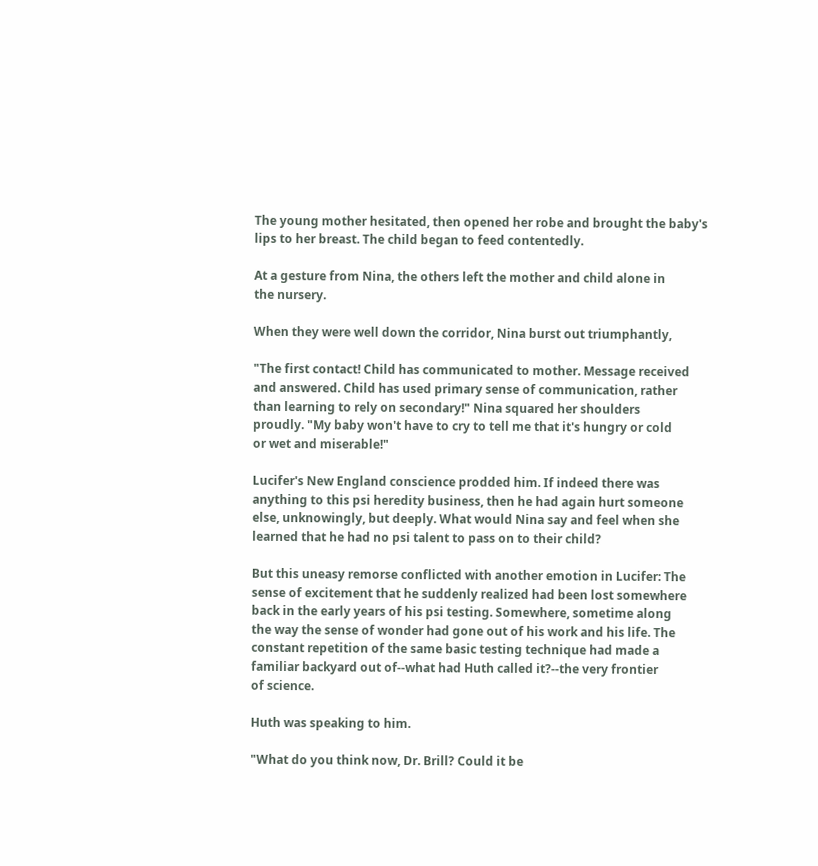The young mother hesitated, then opened her robe and brought the baby's
lips to her breast. The child began to feed contentedly.

At a gesture from Nina, the others left the mother and child alone in
the nursery.

When they were well down the corridor, Nina burst out triumphantly,

"The first contact! Child has communicated to mother. Message received
and answered. Child has used primary sense of communication, rather
than learning to rely on secondary!" Nina squared her shoulders
proudly. "My baby won't have to cry to tell me that it's hungry or cold
or wet and miserable!"

Lucifer's New England conscience prodded him. If indeed there was
anything to this psi heredity business, then he had again hurt someone
else, unknowingly, but deeply. What would Nina say and feel when she
learned that he had no psi talent to pass on to their child?

But this uneasy remorse conflicted with another emotion in Lucifer: The
sense of excitement that he suddenly realized had been lost somewhere
back in the early years of his psi testing. Somewhere, sometime along
the way the sense of wonder had gone out of his work and his life. The
constant repetition of the same basic testing technique had made a
familiar backyard out of--what had Huth called it?--the very frontier
of science.

Huth was speaking to him.

"What do you think now, Dr. Brill? Could it be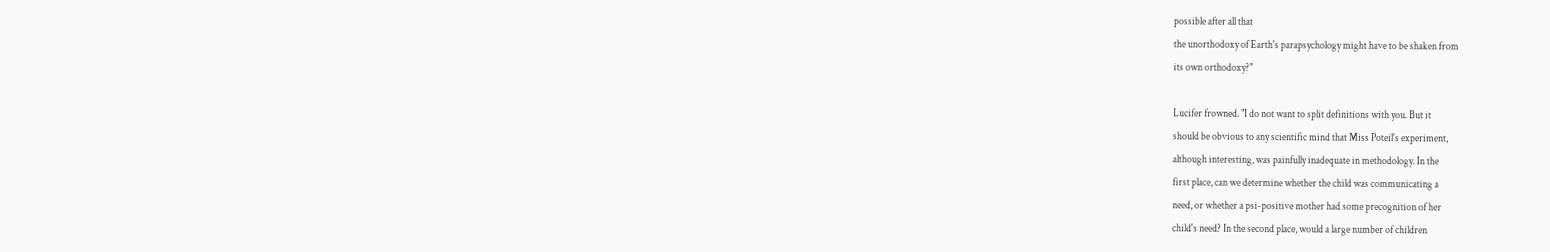possible after all that
the unorthodoxy of Earth's parapsychology might have to be shaken from
its own orthodoxy?"

Lucifer frowned. "I do not want to split definitions with you. But it
should be obvious to any scientific mind that Miss Poteil's experiment,
although interesting, was painfully inadequate in methodology. In the
first place, can we determine whether the child was communicating a
need, or whether a psi-positive mother had some precognition of her
child's need? In the second place, would a large number of children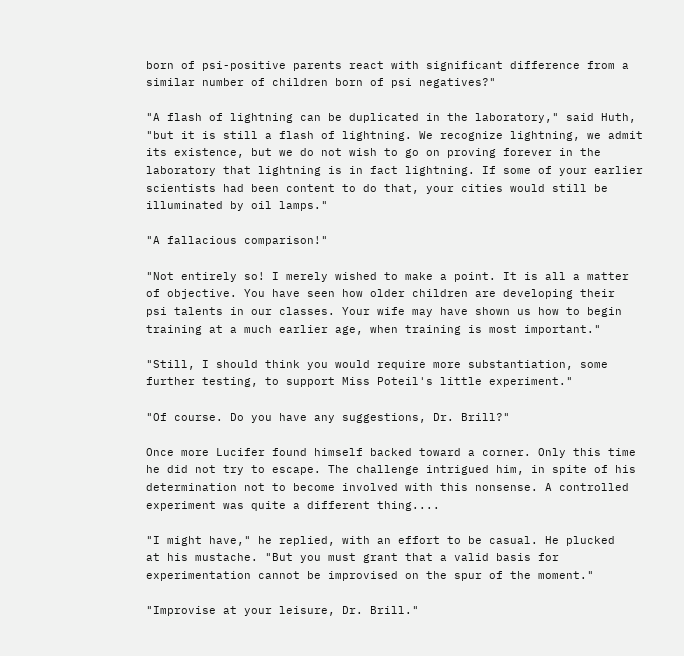born of psi-positive parents react with significant difference from a
similar number of children born of psi negatives?"

"A flash of lightning can be duplicated in the laboratory," said Huth,
"but it is still a flash of lightning. We recognize lightning, we admit
its existence, but we do not wish to go on proving forever in the
laboratory that lightning is in fact lightning. If some of your earlier
scientists had been content to do that, your cities would still be
illuminated by oil lamps."

"A fallacious comparison!"

"Not entirely so! I merely wished to make a point. It is all a matter
of objective. You have seen how older children are developing their
psi talents in our classes. Your wife may have shown us how to begin
training at a much earlier age, when training is most important."

"Still, I should think you would require more substantiation, some
further testing, to support Miss Poteil's little experiment."

"Of course. Do you have any suggestions, Dr. Brill?"

Once more Lucifer found himself backed toward a corner. Only this time
he did not try to escape. The challenge intrigued him, in spite of his
determination not to become involved with this nonsense. A controlled
experiment was quite a different thing....

"I might have," he replied, with an effort to be casual. He plucked
at his mustache. "But you must grant that a valid basis for
experimentation cannot be improvised on the spur of the moment."

"Improvise at your leisure, Dr. Brill."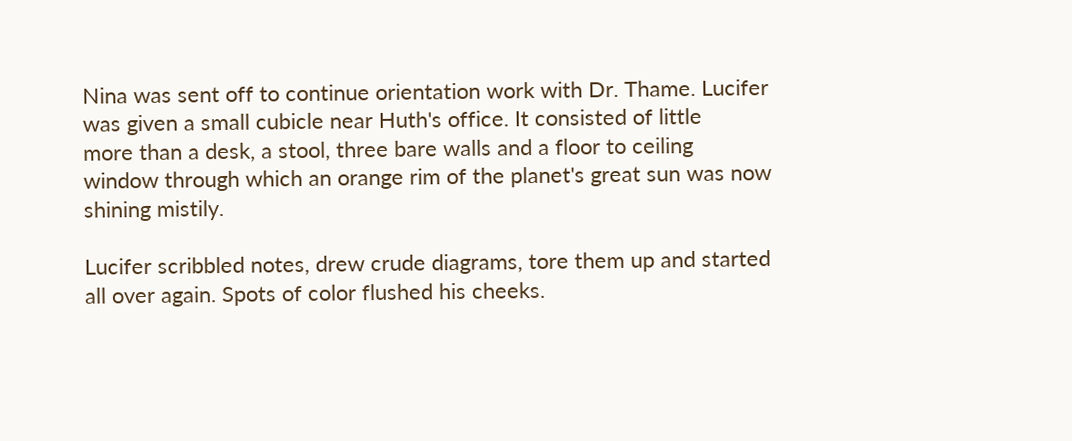Nina was sent off to continue orientation work with Dr. Thame. Lucifer
was given a small cubicle near Huth's office. It consisted of little
more than a desk, a stool, three bare walls and a floor to ceiling
window through which an orange rim of the planet's great sun was now
shining mistily.

Lucifer scribbled notes, drew crude diagrams, tore them up and started
all over again. Spots of color flushed his cheeks.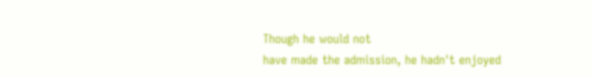Though he would not
have made the admission, he hadn't enjoyed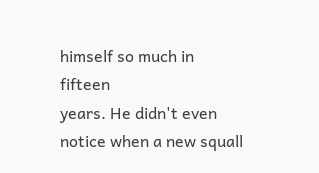himself so much in fifteen
years. He didn't even notice when a new squall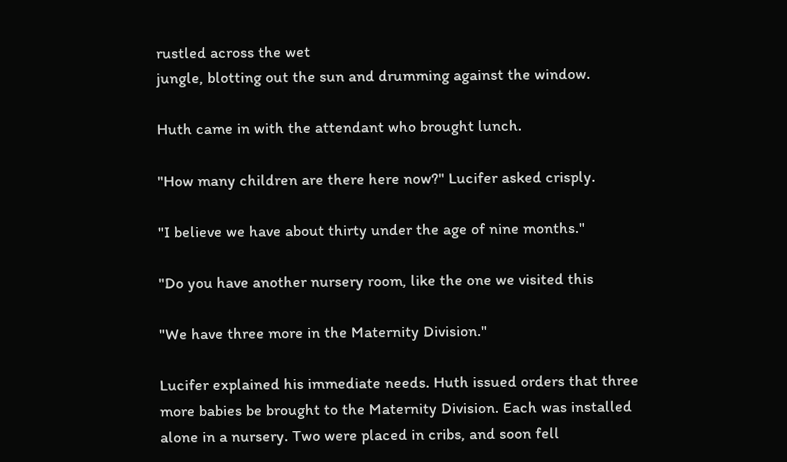rustled across the wet
jungle, blotting out the sun and drumming against the window.

Huth came in with the attendant who brought lunch.

"How many children are there here now?" Lucifer asked crisply.

"I believe we have about thirty under the age of nine months."

"Do you have another nursery room, like the one we visited this

"We have three more in the Maternity Division."

Lucifer explained his immediate needs. Huth issued orders that three
more babies be brought to the Maternity Division. Each was installed
alone in a nursery. Two were placed in cribs, and soon fell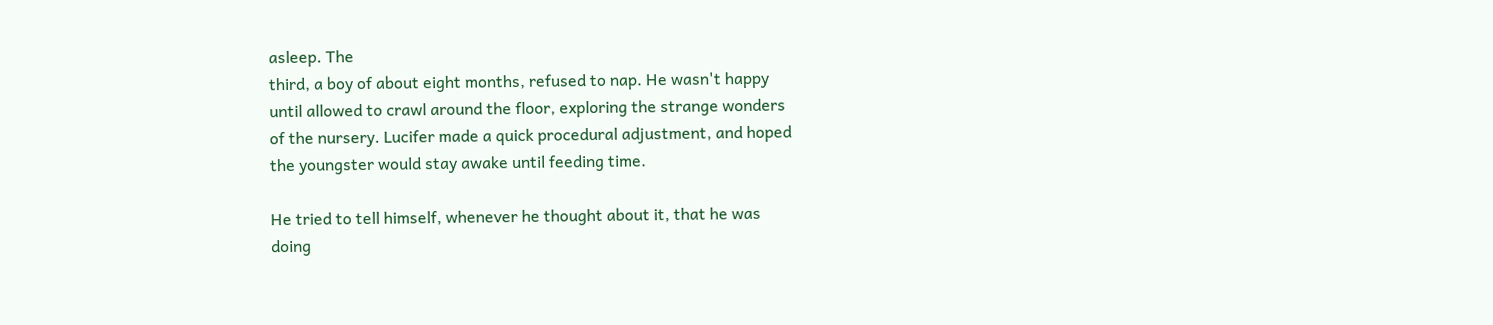asleep. The
third, a boy of about eight months, refused to nap. He wasn't happy
until allowed to crawl around the floor, exploring the strange wonders
of the nursery. Lucifer made a quick procedural adjustment, and hoped
the youngster would stay awake until feeding time.

He tried to tell himself, whenever he thought about it, that he was
doing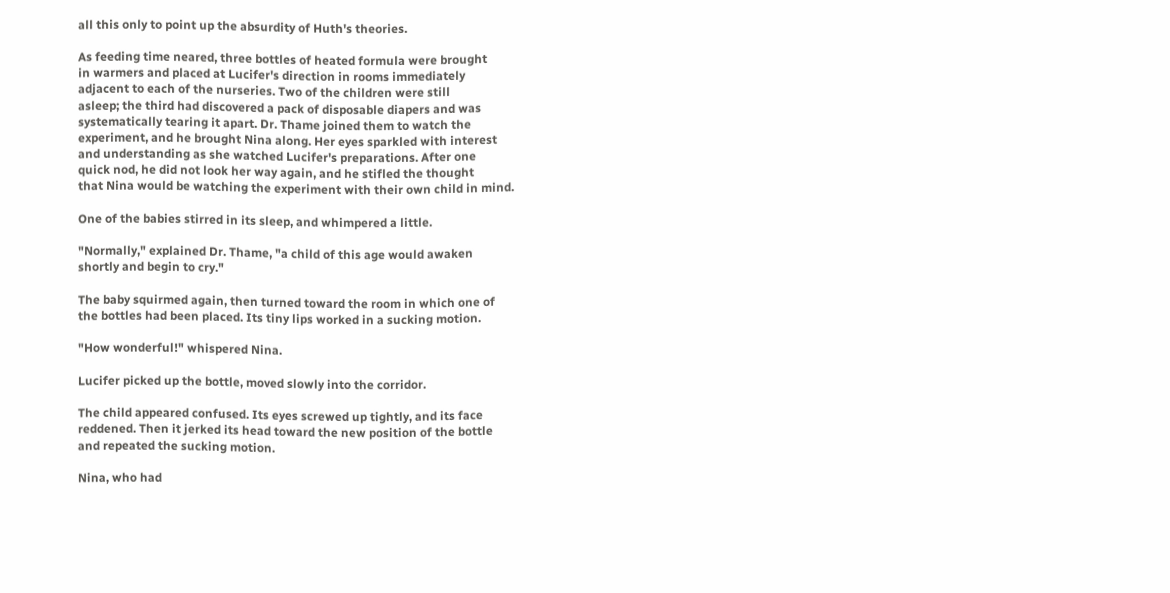all this only to point up the absurdity of Huth's theories.

As feeding time neared, three bottles of heated formula were brought
in warmers and placed at Lucifer's direction in rooms immediately
adjacent to each of the nurseries. Two of the children were still
asleep; the third had discovered a pack of disposable diapers and was
systematically tearing it apart. Dr. Thame joined them to watch the
experiment, and he brought Nina along. Her eyes sparkled with interest
and understanding as she watched Lucifer's preparations. After one
quick nod, he did not look her way again, and he stifled the thought
that Nina would be watching the experiment with their own child in mind.

One of the babies stirred in its sleep, and whimpered a little.

"Normally," explained Dr. Thame, "a child of this age would awaken
shortly and begin to cry."

The baby squirmed again, then turned toward the room in which one of
the bottles had been placed. Its tiny lips worked in a sucking motion.

"How wonderful!" whispered Nina.

Lucifer picked up the bottle, moved slowly into the corridor.

The child appeared confused. Its eyes screwed up tightly, and its face
reddened. Then it jerked its head toward the new position of the bottle
and repeated the sucking motion.

Nina, who had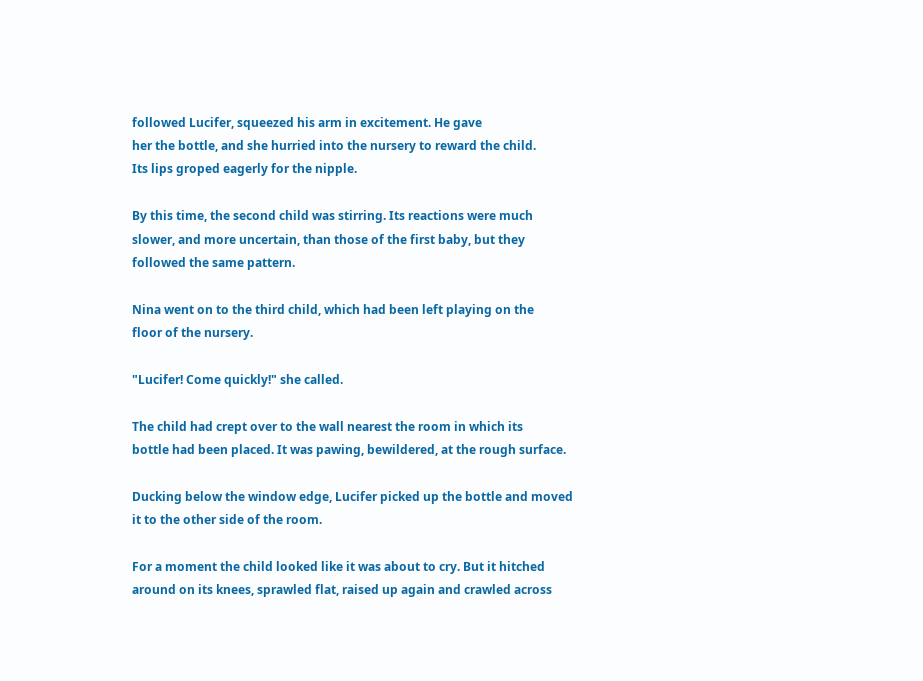followed Lucifer, squeezed his arm in excitement. He gave
her the bottle, and she hurried into the nursery to reward the child.
Its lips groped eagerly for the nipple.

By this time, the second child was stirring. Its reactions were much
slower, and more uncertain, than those of the first baby, but they
followed the same pattern.

Nina went on to the third child, which had been left playing on the
floor of the nursery.

"Lucifer! Come quickly!" she called.

The child had crept over to the wall nearest the room in which its
bottle had been placed. It was pawing, bewildered, at the rough surface.

Ducking below the window edge, Lucifer picked up the bottle and moved
it to the other side of the room.

For a moment the child looked like it was about to cry. But it hitched
around on its knees, sprawled flat, raised up again and crawled across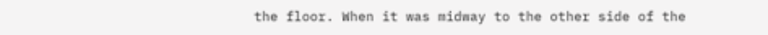the floor. When it was midway to the other side of the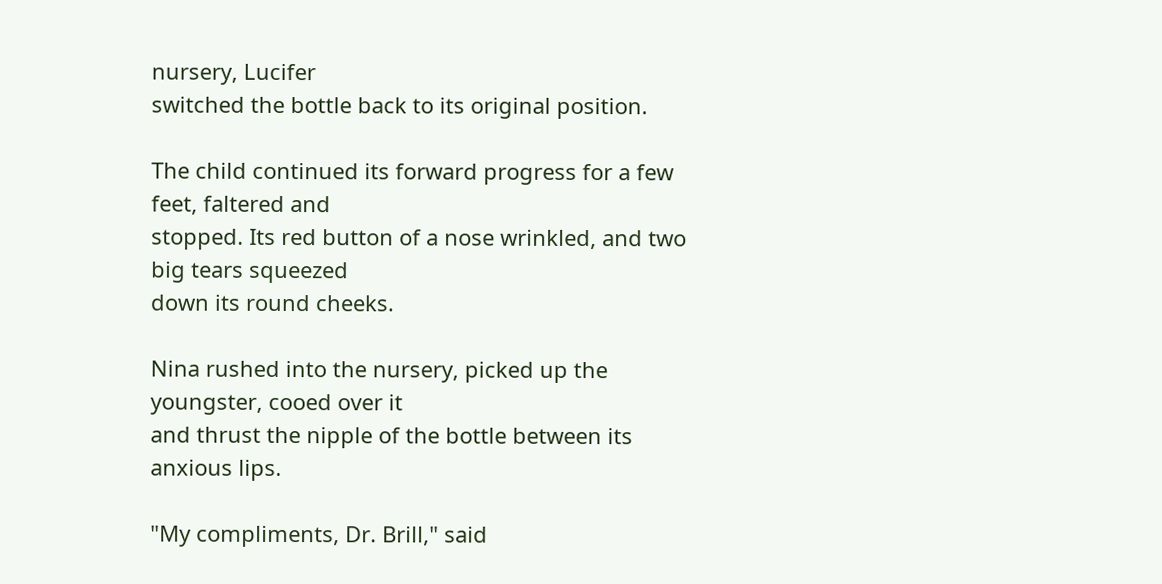nursery, Lucifer
switched the bottle back to its original position.

The child continued its forward progress for a few feet, faltered and
stopped. Its red button of a nose wrinkled, and two big tears squeezed
down its round cheeks.

Nina rushed into the nursery, picked up the youngster, cooed over it
and thrust the nipple of the bottle between its anxious lips.

"My compliments, Dr. Brill," said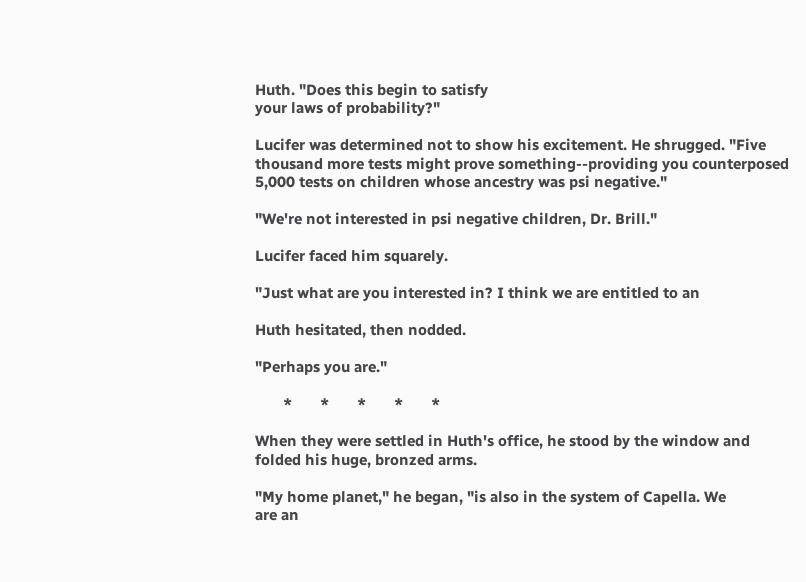Huth. "Does this begin to satisfy
your laws of probability?"

Lucifer was determined not to show his excitement. He shrugged. "Five
thousand more tests might prove something--providing you counterposed
5,000 tests on children whose ancestry was psi negative."

"We're not interested in psi negative children, Dr. Brill."

Lucifer faced him squarely.

"Just what are you interested in? I think we are entitled to an

Huth hesitated, then nodded.

"Perhaps you are."

       *       *       *       *       *

When they were settled in Huth's office, he stood by the window and
folded his huge, bronzed arms.

"My home planet," he began, "is also in the system of Capella. We
are an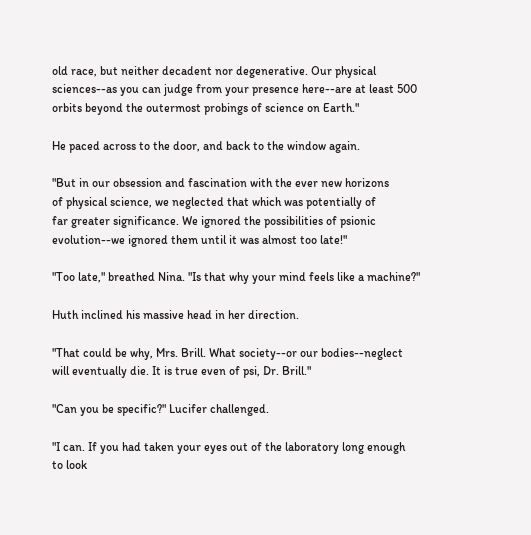old race, but neither decadent nor degenerative. Our physical
sciences--as you can judge from your presence here--are at least 500
orbits beyond the outermost probings of science on Earth."

He paced across to the door, and back to the window again.

"But in our obsession and fascination with the ever new horizons
of physical science, we neglected that which was potentially of
far greater significance. We ignored the possibilities of psionic
evolution--we ignored them until it was almost too late!"

"Too late," breathed Nina. "Is that why your mind feels like a machine?"

Huth inclined his massive head in her direction.

"That could be why, Mrs. Brill. What society--or our bodies--neglect
will eventually die. It is true even of psi, Dr. Brill."

"Can you be specific?" Lucifer challenged.

"I can. If you had taken your eyes out of the laboratory long enough
to look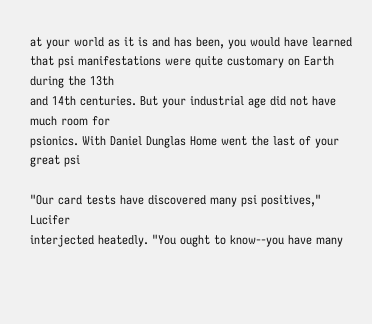at your world as it is and has been, you would have learned
that psi manifestations were quite customary on Earth during the 13th
and 14th centuries. But your industrial age did not have much room for
psionics. With Daniel Dunglas Home went the last of your great psi

"Our card tests have discovered many psi positives," Lucifer
interjected heatedly. "You ought to know--you have many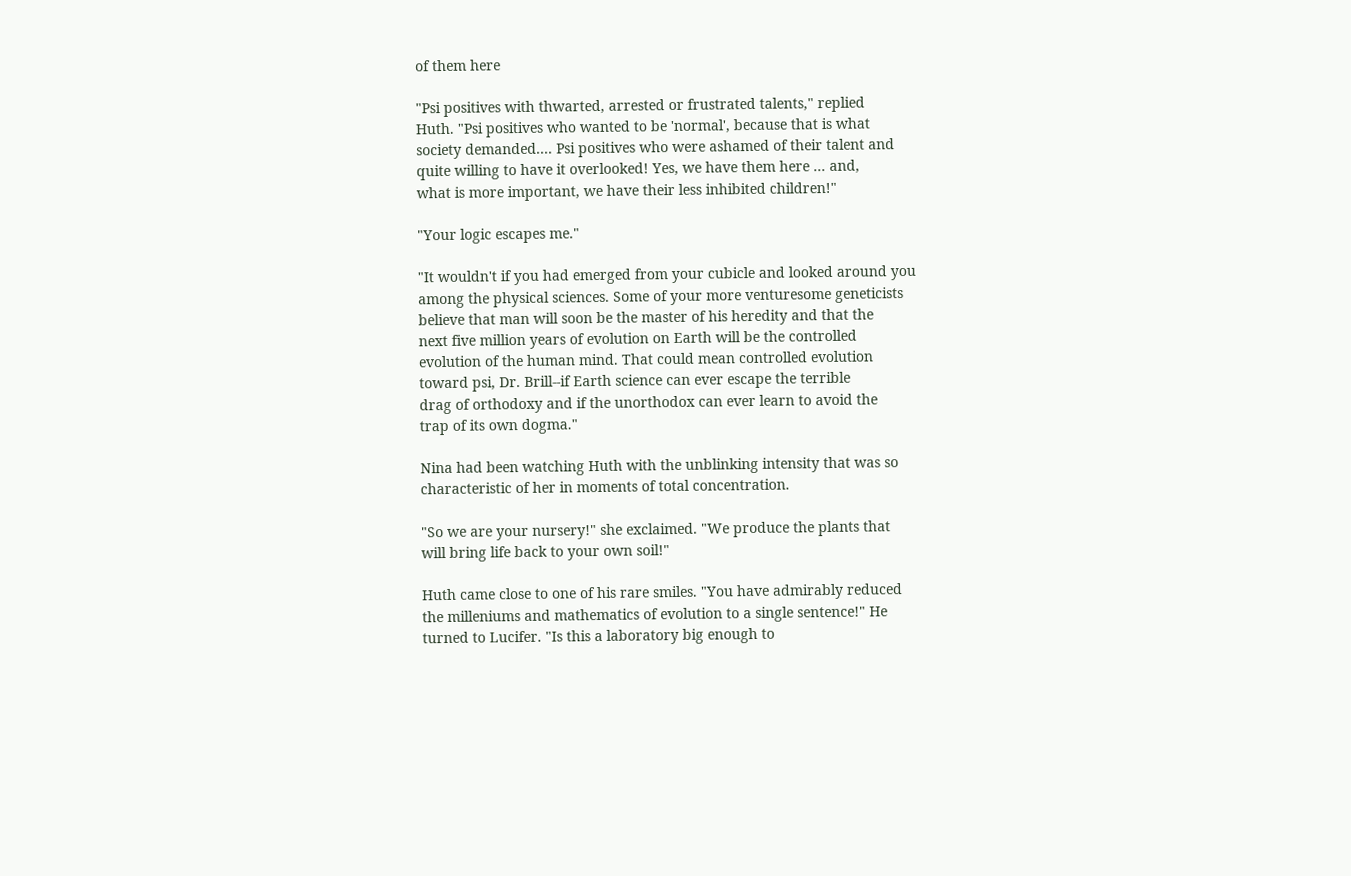of them here

"Psi positives with thwarted, arrested or frustrated talents," replied
Huth. "Psi positives who wanted to be 'normal', because that is what
society demanded.... Psi positives who were ashamed of their talent and
quite willing to have it overlooked! Yes, we have them here ... and,
what is more important, we have their less inhibited children!"

"Your logic escapes me."

"It wouldn't if you had emerged from your cubicle and looked around you
among the physical sciences. Some of your more venturesome geneticists
believe that man will soon be the master of his heredity and that the
next five million years of evolution on Earth will be the controlled
evolution of the human mind. That could mean controlled evolution
toward psi, Dr. Brill--if Earth science can ever escape the terrible
drag of orthodoxy and if the unorthodox can ever learn to avoid the
trap of its own dogma."

Nina had been watching Huth with the unblinking intensity that was so
characteristic of her in moments of total concentration.

"So we are your nursery!" she exclaimed. "We produce the plants that
will bring life back to your own soil!"

Huth came close to one of his rare smiles. "You have admirably reduced
the milleniums and mathematics of evolution to a single sentence!" He
turned to Lucifer. "Is this a laboratory big enough to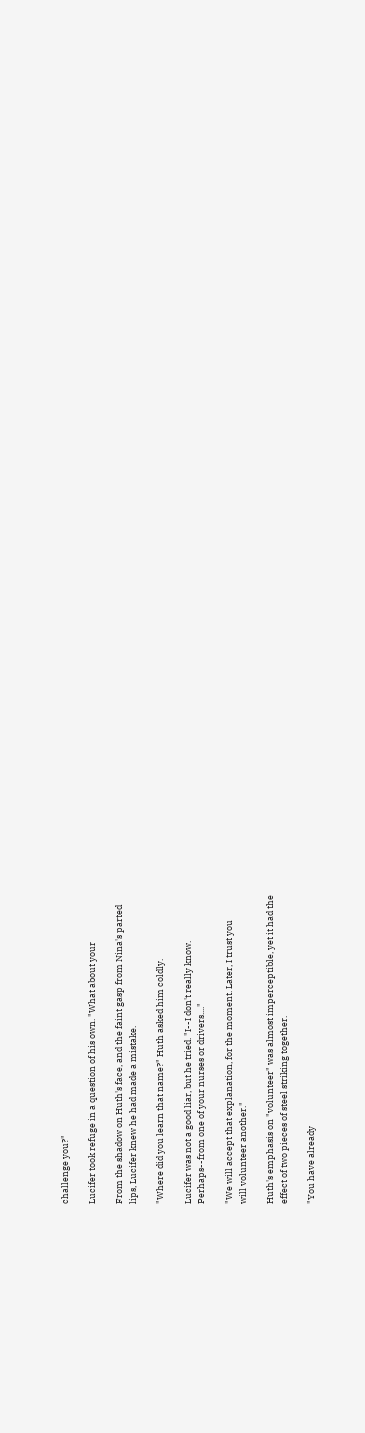challenge you?"

Lucifer took refuge in a question of his own. "What about your

From the shadow on Huth's face, and the faint gasp from Nina's parted
lips, Lucifer knew he had made a mistake.

"Where did you learn that name?" Huth asked him coldly.

Lucifer was not a good liar, but he tried. "I--I don't really know.
Perhaps--from one of your nurses or drivers...."

"We will accept that explanation, for the moment. Later, I trust you
will volunteer another."

Huth's emphasis on "volunteer" was almost imperceptible, yet it had the
effect of two pieces of steel striking together.

"You have already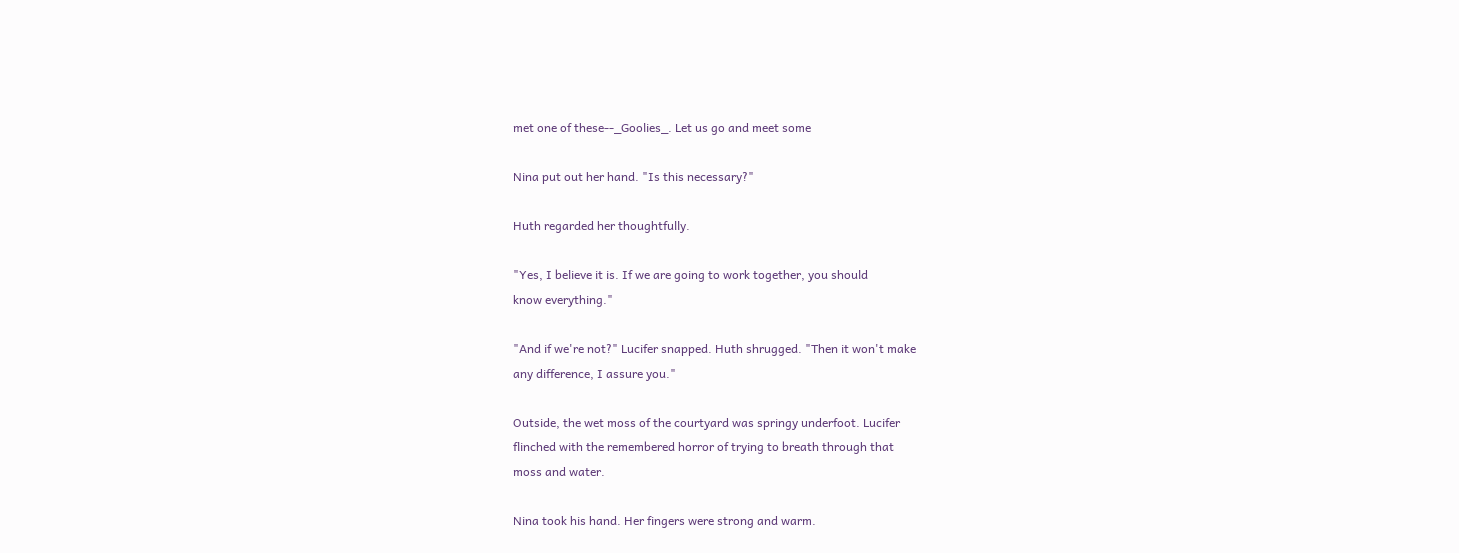met one of these--_Goolies_. Let us go and meet some

Nina put out her hand. "Is this necessary?"

Huth regarded her thoughtfully.

"Yes, I believe it is. If we are going to work together, you should
know everything."

"And if we're not?" Lucifer snapped. Huth shrugged. "Then it won't make
any difference, I assure you."

Outside, the wet moss of the courtyard was springy underfoot. Lucifer
flinched with the remembered horror of trying to breath through that
moss and water.

Nina took his hand. Her fingers were strong and warm.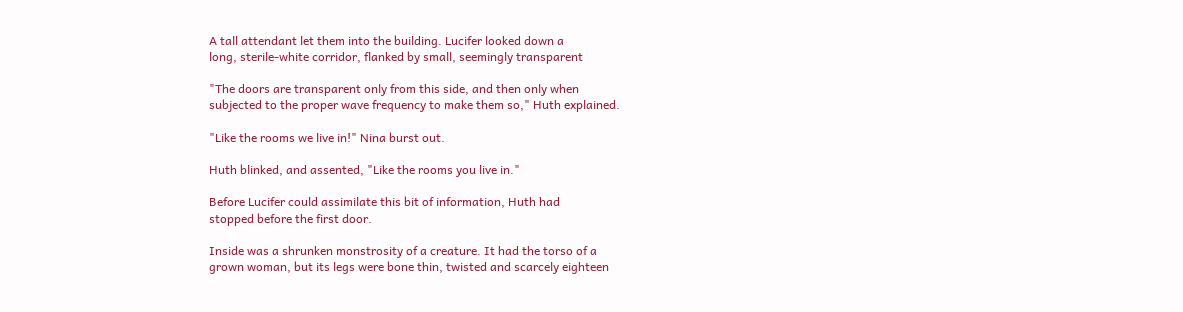A tall attendant let them into the building. Lucifer looked down a
long, sterile-white corridor, flanked by small, seemingly transparent

"The doors are transparent only from this side, and then only when
subjected to the proper wave frequency to make them so," Huth explained.

"Like the rooms we live in!" Nina burst out.

Huth blinked, and assented, "Like the rooms you live in."

Before Lucifer could assimilate this bit of information, Huth had
stopped before the first door.

Inside was a shrunken monstrosity of a creature. It had the torso of a
grown woman, but its legs were bone thin, twisted and scarcely eighteen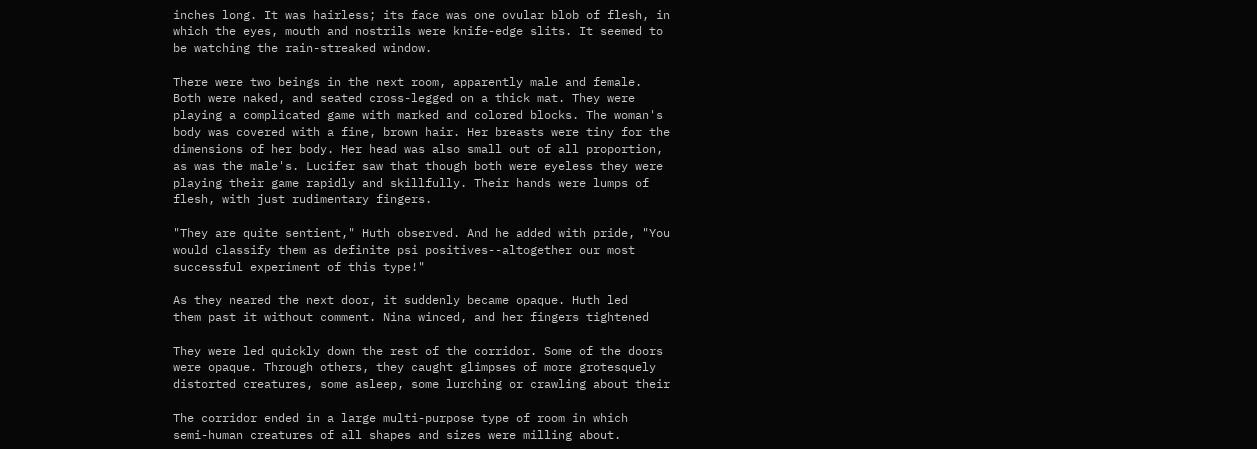inches long. It was hairless; its face was one ovular blob of flesh, in
which the eyes, mouth and nostrils were knife-edge slits. It seemed to
be watching the rain-streaked window.

There were two beings in the next room, apparently male and female.
Both were naked, and seated cross-legged on a thick mat. They were
playing a complicated game with marked and colored blocks. The woman's
body was covered with a fine, brown hair. Her breasts were tiny for the
dimensions of her body. Her head was also small out of all proportion,
as was the male's. Lucifer saw that though both were eyeless they were
playing their game rapidly and skillfully. Their hands were lumps of
flesh, with just rudimentary fingers.

"They are quite sentient," Huth observed. And he added with pride, "You
would classify them as definite psi positives--altogether our most
successful experiment of this type!"

As they neared the next door, it suddenly became opaque. Huth led
them past it without comment. Nina winced, and her fingers tightened

They were led quickly down the rest of the corridor. Some of the doors
were opaque. Through others, they caught glimpses of more grotesquely
distorted creatures, some asleep, some lurching or crawling about their

The corridor ended in a large multi-purpose type of room in which
semi-human creatures of all shapes and sizes were milling about.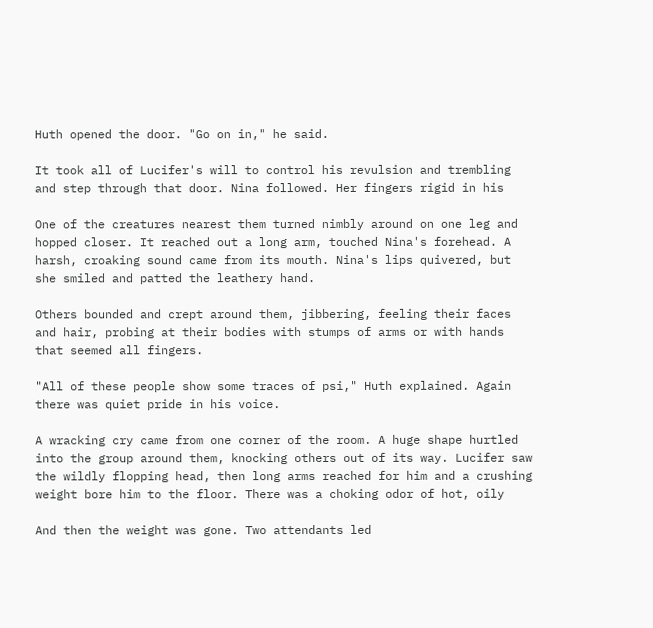Huth opened the door. "Go on in," he said.

It took all of Lucifer's will to control his revulsion and trembling
and step through that door. Nina followed. Her fingers rigid in his

One of the creatures nearest them turned nimbly around on one leg and
hopped closer. It reached out a long arm, touched Nina's forehead. A
harsh, croaking sound came from its mouth. Nina's lips quivered, but
she smiled and patted the leathery hand.

Others bounded and crept around them, jibbering, feeling their faces
and hair, probing at their bodies with stumps of arms or with hands
that seemed all fingers.

"All of these people show some traces of psi," Huth explained. Again
there was quiet pride in his voice.

A wracking cry came from one corner of the room. A huge shape hurtled
into the group around them, knocking others out of its way. Lucifer saw
the wildly flopping head, then long arms reached for him and a crushing
weight bore him to the floor. There was a choking odor of hot, oily

And then the weight was gone. Two attendants led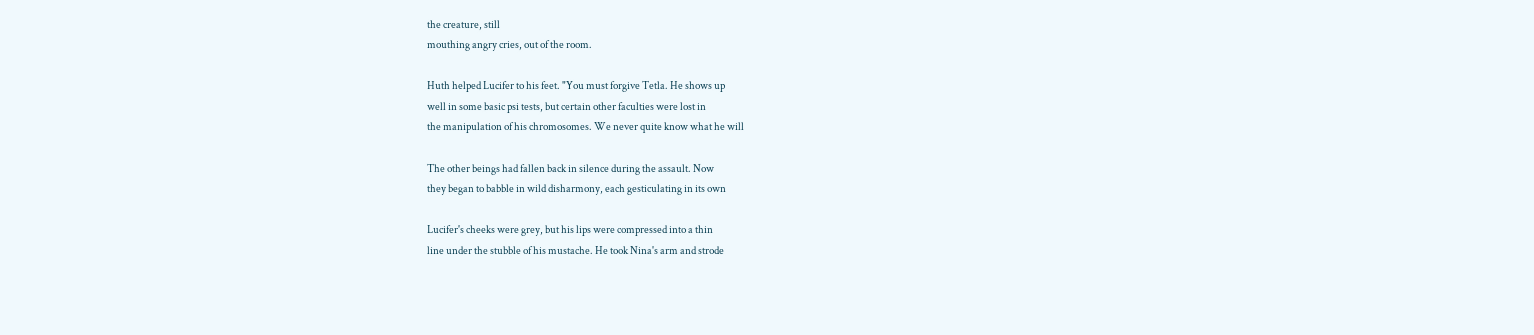the creature, still
mouthing angry cries, out of the room.

Huth helped Lucifer to his feet. "You must forgive Tetla. He shows up
well in some basic psi tests, but certain other faculties were lost in
the manipulation of his chromosomes. We never quite know what he will

The other beings had fallen back in silence during the assault. Now
they began to babble in wild disharmony, each gesticulating in its own

Lucifer's cheeks were grey, but his lips were compressed into a thin
line under the stubble of his mustache. He took Nina's arm and strode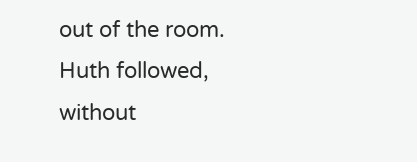out of the room. Huth followed, without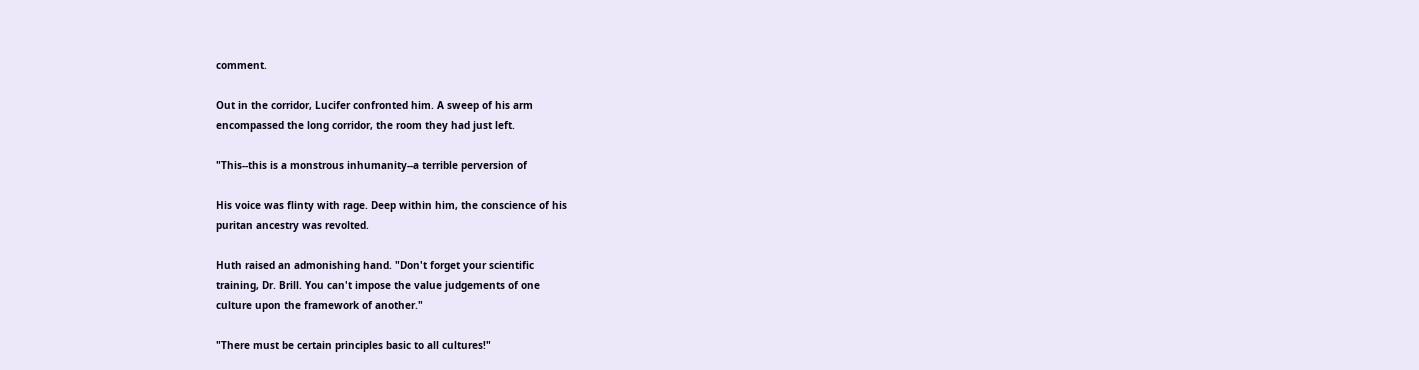comment.

Out in the corridor, Lucifer confronted him. A sweep of his arm
encompassed the long corridor, the room they had just left.

"This--this is a monstrous inhumanity--a terrible perversion of

His voice was flinty with rage. Deep within him, the conscience of his
puritan ancestry was revolted.

Huth raised an admonishing hand. "Don't forget your scientific
training, Dr. Brill. You can't impose the value judgements of one
culture upon the framework of another."

"There must be certain principles basic to all cultures!"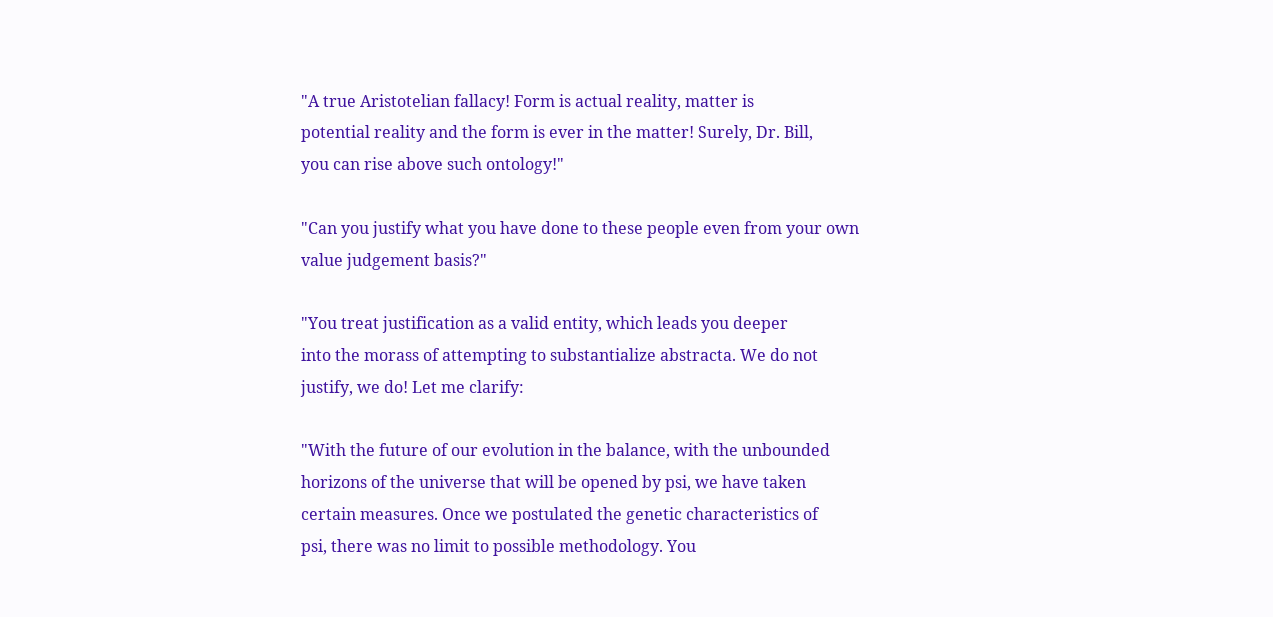"A true Aristotelian fallacy! Form is actual reality, matter is
potential reality and the form is ever in the matter! Surely, Dr. Bill,
you can rise above such ontology!"

"Can you justify what you have done to these people even from your own
value judgement basis?"

"You treat justification as a valid entity, which leads you deeper
into the morass of attempting to substantialize abstracta. We do not
justify, we do! Let me clarify:

"With the future of our evolution in the balance, with the unbounded
horizons of the universe that will be opened by psi, we have taken
certain measures. Once we postulated the genetic characteristics of
psi, there was no limit to possible methodology. You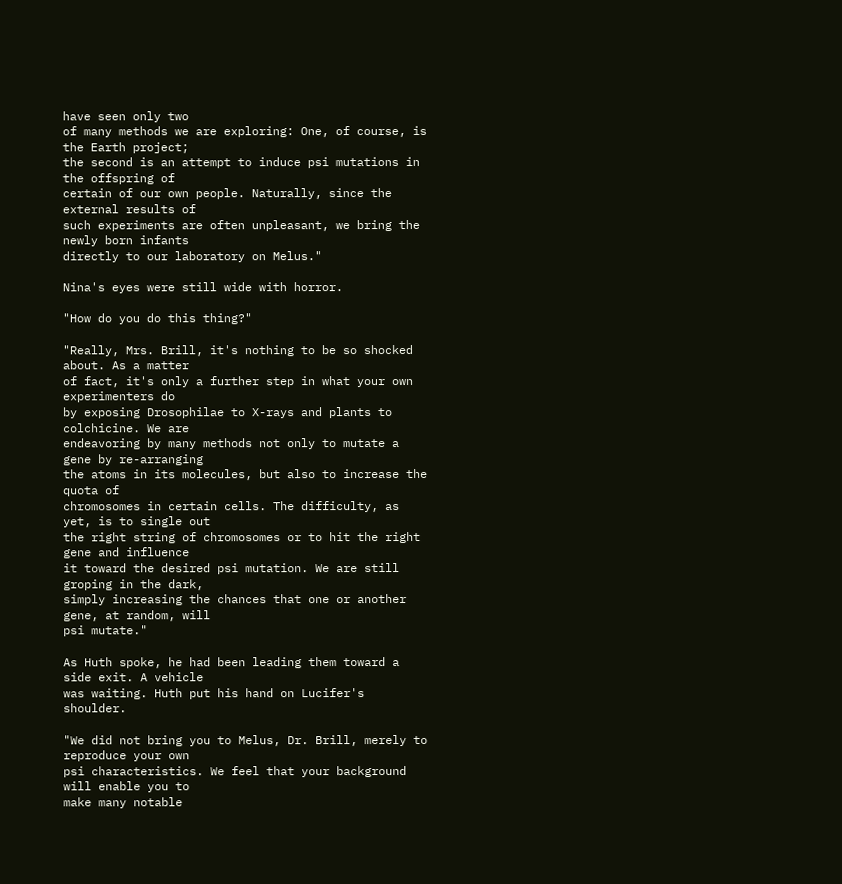have seen only two
of many methods we are exploring: One, of course, is the Earth project;
the second is an attempt to induce psi mutations in the offspring of
certain of our own people. Naturally, since the external results of
such experiments are often unpleasant, we bring the newly born infants
directly to our laboratory on Melus."

Nina's eyes were still wide with horror.

"How do you do this thing?"

"Really, Mrs. Brill, it's nothing to be so shocked about. As a matter
of fact, it's only a further step in what your own experimenters do
by exposing Drosophilae to X-rays and plants to colchicine. We are
endeavoring by many methods not only to mutate a gene by re-arranging
the atoms in its molecules, but also to increase the quota of
chromosomes in certain cells. The difficulty, as yet, is to single out
the right string of chromosomes or to hit the right gene and influence
it toward the desired psi mutation. We are still groping in the dark,
simply increasing the chances that one or another gene, at random, will
psi mutate."

As Huth spoke, he had been leading them toward a side exit. A vehicle
was waiting. Huth put his hand on Lucifer's shoulder.

"We did not bring you to Melus, Dr. Brill, merely to reproduce your own
psi characteristics. We feel that your background will enable you to
make many notable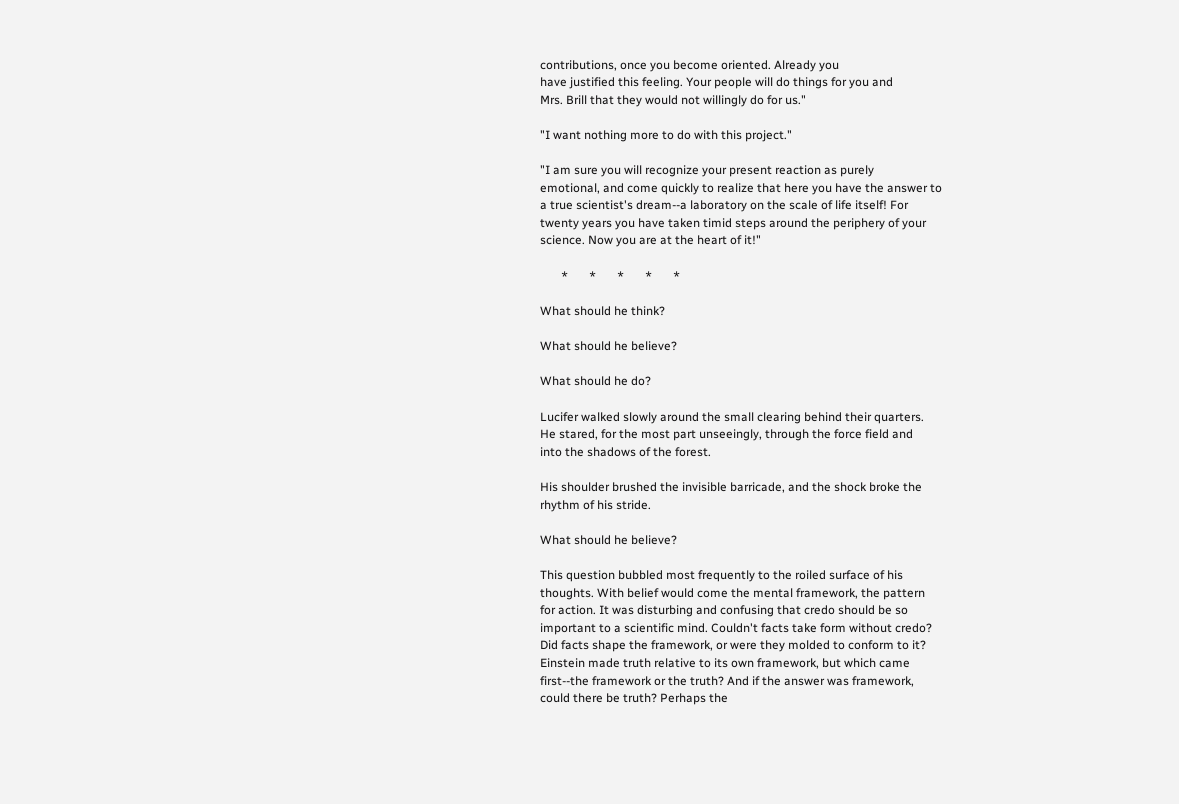contributions, once you become oriented. Already you
have justified this feeling. Your people will do things for you and
Mrs. Brill that they would not willingly do for us."

"I want nothing more to do with this project."

"I am sure you will recognize your present reaction as purely
emotional, and come quickly to realize that here you have the answer to
a true scientist's dream--a laboratory on the scale of life itself! For
twenty years you have taken timid steps around the periphery of your
science. Now you are at the heart of it!"

       *       *       *       *       *

What should he think?

What should he believe?

What should he do?

Lucifer walked slowly around the small clearing behind their quarters.
He stared, for the most part unseeingly, through the force field and
into the shadows of the forest.

His shoulder brushed the invisible barricade, and the shock broke the
rhythm of his stride.

What should he believe?

This question bubbled most frequently to the roiled surface of his
thoughts. With belief would come the mental framework, the pattern
for action. It was disturbing and confusing that credo should be so
important to a scientific mind. Couldn't facts take form without credo?
Did facts shape the framework, or were they molded to conform to it?
Einstein made truth relative to its own framework, but which came
first--the framework or the truth? And if the answer was framework,
could there be truth? Perhaps the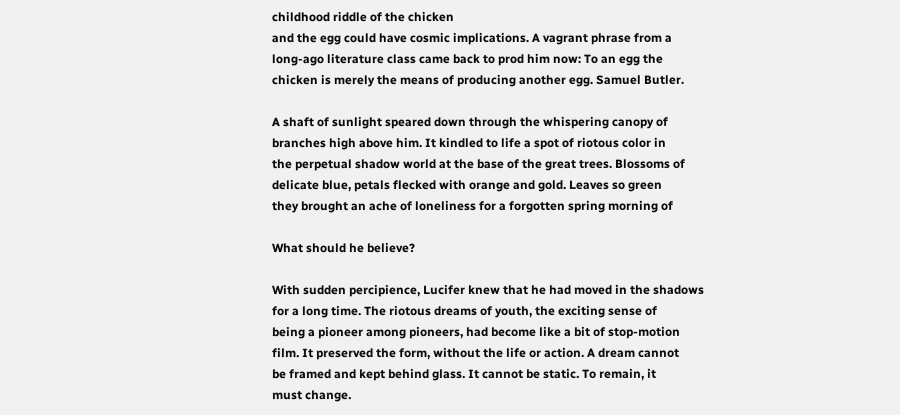childhood riddle of the chicken
and the egg could have cosmic implications. A vagrant phrase from a
long-ago literature class came back to prod him now: To an egg the
chicken is merely the means of producing another egg. Samuel Butler.

A shaft of sunlight speared down through the whispering canopy of
branches high above him. It kindled to life a spot of riotous color in
the perpetual shadow world at the base of the great trees. Blossoms of
delicate blue, petals flecked with orange and gold. Leaves so green
they brought an ache of loneliness for a forgotten spring morning of

What should he believe?

With sudden percipience, Lucifer knew that he had moved in the shadows
for a long time. The riotous dreams of youth, the exciting sense of
being a pioneer among pioneers, had become like a bit of stop-motion
film. It preserved the form, without the life or action. A dream cannot
be framed and kept behind glass. It cannot be static. To remain, it
must change.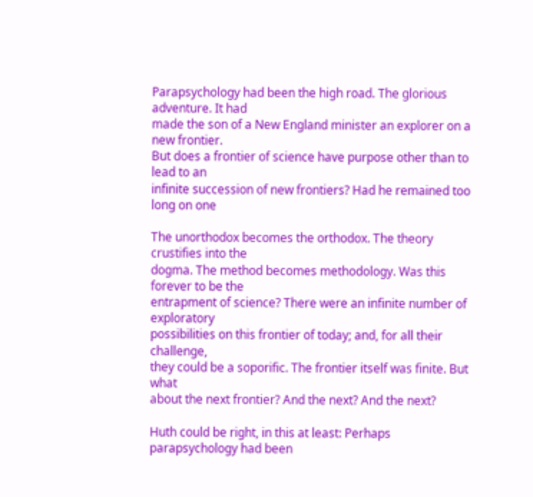Parapsychology had been the high road. The glorious adventure. It had
made the son of a New England minister an explorer on a new frontier.
But does a frontier of science have purpose other than to lead to an
infinite succession of new frontiers? Had he remained too long on one

The unorthodox becomes the orthodox. The theory crustifies into the
dogma. The method becomes methodology. Was this forever to be the
entrapment of science? There were an infinite number of exploratory
possibilities on this frontier of today; and, for all their challenge,
they could be a soporific. The frontier itself was finite. But what
about the next frontier? And the next? And the next?

Huth could be right, in this at least: Perhaps parapsychology had been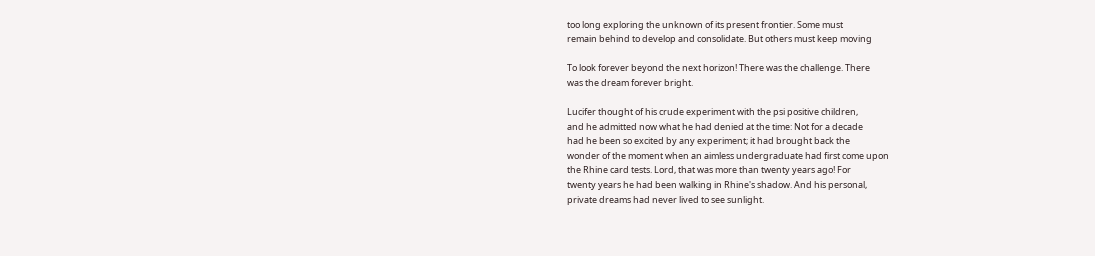too long exploring the unknown of its present frontier. Some must
remain behind to develop and consolidate. But others must keep moving

To look forever beyond the next horizon! There was the challenge. There
was the dream forever bright.

Lucifer thought of his crude experiment with the psi positive children,
and he admitted now what he had denied at the time: Not for a decade
had he been so excited by any experiment; it had brought back the
wonder of the moment when an aimless undergraduate had first come upon
the Rhine card tests. Lord, that was more than twenty years ago! For
twenty years he had been walking in Rhine's shadow. And his personal,
private dreams had never lived to see sunlight.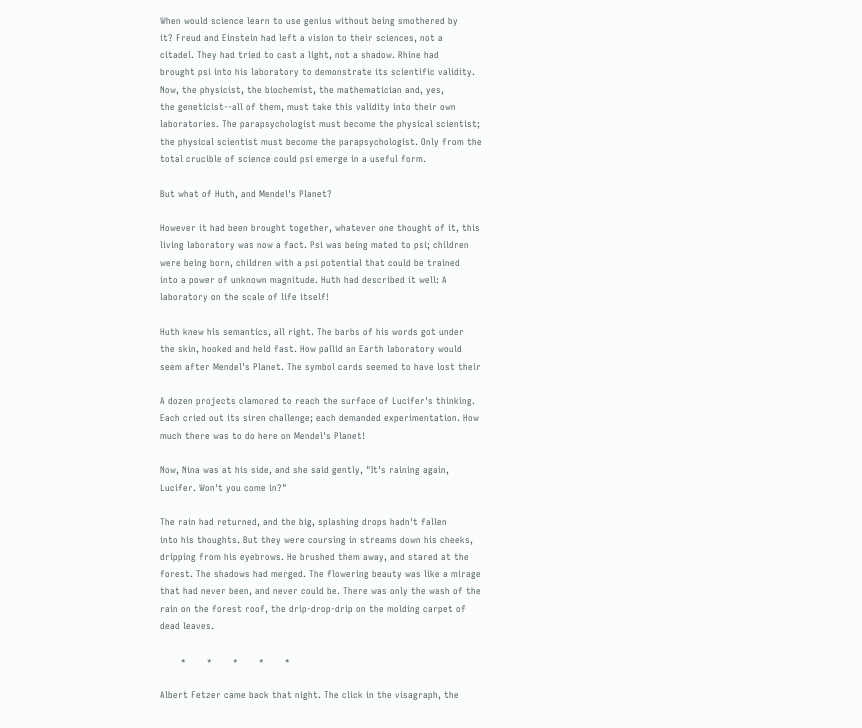When would science learn to use genius without being smothered by
it? Freud and Einstein had left a vision to their sciences, not a
citadel. They had tried to cast a light, not a shadow. Rhine had
brought psi into his laboratory to demonstrate its scientific validity.
Now, the physicist, the biochemist, the mathematician and, yes,
the geneticist--all of them, must take this validity into their own
laboratories. The parapsychologist must become the physical scientist;
the physical scientist must become the parapsychologist. Only from the
total crucible of science could psi emerge in a useful form.

But what of Huth, and Mendel's Planet?

However it had been brought together, whatever one thought of it, this
living laboratory was now a fact. Psi was being mated to psi; children
were being born, children with a psi potential that could be trained
into a power of unknown magnitude. Huth had described it well: A
laboratory on the scale of life itself!

Huth knew his semantics, all right. The barbs of his words got under
the skin, hooked and held fast. How pallid an Earth laboratory would
seem after Mendel's Planet. The symbol cards seemed to have lost their

A dozen projects clamored to reach the surface of Lucifer's thinking.
Each cried out its siren challenge; each demanded experimentation. How
much there was to do here on Mendel's Planet!

Now, Nina was at his side, and she said gently, "It's raining again,
Lucifer. Won't you come in?"

The rain had returned, and the big, splashing drops hadn't fallen
into his thoughts. But they were coursing in streams down his cheeks,
dripping from his eyebrows. He brushed them away, and stared at the
forest. The shadows had merged. The flowering beauty was like a mirage
that had never been, and never could be. There was only the wash of the
rain on the forest roof, the drip-drop-drip on the molding carpet of
dead leaves.

       *       *       *       *       *

Albert Fetzer came back that night. The click in the visagraph, the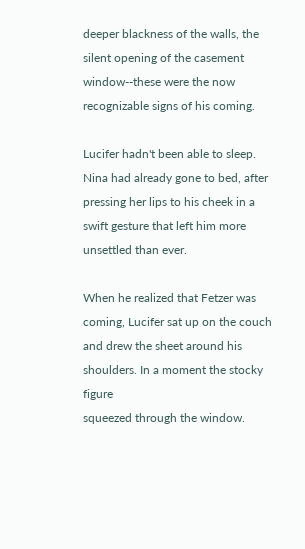deeper blackness of the walls, the silent opening of the casement
window--these were the now recognizable signs of his coming.

Lucifer hadn't been able to sleep. Nina had already gone to bed, after
pressing her lips to his cheek in a swift gesture that left him more
unsettled than ever.

When he realized that Fetzer was coming, Lucifer sat up on the couch
and drew the sheet around his shoulders. In a moment the stocky figure
squeezed through the window.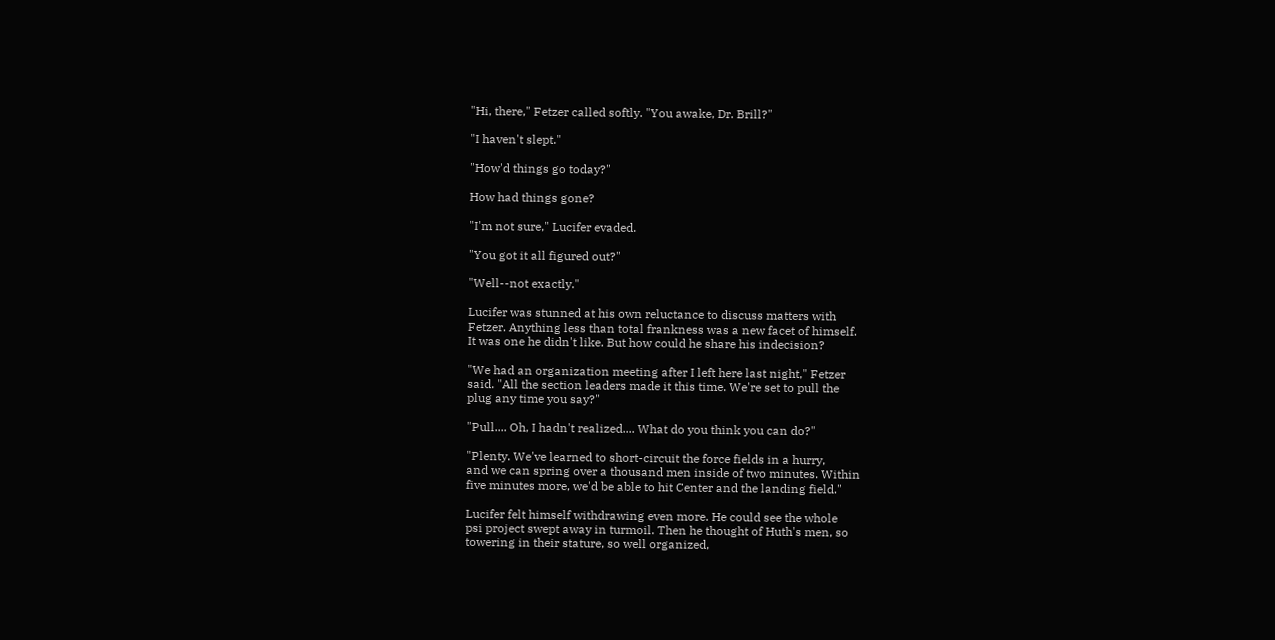"Hi, there," Fetzer called softly. "You awake, Dr. Brill?"

"I haven't slept."

"How'd things go today?"

How had things gone?

"I'm not sure," Lucifer evaded.

"You got it all figured out?"

"Well--not exactly."

Lucifer was stunned at his own reluctance to discuss matters with
Fetzer. Anything less than total frankness was a new facet of himself.
It was one he didn't like. But how could he share his indecision?

"We had an organization meeting after I left here last night," Fetzer
said. "All the section leaders made it this time. We're set to pull the
plug any time you say?"

"Pull.... Oh, I hadn't realized.... What do you think you can do?"

"Plenty. We've learned to short-circuit the force fields in a hurry,
and we can spring over a thousand men inside of two minutes. Within
five minutes more, we'd be able to hit Center and the landing field."

Lucifer felt himself withdrawing even more. He could see the whole
psi project swept away in turmoil. Then he thought of Huth's men, so
towering in their stature, so well organized,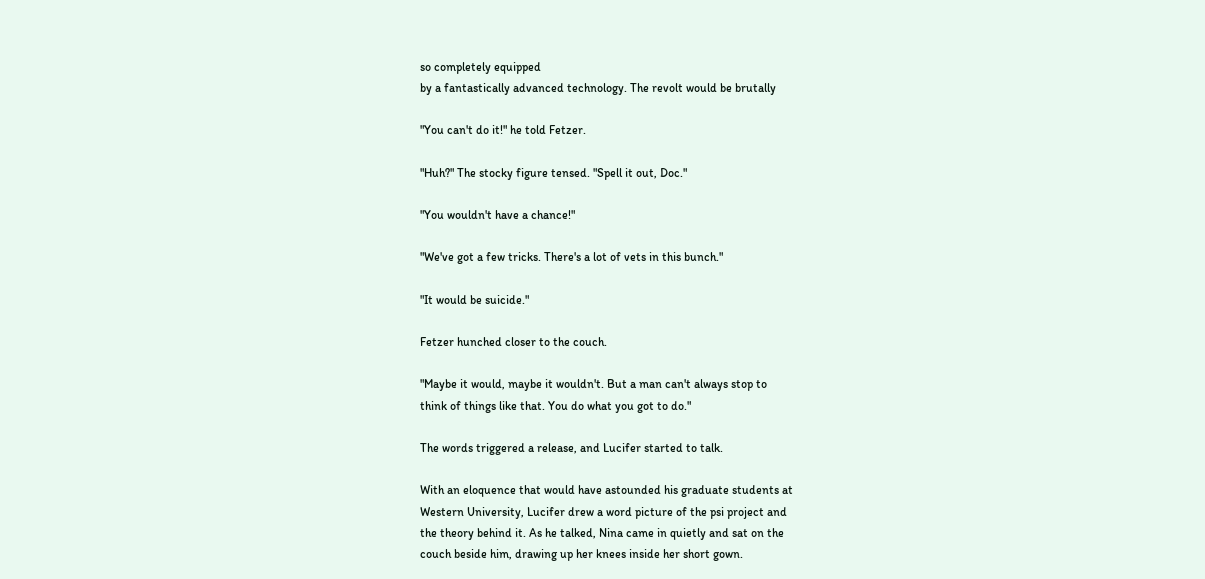so completely equipped
by a fantastically advanced technology. The revolt would be brutally

"You can't do it!" he told Fetzer.

"Huh?" The stocky figure tensed. "Spell it out, Doc."

"You wouldn't have a chance!"

"We've got a few tricks. There's a lot of vets in this bunch."

"It would be suicide."

Fetzer hunched closer to the couch.

"Maybe it would, maybe it wouldn't. But a man can't always stop to
think of things like that. You do what you got to do."

The words triggered a release, and Lucifer started to talk.

With an eloquence that would have astounded his graduate students at
Western University, Lucifer drew a word picture of the psi project and
the theory behind it. As he talked, Nina came in quietly and sat on the
couch beside him, drawing up her knees inside her short gown.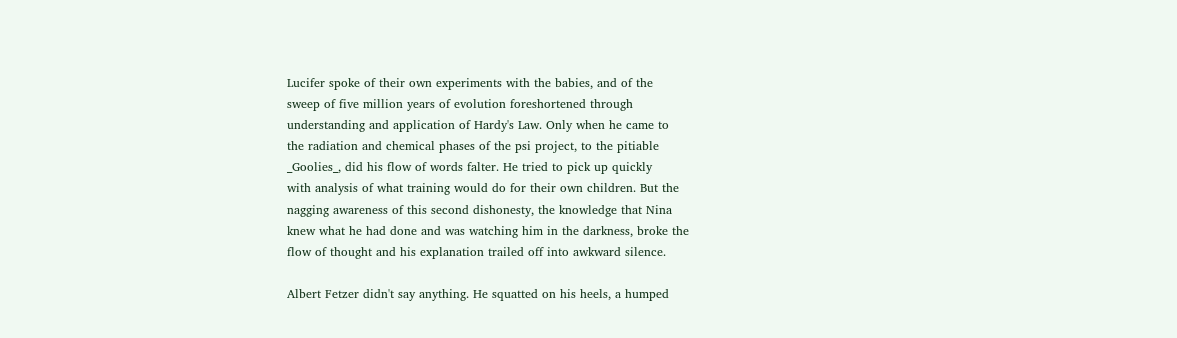Lucifer spoke of their own experiments with the babies, and of the
sweep of five million years of evolution foreshortened through
understanding and application of Hardy's Law. Only when he came to
the radiation and chemical phases of the psi project, to the pitiable
_Goolies_, did his flow of words falter. He tried to pick up quickly
with analysis of what training would do for their own children. But the
nagging awareness of this second dishonesty, the knowledge that Nina
knew what he had done and was watching him in the darkness, broke the
flow of thought and his explanation trailed off into awkward silence.

Albert Fetzer didn't say anything. He squatted on his heels, a humped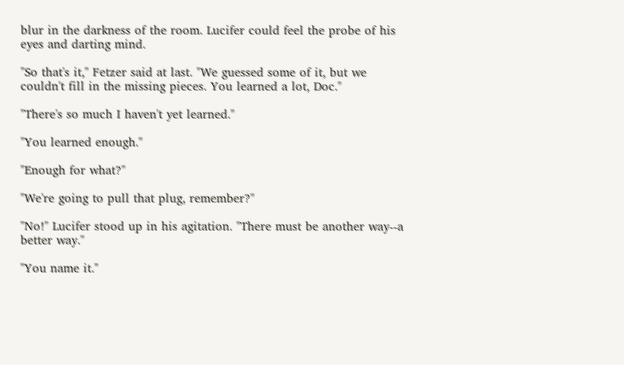blur in the darkness of the room. Lucifer could feel the probe of his
eyes and darting mind.

"So that's it," Fetzer said at last. "We guessed some of it, but we
couldn't fill in the missing pieces. You learned a lot, Doc."

"There's so much I haven't yet learned."

"You learned enough."

"Enough for what?"

"We're going to pull that plug, remember?"

"No!" Lucifer stood up in his agitation. "There must be another way--a
better way."

"You name it."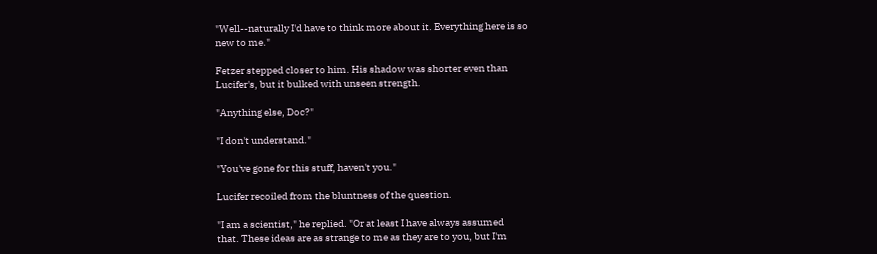"Well--naturally I'd have to think more about it. Everything here is so
new to me."

Fetzer stepped closer to him. His shadow was shorter even than
Lucifer's, but it bulked with unseen strength.

"Anything else, Doc?"

"I don't understand."

"You've gone for this stuff, haven't you."

Lucifer recoiled from the bluntness of the question.

"I am a scientist," he replied. "Or at least I have always assumed
that. These ideas are as strange to me as they are to you, but I'm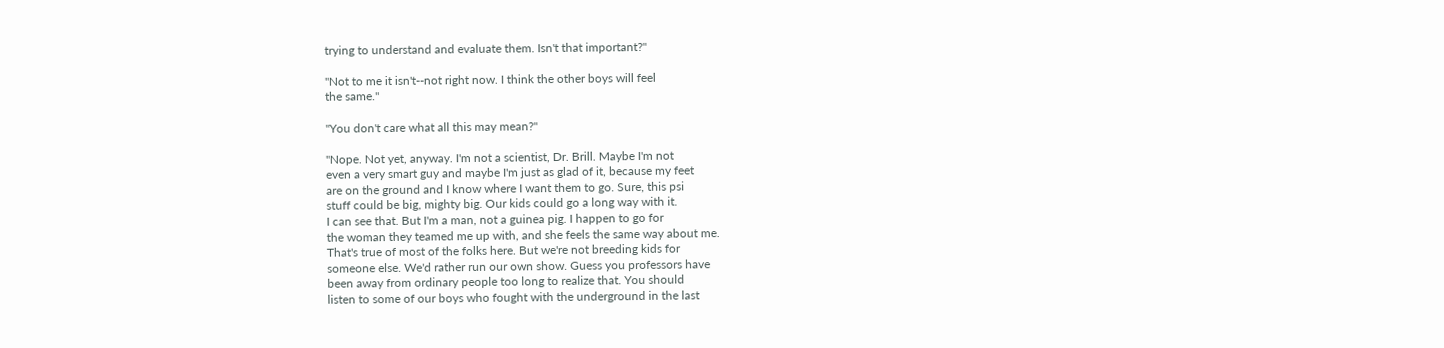trying to understand and evaluate them. Isn't that important?"

"Not to me it isn't--not right now. I think the other boys will feel
the same."

"You don't care what all this may mean?"

"Nope. Not yet, anyway. I'm not a scientist, Dr. Brill. Maybe I'm not
even a very smart guy and maybe I'm just as glad of it, because my feet
are on the ground and I know where I want them to go. Sure, this psi
stuff could be big, mighty big. Our kids could go a long way with it.
I can see that. But I'm a man, not a guinea pig. I happen to go for
the woman they teamed me up with, and she feels the same way about me.
That's true of most of the folks here. But we're not breeding kids for
someone else. We'd rather run our own show. Guess you professors have
been away from ordinary people too long to realize that. You should
listen to some of our boys who fought with the underground in the last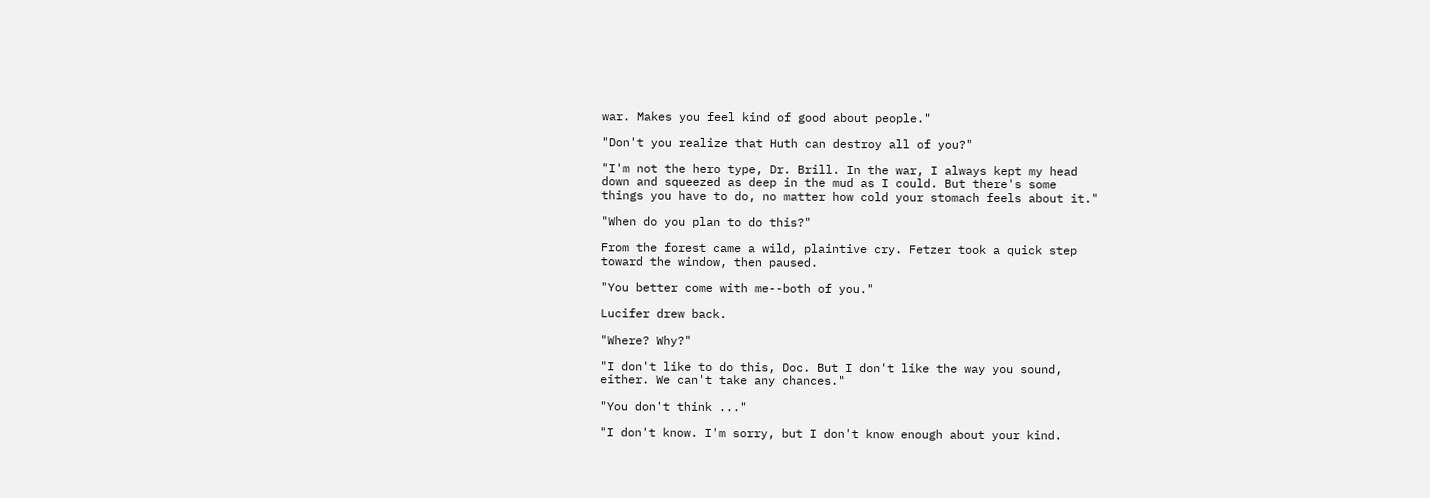war. Makes you feel kind of good about people."

"Don't you realize that Huth can destroy all of you?"

"I'm not the hero type, Dr. Brill. In the war, I always kept my head
down and squeezed as deep in the mud as I could. But there's some
things you have to do, no matter how cold your stomach feels about it."

"When do you plan to do this?"

From the forest came a wild, plaintive cry. Fetzer took a quick step
toward the window, then paused.

"You better come with me--both of you."

Lucifer drew back.

"Where? Why?"

"I don't like to do this, Doc. But I don't like the way you sound,
either. We can't take any chances."

"You don't think ..."

"I don't know. I'm sorry, but I don't know enough about your kind.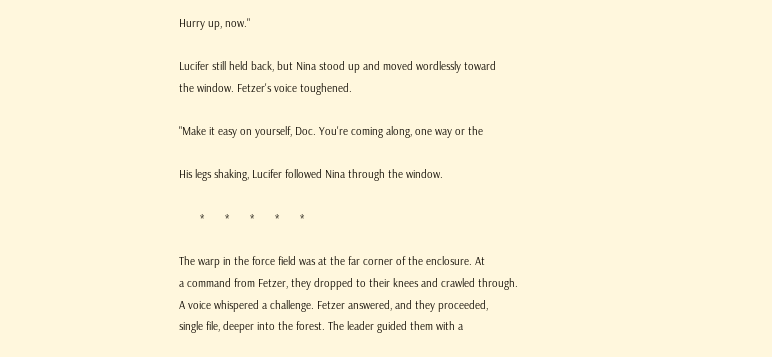Hurry up, now."

Lucifer still held back, but Nina stood up and moved wordlessly toward
the window. Fetzer's voice toughened.

"Make it easy on yourself, Doc. You're coming along, one way or the

His legs shaking, Lucifer followed Nina through the window.

       *       *       *       *       *

The warp in the force field was at the far corner of the enclosure. At
a command from Fetzer, they dropped to their knees and crawled through.
A voice whispered a challenge. Fetzer answered, and they proceeded,
single file, deeper into the forest. The leader guided them with a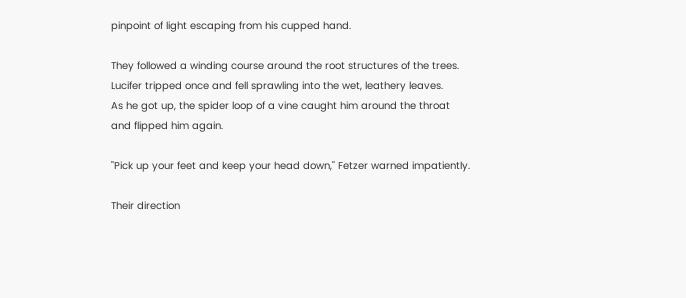pinpoint of light escaping from his cupped hand.

They followed a winding course around the root structures of the trees.
Lucifer tripped once and fell sprawling into the wet, leathery leaves.
As he got up, the spider loop of a vine caught him around the throat
and flipped him again.

"Pick up your feet and keep your head down," Fetzer warned impatiently.

Their direction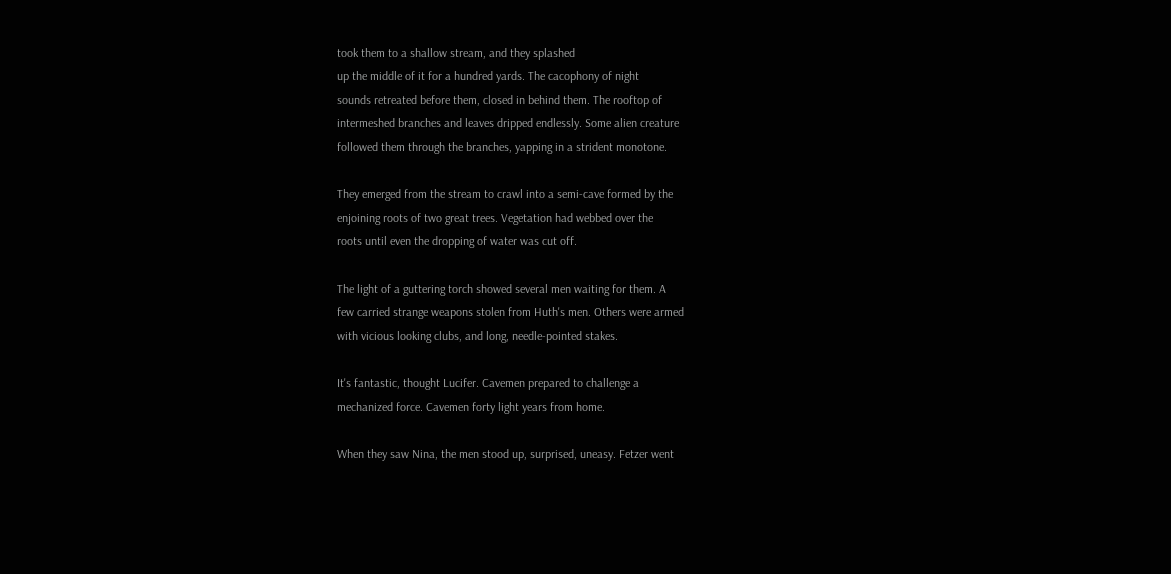took them to a shallow stream, and they splashed
up the middle of it for a hundred yards. The cacophony of night
sounds retreated before them, closed in behind them. The rooftop of
intermeshed branches and leaves dripped endlessly. Some alien creature
followed them through the branches, yapping in a strident monotone.

They emerged from the stream to crawl into a semi-cave formed by the
enjoining roots of two great trees. Vegetation had webbed over the
roots until even the dropping of water was cut off.

The light of a guttering torch showed several men waiting for them. A
few carried strange weapons stolen from Huth's men. Others were armed
with vicious looking clubs, and long, needle-pointed stakes.

It's fantastic, thought Lucifer. Cavemen prepared to challenge a
mechanized force. Cavemen forty light years from home.

When they saw Nina, the men stood up, surprised, uneasy. Fetzer went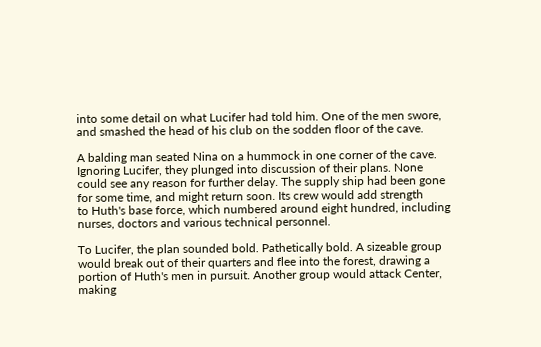into some detail on what Lucifer had told him. One of the men swore,
and smashed the head of his club on the sodden floor of the cave.

A balding man seated Nina on a hummock in one corner of the cave.
Ignoring Lucifer, they plunged into discussion of their plans. None
could see any reason for further delay. The supply ship had been gone
for some time, and might return soon. Its crew would add strength
to Huth's base force, which numbered around eight hundred, including
nurses, doctors and various technical personnel.

To Lucifer, the plan sounded bold. Pathetically bold. A sizeable group
would break out of their quarters and flee into the forest, drawing a
portion of Huth's men in pursuit. Another group would attack Center,
making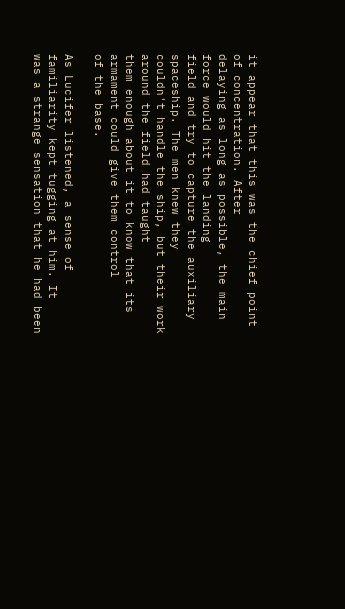it appear that this was the chief point of concentration. After
delaying as long as possible, the main force would hit the landing
field and try to capture the auxiliary spaceship. The men knew they
couldn't handle the ship, but their work around the field had taught
them enough about it to know that its armament could give them control
of the base.

As Lucifer listened, a sense of familiarity kept tugging at him. It
was a strange sensation that he had been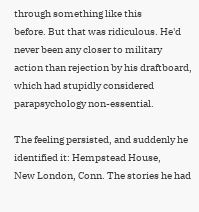through something like this
before. But that was ridiculous. He'd never been any closer to military
action than rejection by his draftboard, which had stupidly considered
parapsychology non-essential.

The feeling persisted, and suddenly he identified it: Hempstead House,
New London, Conn. The stories he had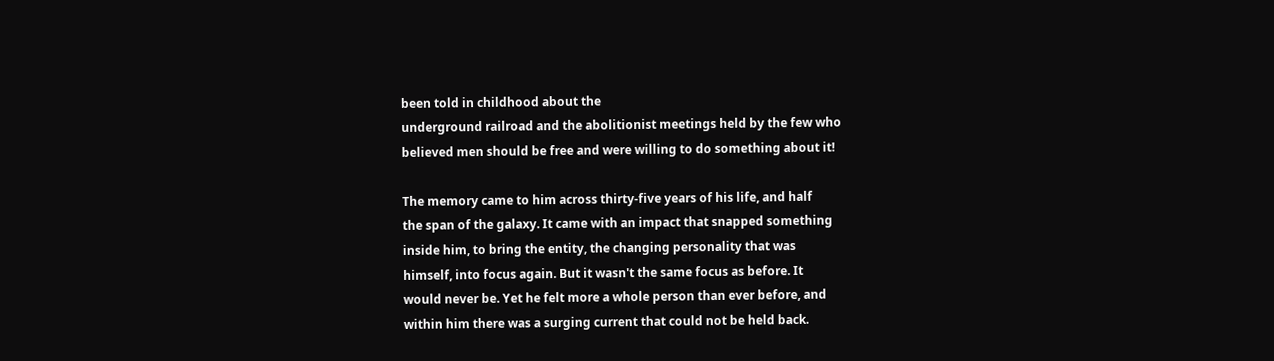been told in childhood about the
underground railroad and the abolitionist meetings held by the few who
believed men should be free and were willing to do something about it!

The memory came to him across thirty-five years of his life, and half
the span of the galaxy. It came with an impact that snapped something
inside him, to bring the entity, the changing personality that was
himself, into focus again. But it wasn't the same focus as before. It
would never be. Yet he felt more a whole person than ever before, and
within him there was a surging current that could not be held back.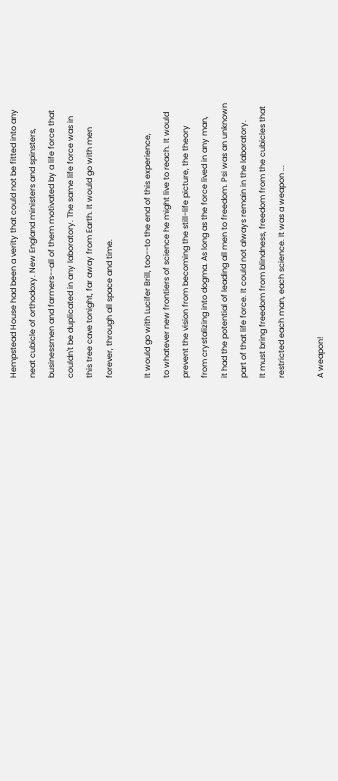Hempstead House had been a verity that could not be fitted into any
neat cubicle of orthodoxy. New England ministers and spinsters,
businessmen and farmers--all of them motivated by a life force that
couldn't be duplicated in any laboratory. The same life force was in
this tree cave tonight, far away from Earth. It would go with men
forever, through all space and time.

It would go with Lucifer Brill, too--to the end of this experience,
to whatever new frontiers of science he might live to reach. It would
prevent the vision from becoming the still-life picture, the theory
from crystalizing into dogma. As long as the force lived in any man,
it had the potential of leading all men to freedom. Psi was an unknown
part of that life force. It could not always remain in the laboratory.
It must bring freedom from blindness, freedom from the cubicles that
restricted each man, each science. It was a weapon ...

A weapon!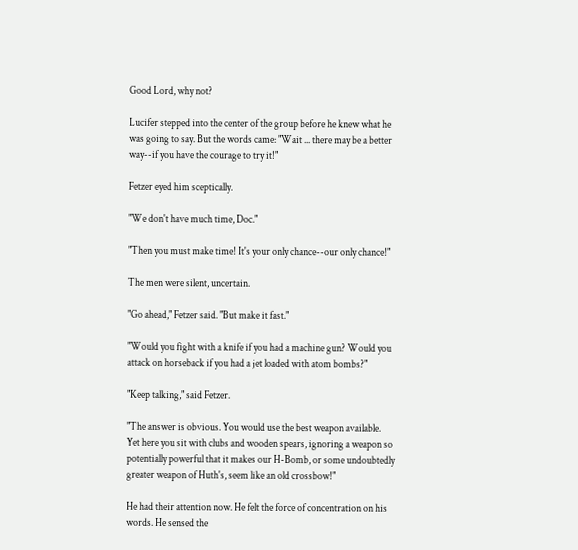Good Lord, why not?

Lucifer stepped into the center of the group before he knew what he
was going to say. But the words came: "Wait ... there may be a better
way--if you have the courage to try it!"

Fetzer eyed him sceptically.

"We don't have much time, Doc."

"Then you must make time! It's your only chance--our only chance!"

The men were silent, uncertain.

"Go ahead," Fetzer said. "But make it fast."

"Would you fight with a knife if you had a machine gun? Would you
attack on horseback if you had a jet loaded with atom bombs?"

"Keep talking," said Fetzer.

"The answer is obvious. You would use the best weapon available.
Yet here you sit with clubs and wooden spears, ignoring a weapon so
potentially powerful that it makes our H-Bomb, or some undoubtedly
greater weapon of Huth's, seem like an old crossbow!"

He had their attention now. He felt the force of concentration on his
words. He sensed the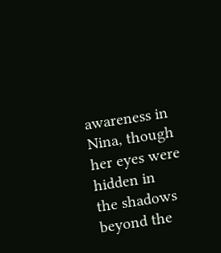awareness in Nina, though her eyes were hidden in
the shadows beyond the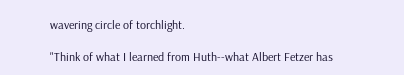wavering circle of torchlight.

"Think of what I learned from Huth--what Albert Fetzer has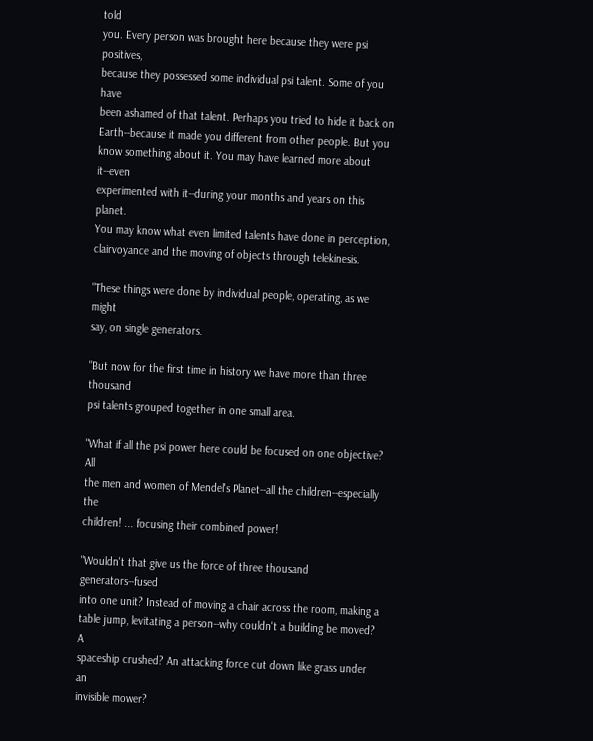told
you. Every person was brought here because they were psi positives,
because they possessed some individual psi talent. Some of you have
been ashamed of that talent. Perhaps you tried to hide it back on
Earth--because it made you different from other people. But you
know something about it. You may have learned more about it--even
experimented with it--during your months and years on this planet.
You may know what even limited talents have done in perception,
clairvoyance and the moving of objects through telekinesis.

"These things were done by individual people, operating, as we might
say, on single generators.

"But now for the first time in history we have more than three thousand
psi talents grouped together in one small area.

"What if all the psi power here could be focused on one objective? All
the men and women of Mendel's Planet--all the children--especially the
children! ... focusing their combined power!

"Wouldn't that give us the force of three thousand generators--fused
into one unit? Instead of moving a chair across the room, making a
table jump, levitating a person--why couldn't a building be moved? A
spaceship crushed? An attacking force cut down like grass under an
invisible mower?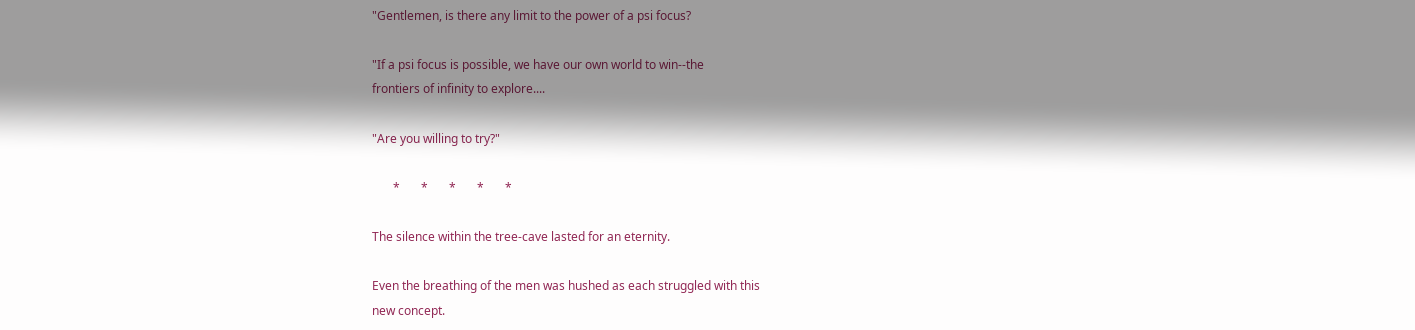"Gentlemen, is there any limit to the power of a psi focus?

"If a psi focus is possible, we have our own world to win--the
frontiers of infinity to explore....

"Are you willing to try?"

       *       *       *       *       *

The silence within the tree-cave lasted for an eternity.

Even the breathing of the men was hushed as each struggled with this
new concept.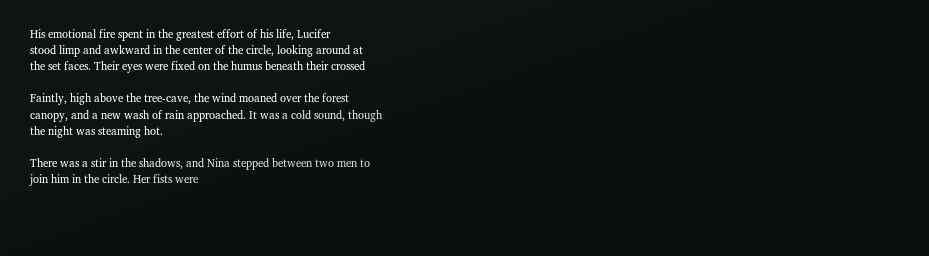His emotional fire spent in the greatest effort of his life, Lucifer
stood limp and awkward in the center of the circle, looking around at
the set faces. Their eyes were fixed on the humus beneath their crossed

Faintly, high above the tree-cave, the wind moaned over the forest
canopy, and a new wash of rain approached. It was a cold sound, though
the night was steaming hot.

There was a stir in the shadows, and Nina stepped between two men to
join him in the circle. Her fists were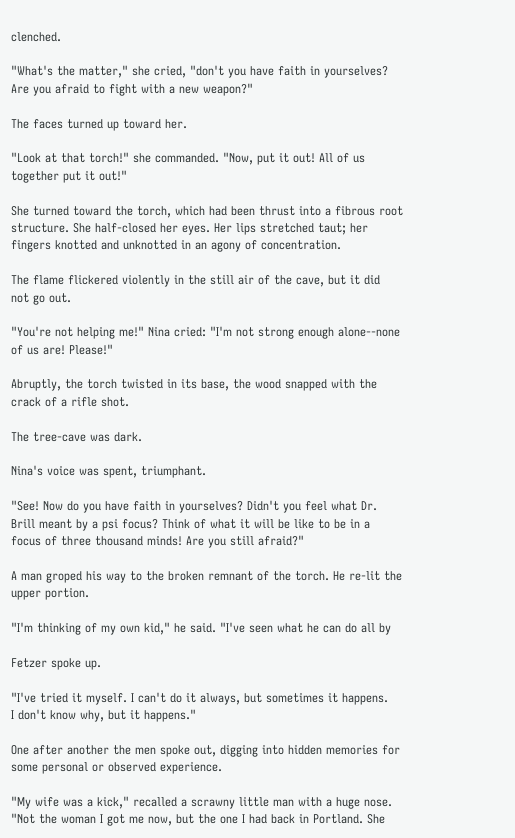clenched.

"What's the matter," she cried, "don't you have faith in yourselves?
Are you afraid to fight with a new weapon?"

The faces turned up toward her.

"Look at that torch!" she commanded. "Now, put it out! All of us
together put it out!"

She turned toward the torch, which had been thrust into a fibrous root
structure. She half-closed her eyes. Her lips stretched taut; her
fingers knotted and unknotted in an agony of concentration.

The flame flickered violently in the still air of the cave, but it did
not go out.

"You're not helping me!" Nina cried: "I'm not strong enough alone--none
of us are! Please!"

Abruptly, the torch twisted in its base, the wood snapped with the
crack of a rifle shot.

The tree-cave was dark.

Nina's voice was spent, triumphant.

"See! Now do you have faith in yourselves? Didn't you feel what Dr.
Brill meant by a psi focus? Think of what it will be like to be in a
focus of three thousand minds! Are you still afraid?"

A man groped his way to the broken remnant of the torch. He re-lit the
upper portion.

"I'm thinking of my own kid," he said. "I've seen what he can do all by

Fetzer spoke up.

"I've tried it myself. I can't do it always, but sometimes it happens.
I don't know why, but it happens."

One after another the men spoke out, digging into hidden memories for
some personal or observed experience.

"My wife was a kick," recalled a scrawny little man with a huge nose.
"Not the woman I got me now, but the one I had back in Portland. She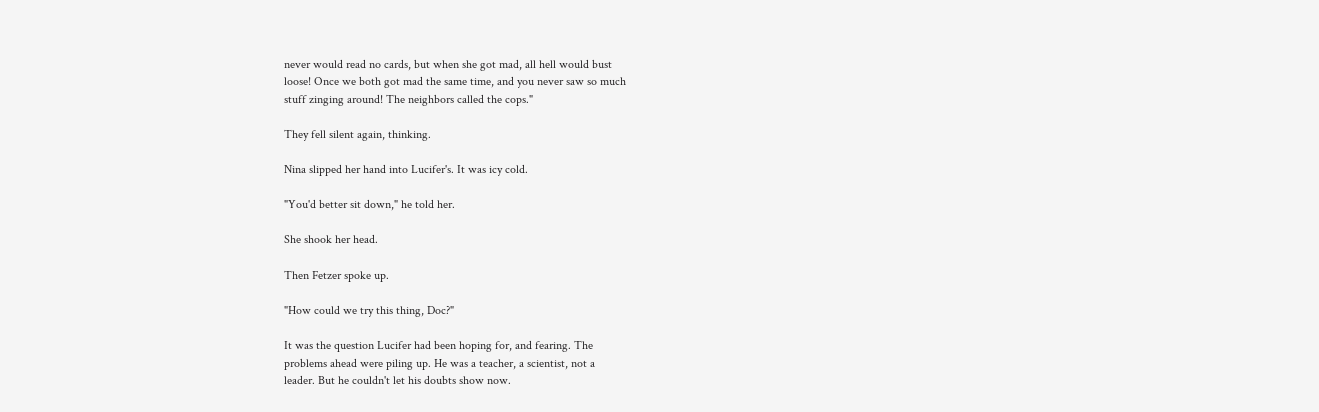never would read no cards, but when she got mad, all hell would bust
loose! Once we both got mad the same time, and you never saw so much
stuff zinging around! The neighbors called the cops."

They fell silent again, thinking.

Nina slipped her hand into Lucifer's. It was icy cold.

"You'd better sit down," he told her.

She shook her head.

Then Fetzer spoke up.

"How could we try this thing, Doc?"

It was the question Lucifer had been hoping for, and fearing. The
problems ahead were piling up. He was a teacher, a scientist, not a
leader. But he couldn't let his doubts show now.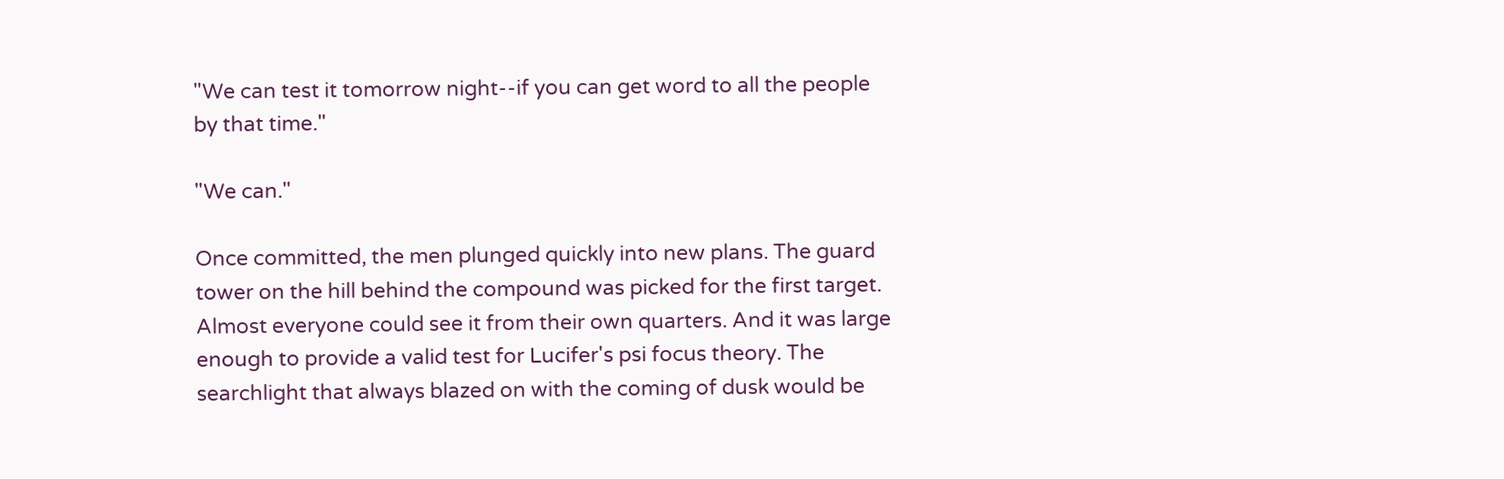"We can test it tomorrow night--if you can get word to all the people
by that time."

"We can."

Once committed, the men plunged quickly into new plans. The guard
tower on the hill behind the compound was picked for the first target.
Almost everyone could see it from their own quarters. And it was large
enough to provide a valid test for Lucifer's psi focus theory. The
searchlight that always blazed on with the coming of dusk would be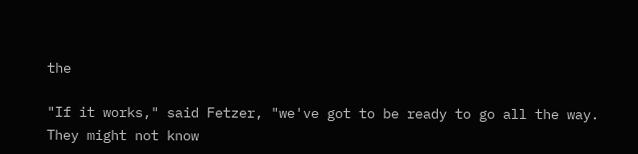the

"If it works," said Fetzer, "we've got to be ready to go all the way.
They might not know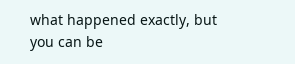what happened exactly, but you can be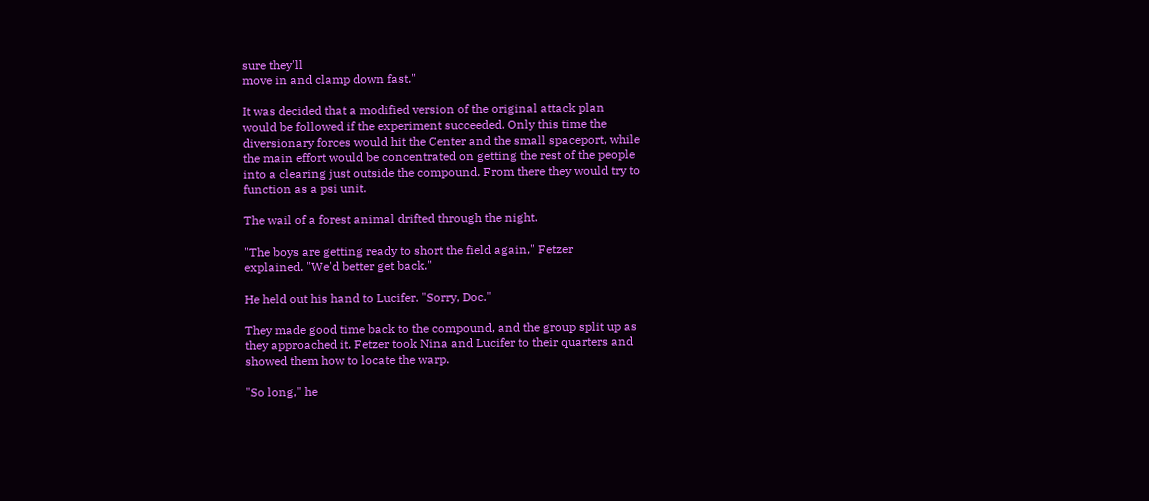sure they'll
move in and clamp down fast."

It was decided that a modified version of the original attack plan
would be followed if the experiment succeeded. Only this time the
diversionary forces would hit the Center and the small spaceport, while
the main effort would be concentrated on getting the rest of the people
into a clearing just outside the compound. From there they would try to
function as a psi unit.

The wail of a forest animal drifted through the night.

"The boys are getting ready to short the field again," Fetzer
explained. "We'd better get back."

He held out his hand to Lucifer. "Sorry, Doc."

They made good time back to the compound, and the group split up as
they approached it. Fetzer took Nina and Lucifer to their quarters and
showed them how to locate the warp.

"So long," he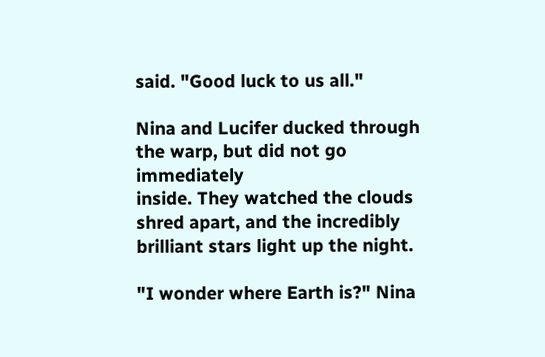said. "Good luck to us all."

Nina and Lucifer ducked through the warp, but did not go immediately
inside. They watched the clouds shred apart, and the incredibly
brilliant stars light up the night.

"I wonder where Earth is?" Nina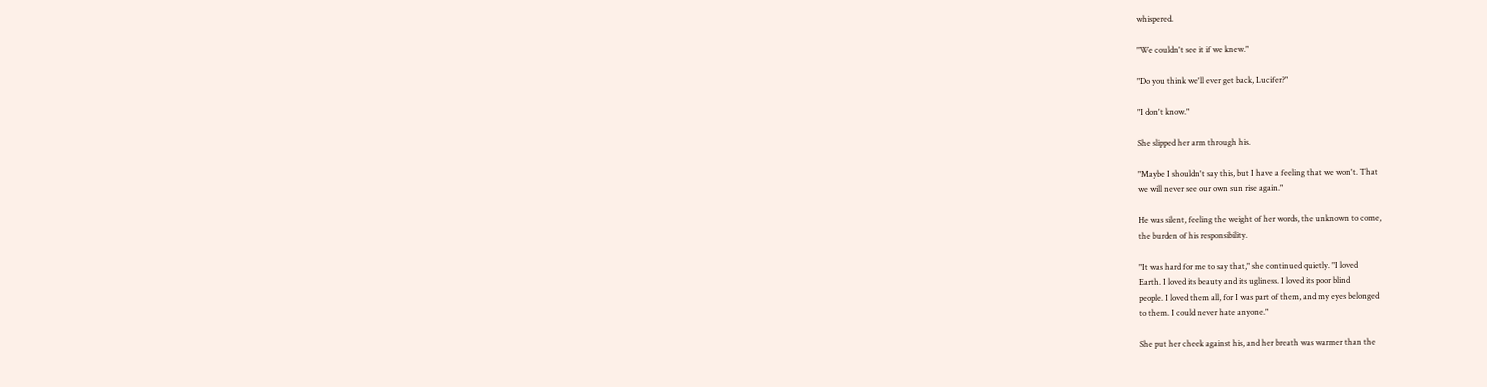whispered.

"We couldn't see it if we knew."

"Do you think we'll ever get back, Lucifer?"

"I don't know."

She slipped her arm through his.

"Maybe I shouldn't say this, but I have a feeling that we won't. That
we will never see our own sun rise again."

He was silent, feeling the weight of her words, the unknown to come,
the burden of his responsibility.

"It was hard for me to say that," she continued quietly. "I loved
Earth. I loved its beauty and its ugliness. I loved its poor blind
people. I loved them all, for I was part of them, and my eyes belonged
to them. I could never hate anyone."

She put her cheek against his, and her breath was warmer than the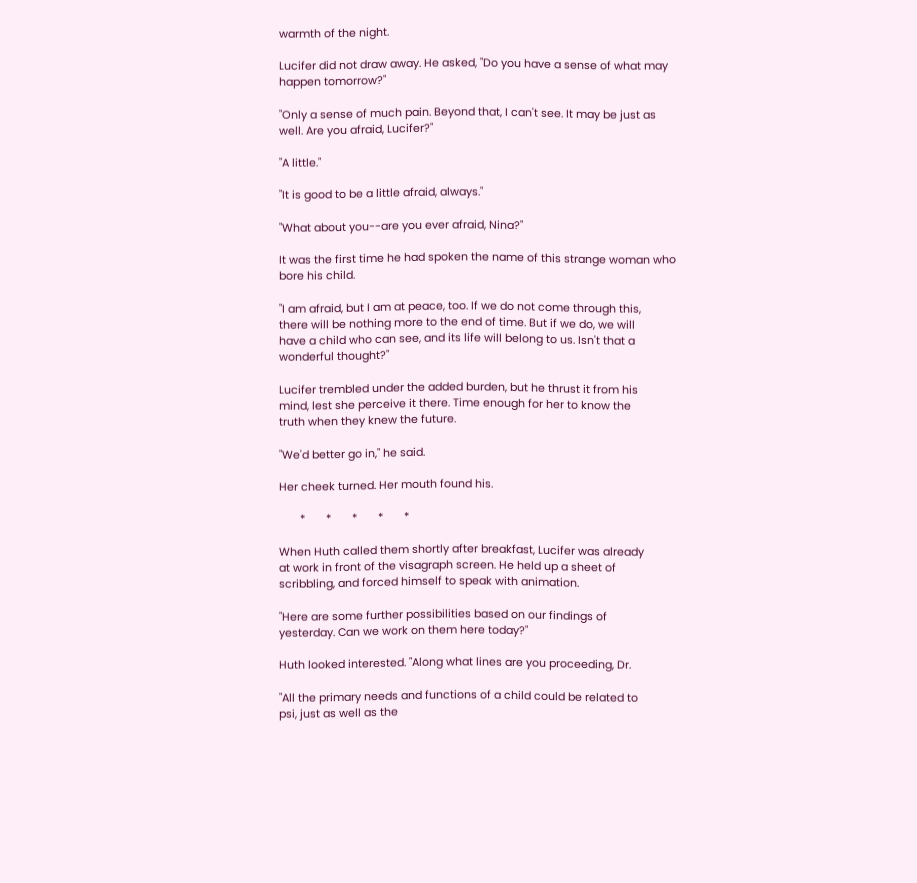warmth of the night.

Lucifer did not draw away. He asked, "Do you have a sense of what may
happen tomorrow?"

"Only a sense of much pain. Beyond that, I can't see. It may be just as
well. Are you afraid, Lucifer?"

"A little."

"It is good to be a little afraid, always."

"What about you--are you ever afraid, Nina?"

It was the first time he had spoken the name of this strange woman who
bore his child.

"I am afraid, but I am at peace, too. If we do not come through this,
there will be nothing more to the end of time. But if we do, we will
have a child who can see, and its life will belong to us. Isn't that a
wonderful thought?"

Lucifer trembled under the added burden, but he thrust it from his
mind, lest she perceive it there. Time enough for her to know the
truth when they knew the future.

"We'd better go in," he said.

Her cheek turned. Her mouth found his.

       *       *       *       *       *

When Huth called them shortly after breakfast, Lucifer was already
at work in front of the visagraph screen. He held up a sheet of
scribbling, and forced himself to speak with animation.

"Here are some further possibilities based on our findings of
yesterday. Can we work on them here today?"

Huth looked interested. "Along what lines are you proceeding, Dr.

"All the primary needs and functions of a child could be related to
psi, just as well as the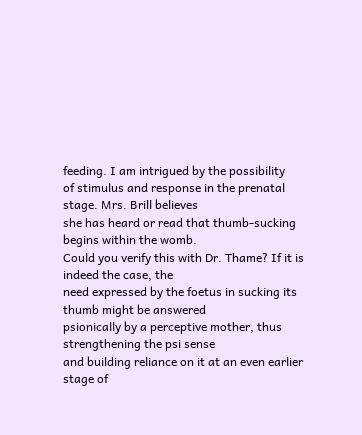feeding. I am intrigued by the possibility
of stimulus and response in the prenatal stage. Mrs. Brill believes
she has heard or read that thumb-sucking begins within the womb.
Could you verify this with Dr. Thame? If it is indeed the case, the
need expressed by the foetus in sucking its thumb might be answered
psionically by a perceptive mother, thus strengthening the psi sense
and building reliance on it at an even earlier stage of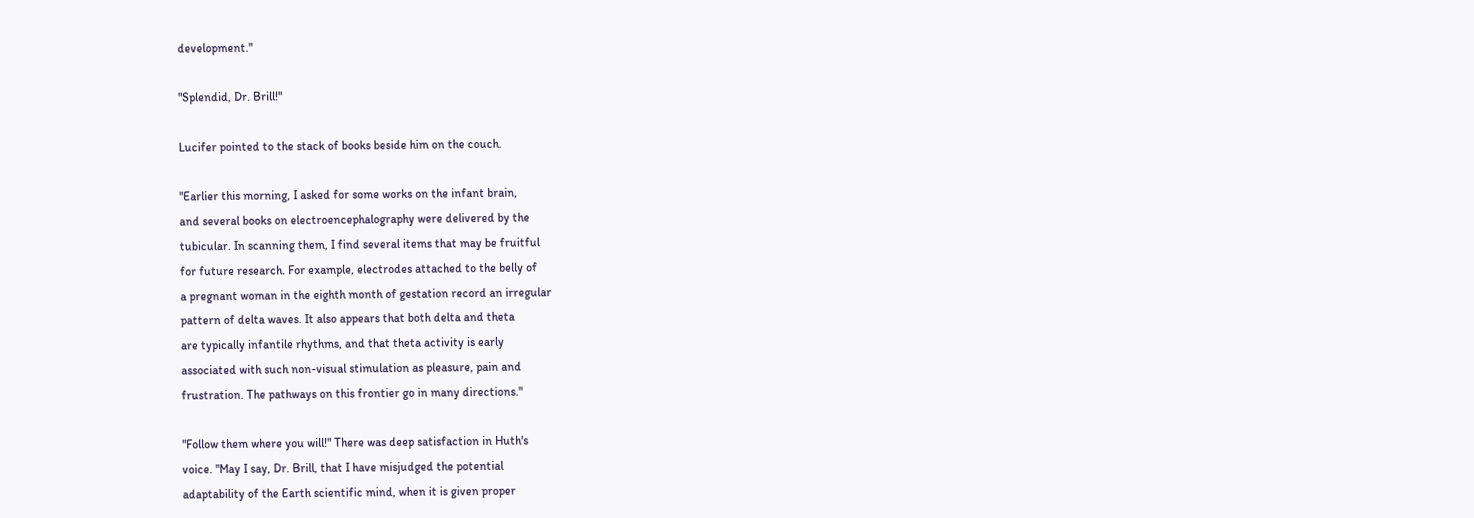development."

"Splendid, Dr. Brill!"

Lucifer pointed to the stack of books beside him on the couch.

"Earlier this morning, I asked for some works on the infant brain,
and several books on electroencephalography were delivered by the
tubicular. In scanning them, I find several items that may be fruitful
for future research. For example, electrodes attached to the belly of
a pregnant woman in the eighth month of gestation record an irregular
pattern of delta waves. It also appears that both delta and theta
are typically infantile rhythms, and that theta activity is early
associated with such non-visual stimulation as pleasure, pain and
frustration. The pathways on this frontier go in many directions."

"Follow them where you will!" There was deep satisfaction in Huth's
voice. "May I say, Dr. Brill, that I have misjudged the potential
adaptability of the Earth scientific mind, when it is given proper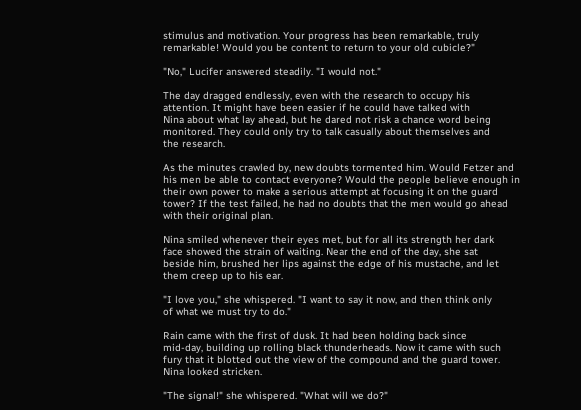stimulus and motivation. Your progress has been remarkable, truly
remarkable! Would you be content to return to your old cubicle?"

"No," Lucifer answered steadily. "I would not."

The day dragged endlessly, even with the research to occupy his
attention. It might have been easier if he could have talked with
Nina about what lay ahead, but he dared not risk a chance word being
monitored. They could only try to talk casually about themselves and
the research.

As the minutes crawled by, new doubts tormented him. Would Fetzer and
his men be able to contact everyone? Would the people believe enough in
their own power to make a serious attempt at focusing it on the guard
tower? If the test failed, he had no doubts that the men would go ahead
with their original plan.

Nina smiled whenever their eyes met, but for all its strength her dark
face showed the strain of waiting. Near the end of the day, she sat
beside him, brushed her lips against the edge of his mustache, and let
them creep up to his ear.

"I love you," she whispered. "I want to say it now, and then think only
of what we must try to do."

Rain came with the first of dusk. It had been holding back since
mid-day, building up rolling black thunderheads. Now it came with such
fury that it blotted out the view of the compound and the guard tower.
Nina looked stricken.

"The signal!" she whispered. "What will we do?"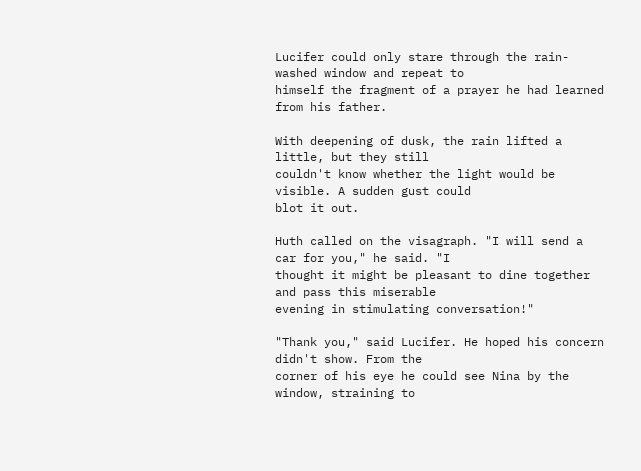Lucifer could only stare through the rain-washed window and repeat to
himself the fragment of a prayer he had learned from his father.

With deepening of dusk, the rain lifted a little, but they still
couldn't know whether the light would be visible. A sudden gust could
blot it out.

Huth called on the visagraph. "I will send a car for you," he said. "I
thought it might be pleasant to dine together and pass this miserable
evening in stimulating conversation!"

"Thank you," said Lucifer. He hoped his concern didn't show. From the
corner of his eye he could see Nina by the window, straining to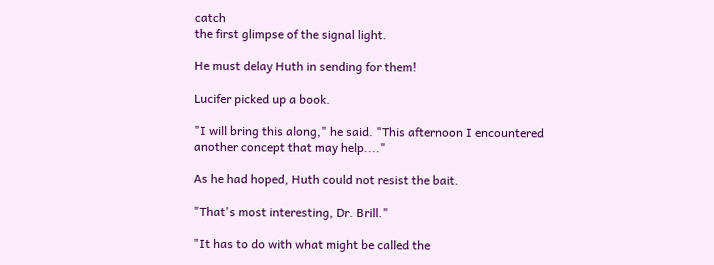catch
the first glimpse of the signal light.

He must delay Huth in sending for them!

Lucifer picked up a book.

"I will bring this along," he said. "This afternoon I encountered
another concept that may help...."

As he had hoped, Huth could not resist the bait.

"That's most interesting, Dr. Brill."

"It has to do with what might be called the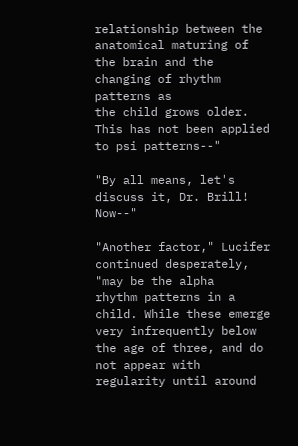relationship between the
anatomical maturing of the brain and the changing of rhythm patterns as
the child grows older. This has not been applied to psi patterns--"

"By all means, let's discuss it, Dr. Brill! Now--"

"Another factor," Lucifer continued desperately, "may be the alpha
rhythm patterns in a child. While these emerge very infrequently below
the age of three, and do not appear with regularity until around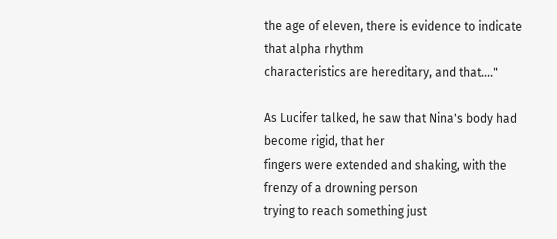the age of eleven, there is evidence to indicate that alpha rhythm
characteristics are hereditary, and that...."

As Lucifer talked, he saw that Nina's body had become rigid, that her
fingers were extended and shaking, with the frenzy of a drowning person
trying to reach something just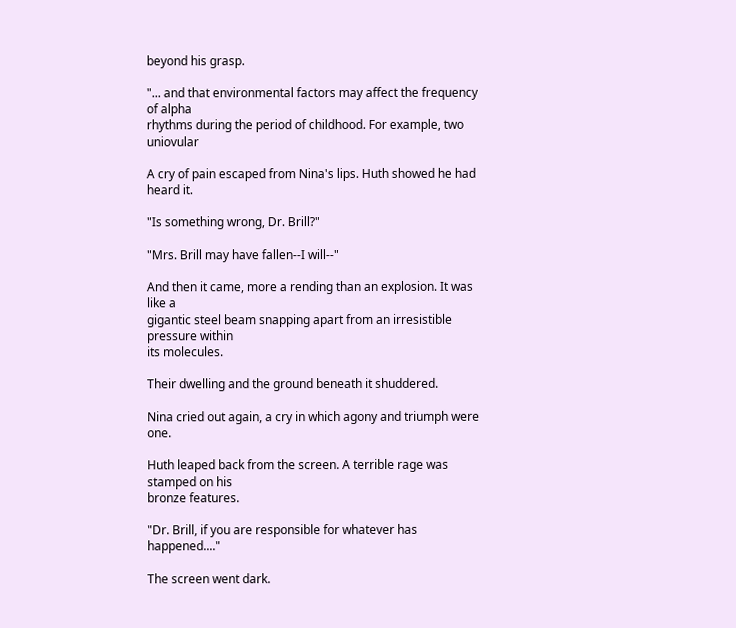beyond his grasp.

"... and that environmental factors may affect the frequency of alpha
rhythms during the period of childhood. For example, two uniovular

A cry of pain escaped from Nina's lips. Huth showed he had heard it.

"Is something wrong, Dr. Brill?"

"Mrs. Brill may have fallen--I will--"

And then it came, more a rending than an explosion. It was like a
gigantic steel beam snapping apart from an irresistible pressure within
its molecules.

Their dwelling and the ground beneath it shuddered.

Nina cried out again, a cry in which agony and triumph were one.

Huth leaped back from the screen. A terrible rage was stamped on his
bronze features.

"Dr. Brill, if you are responsible for whatever has happened...."

The screen went dark.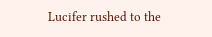Lucifer rushed to the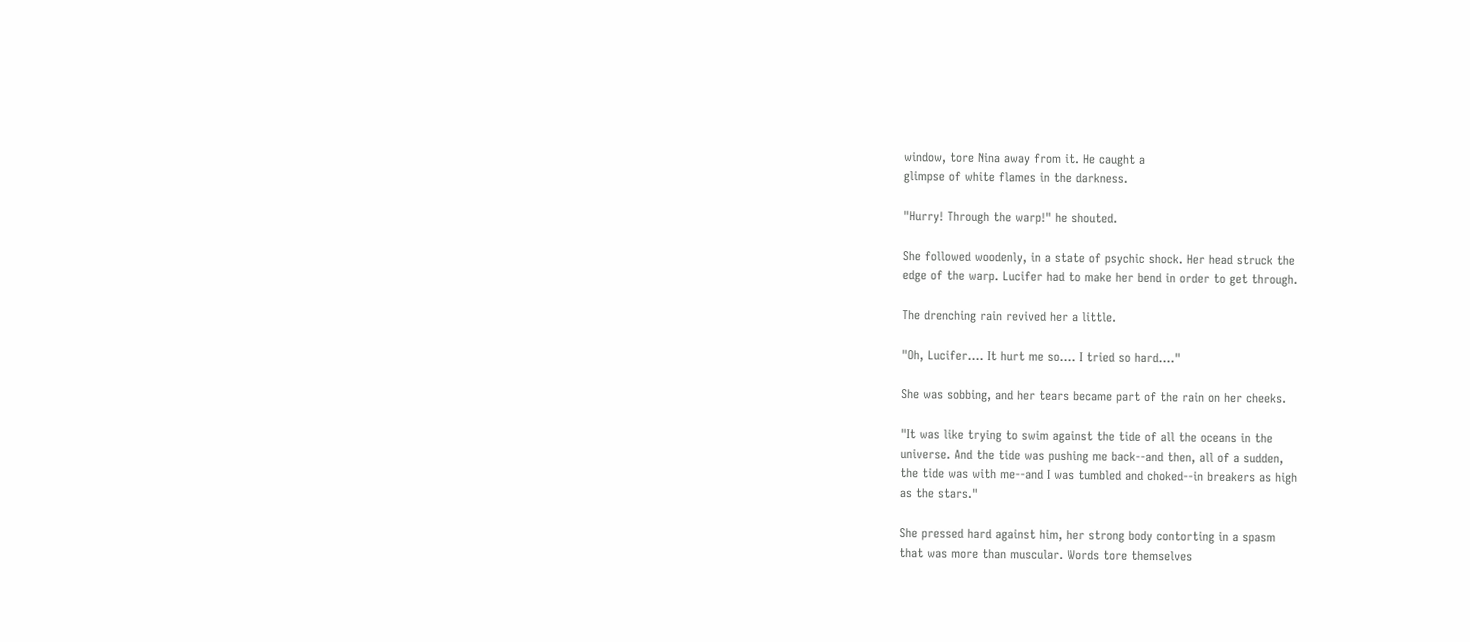window, tore Nina away from it. He caught a
glimpse of white flames in the darkness.

"Hurry! Through the warp!" he shouted.

She followed woodenly, in a state of psychic shock. Her head struck the
edge of the warp. Lucifer had to make her bend in order to get through.

The drenching rain revived her a little.

"Oh, Lucifer.... It hurt me so.... I tried so hard...."

She was sobbing, and her tears became part of the rain on her cheeks.

"It was like trying to swim against the tide of all the oceans in the
universe. And the tide was pushing me back--and then, all of a sudden,
the tide was with me--and I was tumbled and choked--in breakers as high
as the stars."

She pressed hard against him, her strong body contorting in a spasm
that was more than muscular. Words tore themselves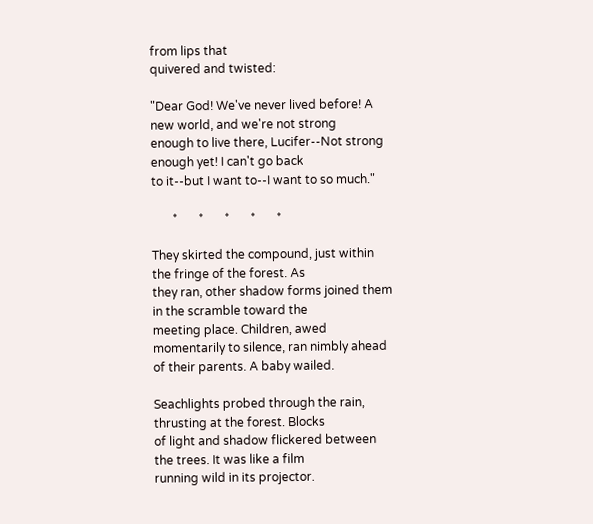from lips that
quivered and twisted:

"Dear God! We've never lived before! A new world, and we're not strong
enough to live there, Lucifer--Not strong enough yet! I can't go back
to it--but I want to--I want to so much."

       *       *       *       *       *

They skirted the compound, just within the fringe of the forest. As
they ran, other shadow forms joined them in the scramble toward the
meeting place. Children, awed momentarily to silence, ran nimbly ahead
of their parents. A baby wailed.

Seachlights probed through the rain, thrusting at the forest. Blocks
of light and shadow flickered between the trees. It was like a film
running wild in its projector.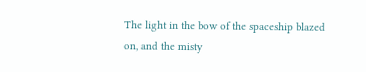The light in the bow of the spaceship blazed on, and the misty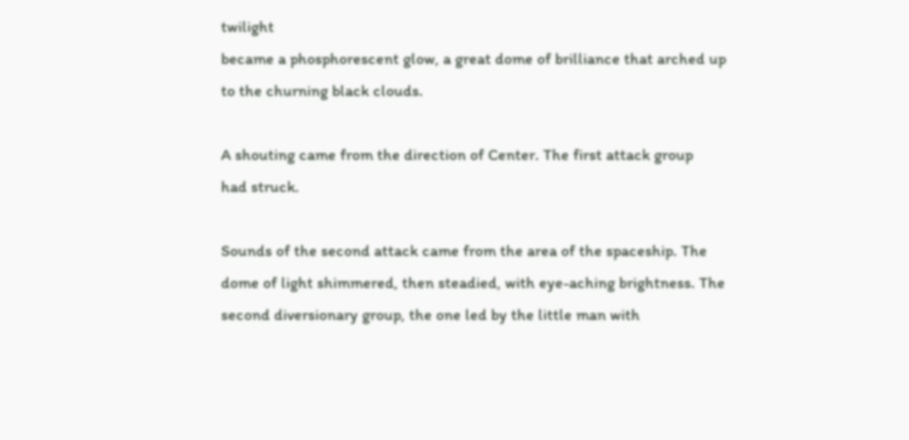twilight
became a phosphorescent glow, a great dome of brilliance that arched up
to the churning black clouds.

A shouting came from the direction of Center. The first attack group
had struck.

Sounds of the second attack came from the area of the spaceship. The
dome of light shimmered, then steadied, with eye-aching brightness. The
second diversionary group, the one led by the little man with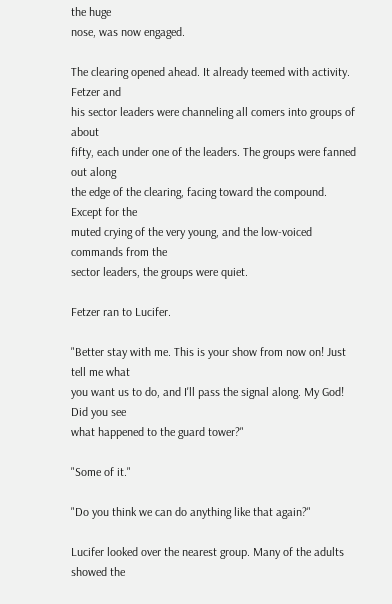the huge
nose, was now engaged.

The clearing opened ahead. It already teemed with activity. Fetzer and
his sector leaders were channeling all comers into groups of about
fifty, each under one of the leaders. The groups were fanned out along
the edge of the clearing, facing toward the compound. Except for the
muted crying of the very young, and the low-voiced commands from the
sector leaders, the groups were quiet.

Fetzer ran to Lucifer.

"Better stay with me. This is your show from now on! Just tell me what
you want us to do, and I'll pass the signal along. My God! Did you see
what happened to the guard tower?"

"Some of it."

"Do you think we can do anything like that again?"

Lucifer looked over the nearest group. Many of the adults showed the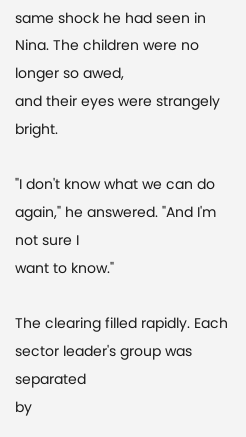same shock he had seen in Nina. The children were no longer so awed,
and their eyes were strangely bright.

"I don't know what we can do again," he answered. "And I'm not sure I
want to know."

The clearing filled rapidly. Each sector leader's group was separated
by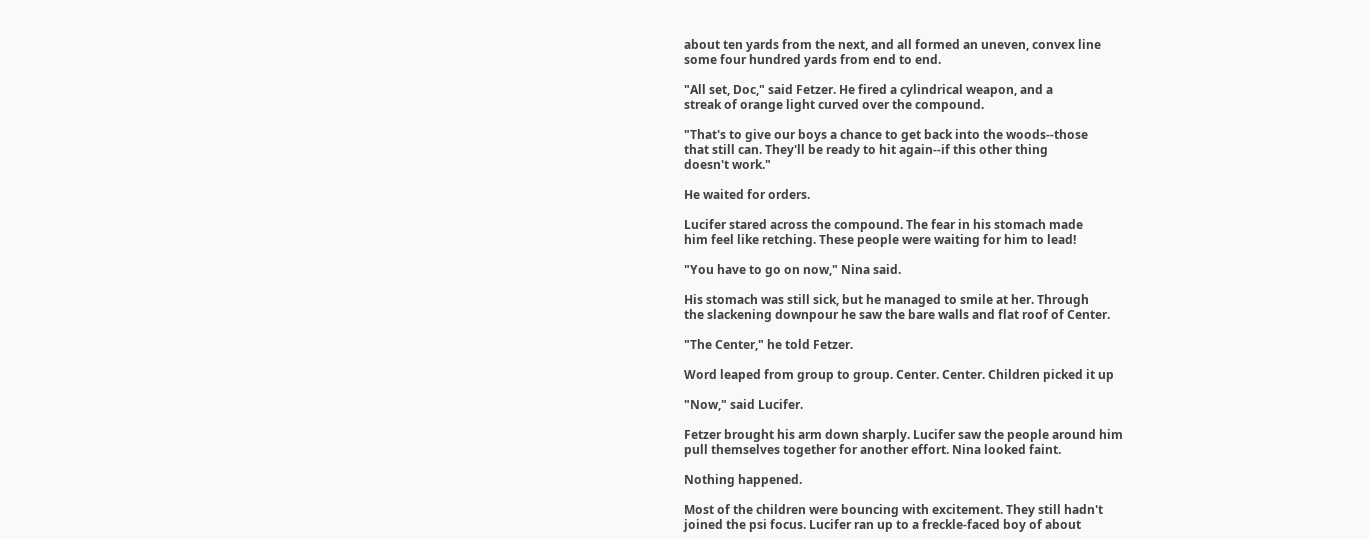about ten yards from the next, and all formed an uneven, convex line
some four hundred yards from end to end.

"All set, Doc," said Fetzer. He fired a cylindrical weapon, and a
streak of orange light curved over the compound.

"That's to give our boys a chance to get back into the woods--those
that still can. They'll be ready to hit again--if this other thing
doesn't work."

He waited for orders.

Lucifer stared across the compound. The fear in his stomach made
him feel like retching. These people were waiting for him to lead!

"You have to go on now," Nina said.

His stomach was still sick, but he managed to smile at her. Through
the slackening downpour he saw the bare walls and flat roof of Center.

"The Center," he told Fetzer.

Word leaped from group to group. Center. Center. Children picked it up

"Now," said Lucifer.

Fetzer brought his arm down sharply. Lucifer saw the people around him
pull themselves together for another effort. Nina looked faint.

Nothing happened.

Most of the children were bouncing with excitement. They still hadn't
joined the psi focus. Lucifer ran up to a freckle-faced boy of about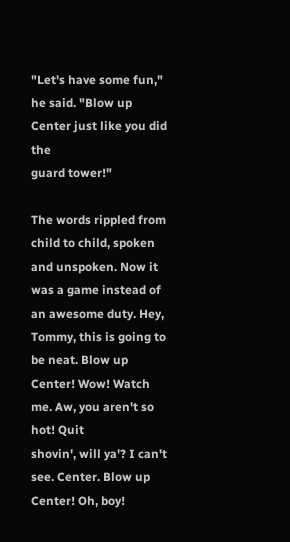"Let's have some fun," he said. "Blow up Center just like you did the
guard tower!"

The words rippled from child to child, spoken and unspoken. Now it
was a game instead of an awesome duty. Hey, Tommy, this is going to
be neat. Blow up Center! Wow! Watch me. Aw, you aren't so hot! Quit
shovin', will ya'? I can't see. Center. Blow up Center! Oh, boy!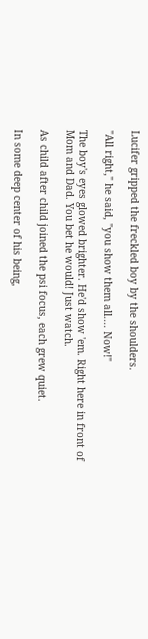Lucifer gripped the freckled boy by the shoulders.

"All right," he said, "you show them all.... Now!"

The boy's eyes glowed brighter. He'd show 'em. Right here in front of
Mom and Dad. You bet he would! Just watch.

As child after child joined the psi focus, each grew quiet.

In some deep center of his being,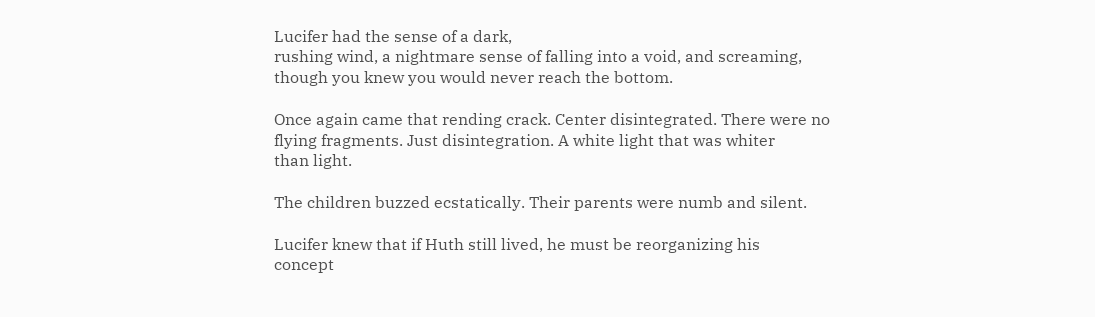Lucifer had the sense of a dark,
rushing wind, a nightmare sense of falling into a void, and screaming,
though you knew you would never reach the bottom.

Once again came that rending crack. Center disintegrated. There were no
flying fragments. Just disintegration. A white light that was whiter
than light.

The children buzzed ecstatically. Their parents were numb and silent.

Lucifer knew that if Huth still lived, he must be reorganizing his
concept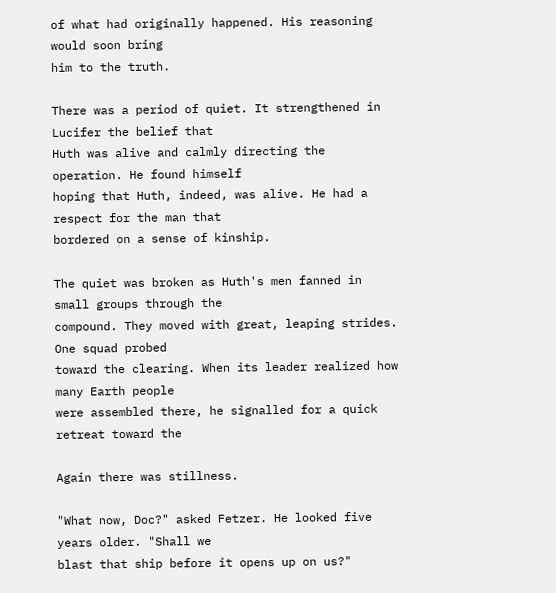of what had originally happened. His reasoning would soon bring
him to the truth.

There was a period of quiet. It strengthened in Lucifer the belief that
Huth was alive and calmly directing the operation. He found himself
hoping that Huth, indeed, was alive. He had a respect for the man that
bordered on a sense of kinship.

The quiet was broken as Huth's men fanned in small groups through the
compound. They moved with great, leaping strides. One squad probed
toward the clearing. When its leader realized how many Earth people
were assembled there, he signalled for a quick retreat toward the

Again there was stillness.

"What now, Doc?" asked Fetzer. He looked five years older. "Shall we
blast that ship before it opens up on us?"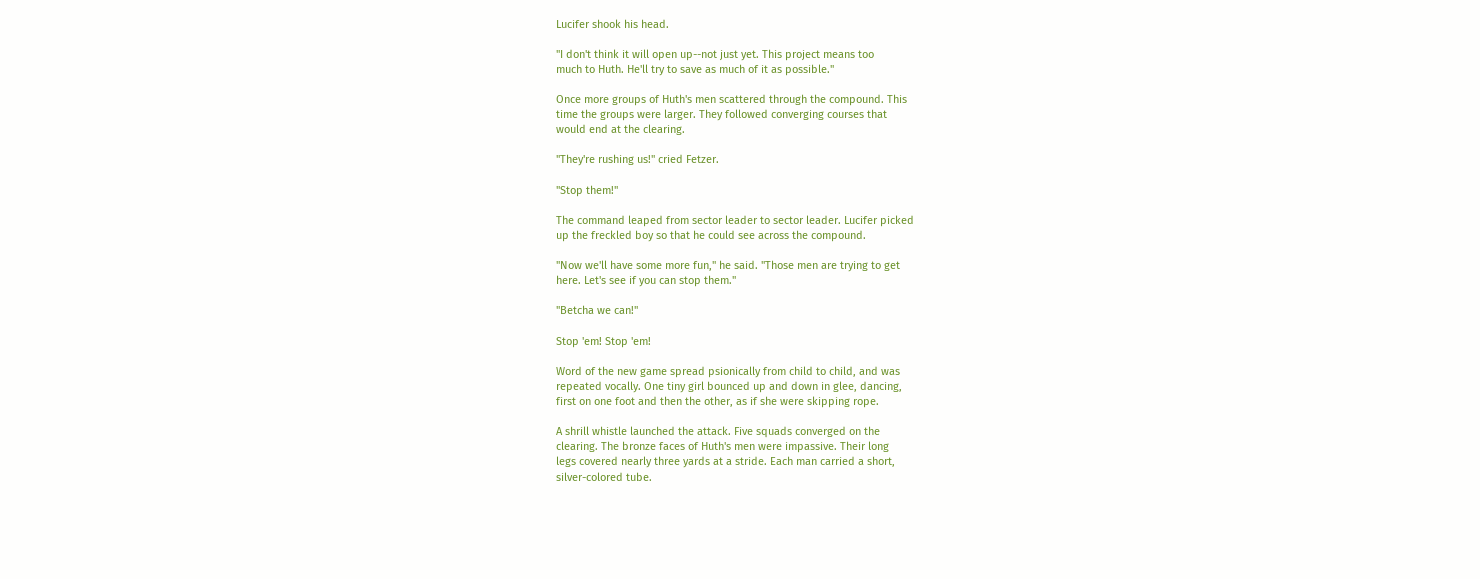Lucifer shook his head.

"I don't think it will open up--not just yet. This project means too
much to Huth. He'll try to save as much of it as possible."

Once more groups of Huth's men scattered through the compound. This
time the groups were larger. They followed converging courses that
would end at the clearing.

"They're rushing us!" cried Fetzer.

"Stop them!"

The command leaped from sector leader to sector leader. Lucifer picked
up the freckled boy so that he could see across the compound.

"Now we'll have some more fun," he said. "Those men are trying to get
here. Let's see if you can stop them."

"Betcha we can!"

Stop 'em! Stop 'em!

Word of the new game spread psionically from child to child, and was
repeated vocally. One tiny girl bounced up and down in glee, dancing,
first on one foot and then the other, as if she were skipping rope.

A shrill whistle launched the attack. Five squads converged on the
clearing. The bronze faces of Huth's men were impassive. Their long
legs covered nearly three yards at a stride. Each man carried a short,
silver-colored tube.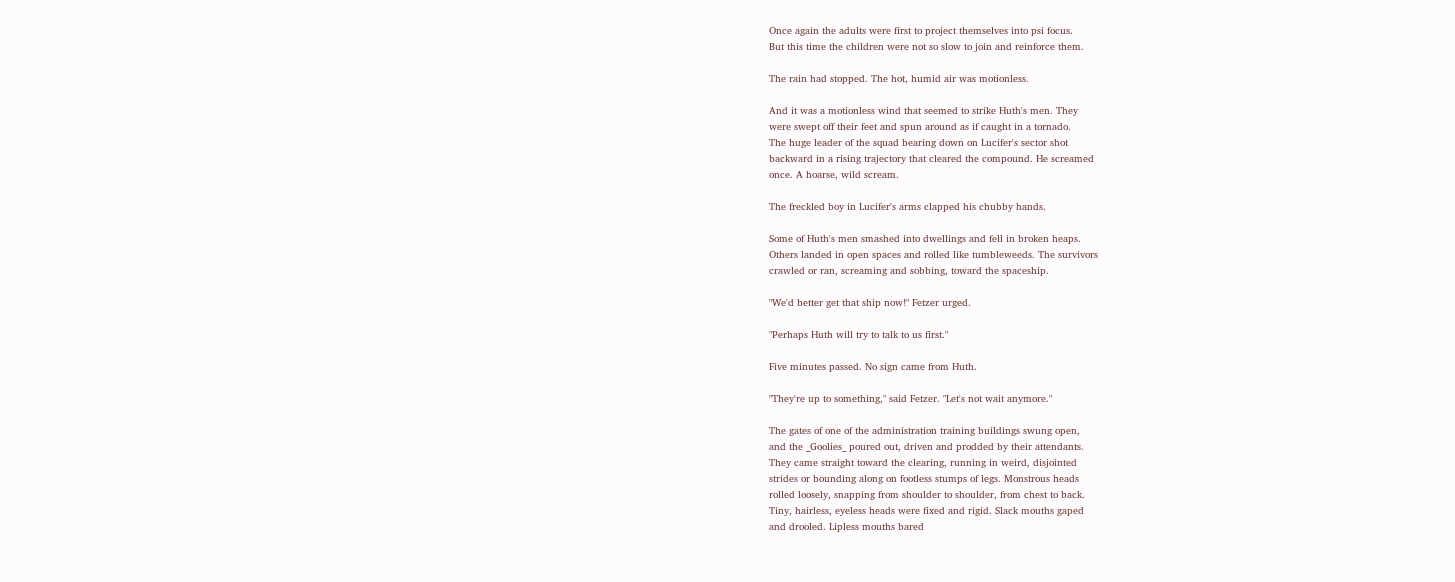Once again the adults were first to project themselves into psi focus.
But this time the children were not so slow to join and reinforce them.

The rain had stopped. The hot, humid air was motionless.

And it was a motionless wind that seemed to strike Huth's men. They
were swept off their feet and spun around as if caught in a tornado.
The huge leader of the squad bearing down on Lucifer's sector shot
backward in a rising trajectory that cleared the compound. He screamed
once. A hoarse, wild scream.

The freckled boy in Lucifer's arms clapped his chubby hands.

Some of Huth's men smashed into dwellings and fell in broken heaps.
Others landed in open spaces and rolled like tumbleweeds. The survivors
crawled or ran, screaming and sobbing, toward the spaceship.

"We'd better get that ship now!" Fetzer urged.

"Perhaps Huth will try to talk to us first."

Five minutes passed. No sign came from Huth.

"They're up to something," said Fetzer. "Let's not wait anymore."

The gates of one of the administration training buildings swung open,
and the _Goolies_ poured out, driven and prodded by their attendants.
They came straight toward the clearing, running in weird, disjointed
strides or bounding along on footless stumps of legs. Monstrous heads
rolled loosely, snapping from shoulder to shoulder, from chest to back.
Tiny, hairless, eyeless heads were fixed and rigid. Slack mouths gaped
and drooled. Lipless mouths bared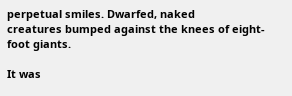perpetual smiles. Dwarfed, naked
creatures bumped against the knees of eight-foot giants.

It was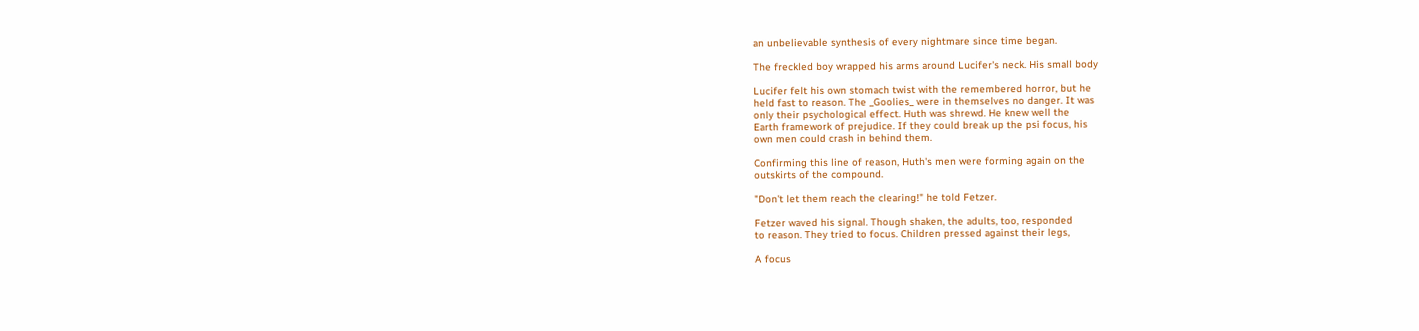an unbelievable synthesis of every nightmare since time began.

The freckled boy wrapped his arms around Lucifer's neck. His small body

Lucifer felt his own stomach twist with the remembered horror, but he
held fast to reason. The _Goolies_ were in themselves no danger. It was
only their psychological effect. Huth was shrewd. He knew well the
Earth framework of prejudice. If they could break up the psi focus, his
own men could crash in behind them.

Confirming this line of reason, Huth's men were forming again on the
outskirts of the compound.

"Don't let them reach the clearing!" he told Fetzer.

Fetzer waved his signal. Though shaken, the adults, too, responded
to reason. They tried to focus. Children pressed against their legs,

A focus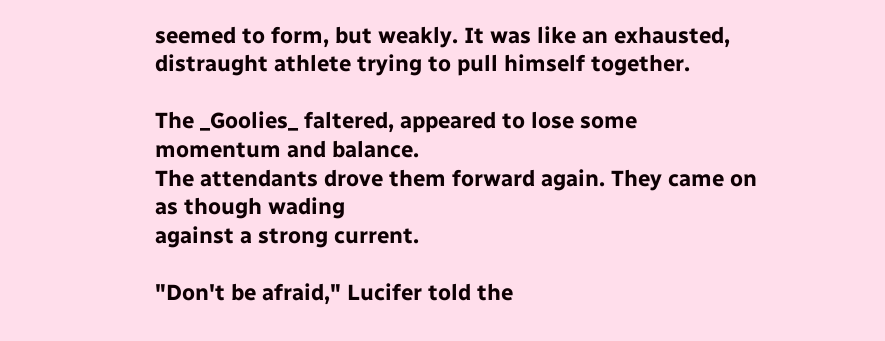seemed to form, but weakly. It was like an exhausted,
distraught athlete trying to pull himself together.

The _Goolies_ faltered, appeared to lose some momentum and balance.
The attendants drove them forward again. They came on as though wading
against a strong current.

"Don't be afraid," Lucifer told the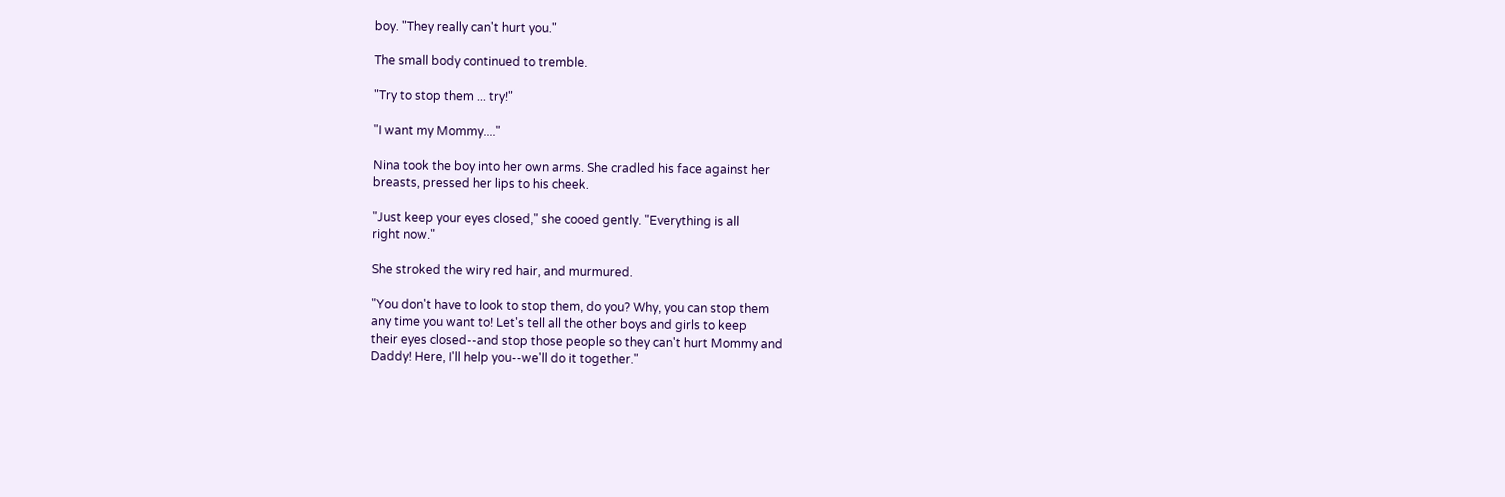boy. "They really can't hurt you."

The small body continued to tremble.

"Try to stop them ... try!"

"I want my Mommy...."

Nina took the boy into her own arms. She cradled his face against her
breasts, pressed her lips to his cheek.

"Just keep your eyes closed," she cooed gently. "Everything is all
right now."

She stroked the wiry red hair, and murmured.

"You don't have to look to stop them, do you? Why, you can stop them
any time you want to! Let's tell all the other boys and girls to keep
their eyes closed--and stop those people so they can't hurt Mommy and
Daddy! Here, I'll help you--we'll do it together."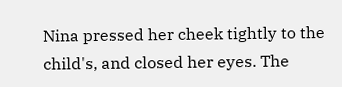Nina pressed her cheek tightly to the child's, and closed her eyes. The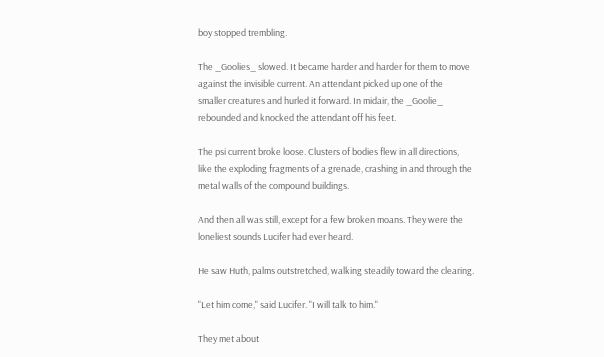boy stopped trembling.

The _Goolies_ slowed. It became harder and harder for them to move
against the invisible current. An attendant picked up one of the
smaller creatures and hurled it forward. In midair, the _Goolie_
rebounded and knocked the attendant off his feet.

The psi current broke loose. Clusters of bodies flew in all directions,
like the exploding fragments of a grenade, crashing in and through the
metal walls of the compound buildings.

And then all was still, except for a few broken moans. They were the
loneliest sounds Lucifer had ever heard.

He saw Huth, palms outstretched, walking steadily toward the clearing.

"Let him come," said Lucifer. "I will talk to him."

They met about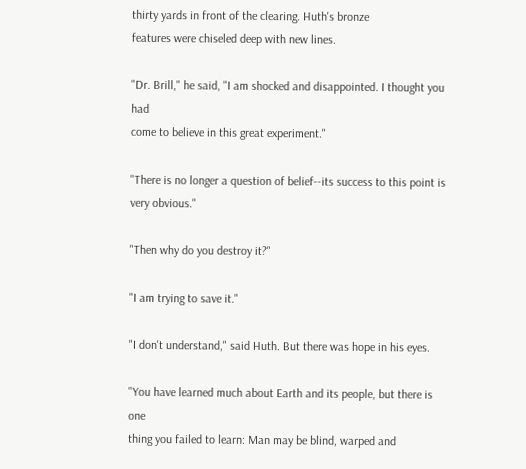thirty yards in front of the clearing. Huth's bronze
features were chiseled deep with new lines.

"Dr. Brill," he said, "I am shocked and disappointed. I thought you had
come to believe in this great experiment."

"There is no longer a question of belief--its success to this point is
very obvious."

"Then why do you destroy it?"

"I am trying to save it."

"I don't understand," said Huth. But there was hope in his eyes.

"You have learned much about Earth and its people, but there is one
thing you failed to learn: Man may be blind, warped and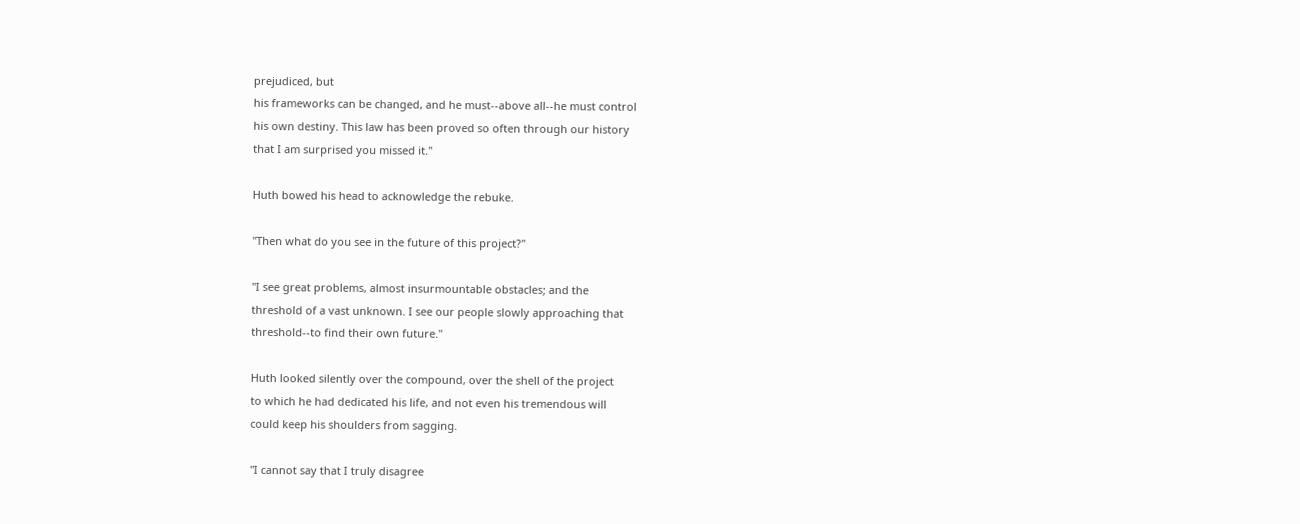prejudiced, but
his frameworks can be changed, and he must--above all--he must control
his own destiny. This law has been proved so often through our history
that I am surprised you missed it."

Huth bowed his head to acknowledge the rebuke.

"Then what do you see in the future of this project?"

"I see great problems, almost insurmountable obstacles; and the
threshold of a vast unknown. I see our people slowly approaching that
threshold--to find their own future."

Huth looked silently over the compound, over the shell of the project
to which he had dedicated his life, and not even his tremendous will
could keep his shoulders from sagging.

"I cannot say that I truly disagree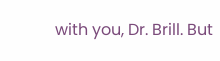with you, Dr. Brill. But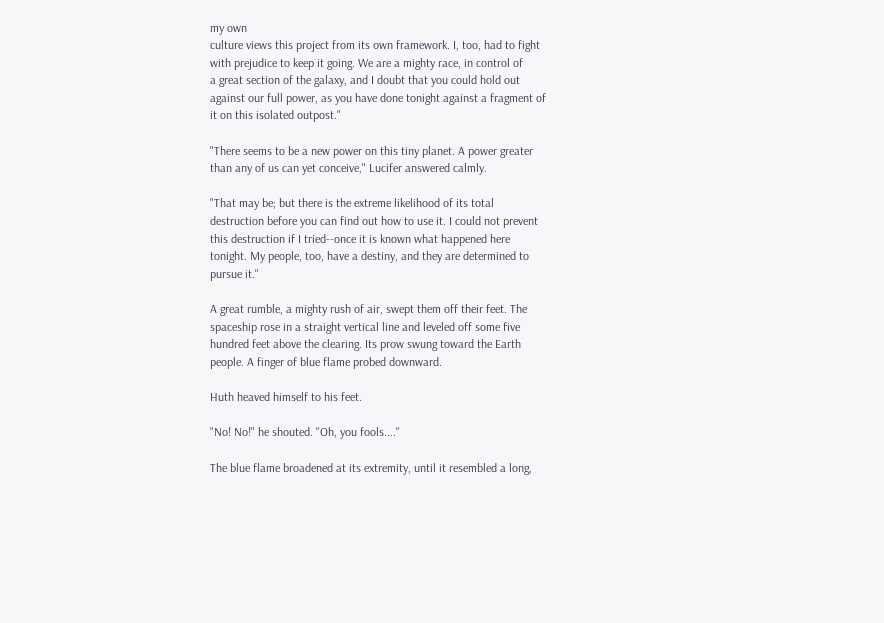my own
culture views this project from its own framework. I, too, had to fight
with prejudice to keep it going. We are a mighty race, in control of
a great section of the galaxy, and I doubt that you could hold out
against our full power, as you have done tonight against a fragment of
it on this isolated outpost."

"There seems to be a new power on this tiny planet. A power greater
than any of us can yet conceive," Lucifer answered calmly.

"That may be; but there is the extreme likelihood of its total
destruction before you can find out how to use it. I could not prevent
this destruction if I tried--once it is known what happened here
tonight. My people, too, have a destiny, and they are determined to
pursue it."

A great rumble, a mighty rush of air, swept them off their feet. The
spaceship rose in a straight vertical line and leveled off some five
hundred feet above the clearing. Its prow swung toward the Earth
people. A finger of blue flame probed downward.

Huth heaved himself to his feet.

"No! No!" he shouted. "Oh, you fools...."

The blue flame broadened at its extremity, until it resembled a long,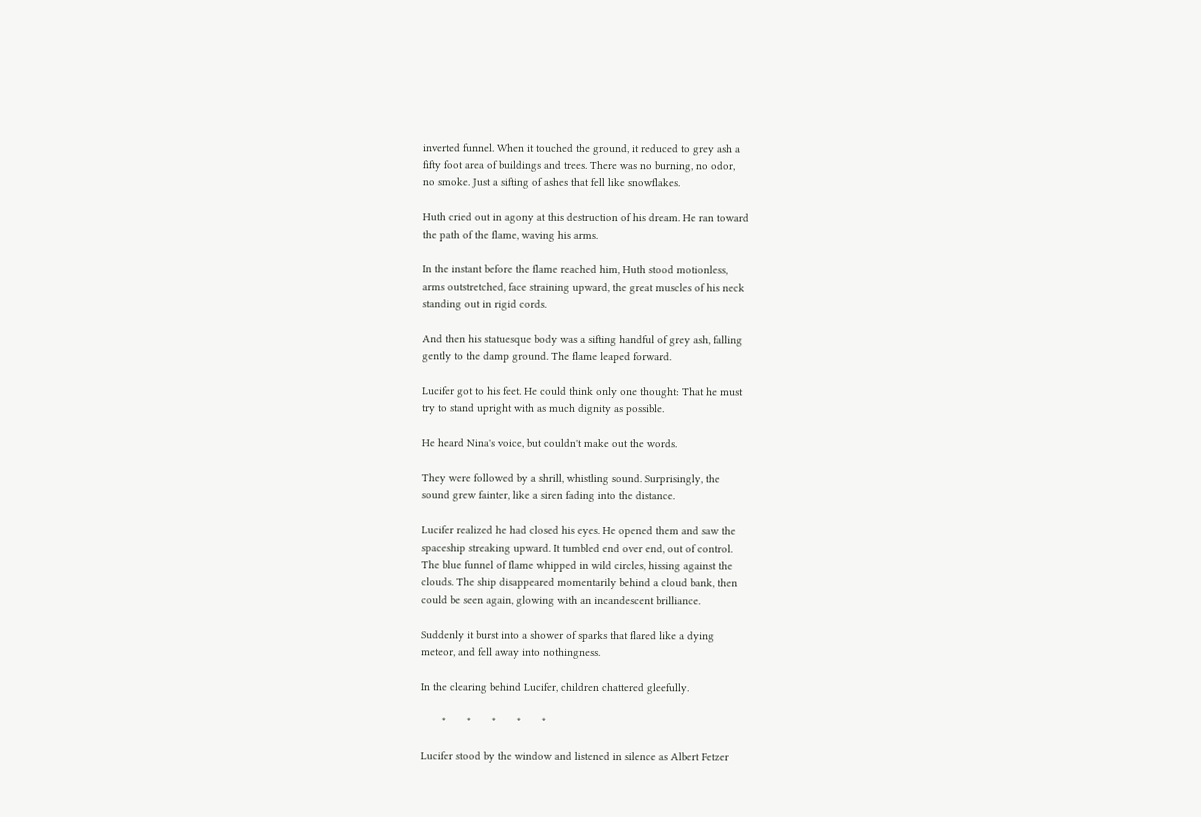inverted funnel. When it touched the ground, it reduced to grey ash a
fifty foot area of buildings and trees. There was no burning, no odor,
no smoke. Just a sifting of ashes that fell like snowflakes.

Huth cried out in agony at this destruction of his dream. He ran toward
the path of the flame, waving his arms.

In the instant before the flame reached him, Huth stood motionless,
arms outstretched, face straining upward, the great muscles of his neck
standing out in rigid cords.

And then his statuesque body was a sifting handful of grey ash, falling
gently to the damp ground. The flame leaped forward.

Lucifer got to his feet. He could think only one thought: That he must
try to stand upright with as much dignity as possible.

He heard Nina's voice, but couldn't make out the words.

They were followed by a shrill, whistling sound. Surprisingly, the
sound grew fainter, like a siren fading into the distance.

Lucifer realized he had closed his eyes. He opened them and saw the
spaceship streaking upward. It tumbled end over end, out of control.
The blue funnel of flame whipped in wild circles, hissing against the
clouds. The ship disappeared momentarily behind a cloud bank, then
could be seen again, glowing with an incandescent brilliance.

Suddenly it burst into a shower of sparks that flared like a dying
meteor, and fell away into nothingness.

In the clearing behind Lucifer, children chattered gleefully.

       *       *       *       *       *

Lucifer stood by the window and listened in silence as Albert Fetzer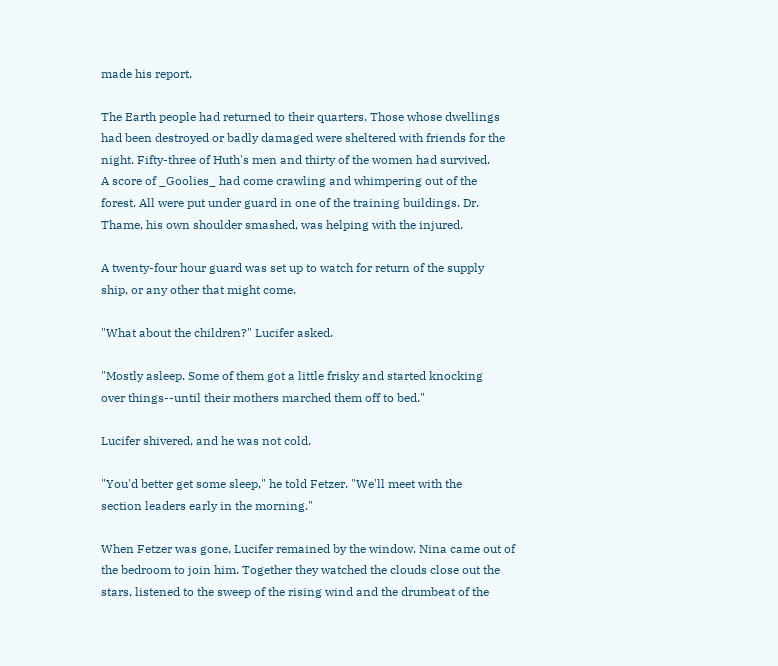made his report.

The Earth people had returned to their quarters. Those whose dwellings
had been destroyed or badly damaged were sheltered with friends for the
night. Fifty-three of Huth's men and thirty of the women had survived.
A score of _Goolies_ had come crawling and whimpering out of the
forest. All were put under guard in one of the training buildings. Dr.
Thame, his own shoulder smashed, was helping with the injured.

A twenty-four hour guard was set up to watch for return of the supply
ship, or any other that might come.

"What about the children?" Lucifer asked.

"Mostly asleep. Some of them got a little frisky and started knocking
over things--until their mothers marched them off to bed."

Lucifer shivered, and he was not cold.

"You'd better get some sleep," he told Fetzer. "We'll meet with the
section leaders early in the morning."

When Fetzer was gone, Lucifer remained by the window. Nina came out of
the bedroom to join him. Together they watched the clouds close out the
stars, listened to the sweep of the rising wind and the drumbeat of the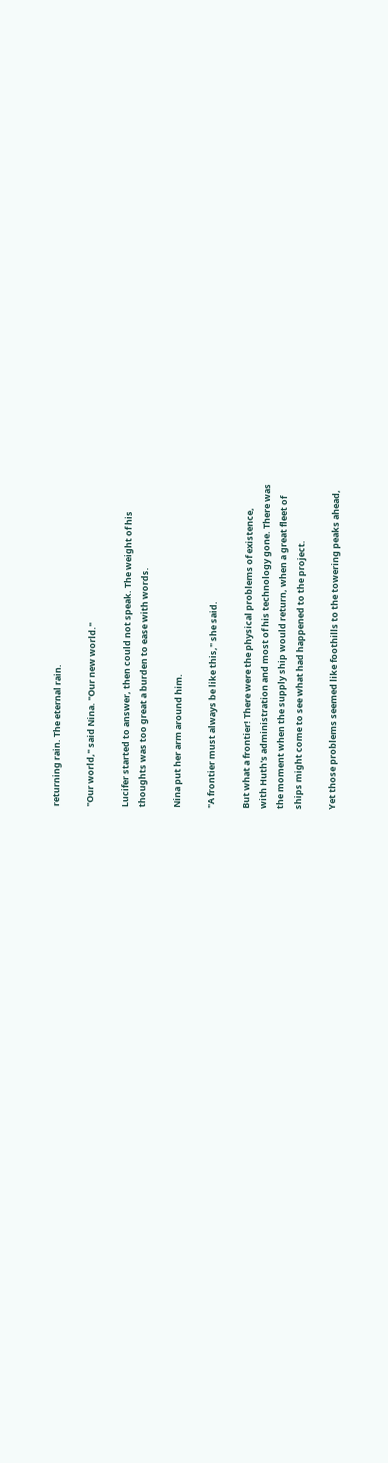returning rain. The eternal rain.

"Our world," said Nina. "Our new world."

Lucifer started to answer, then could not speak. The weight of his
thoughts was too great a burden to ease with words.

Nina put her arm around him.

"A frontier must always be like this," she said.

But what a frontier! There were the physical problems of existence,
with Huth's administration and most of his technology gone. There was
the moment when the supply ship would return, when a great fleet of
ships might come to see what had happened to the project.

Yet those problems seemed like foothills to the towering peaks ahead,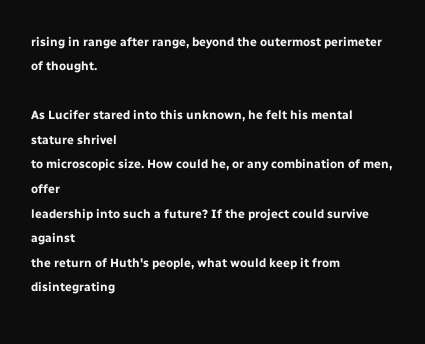rising in range after range, beyond the outermost perimeter of thought.

As Lucifer stared into this unknown, he felt his mental stature shrivel
to microscopic size. How could he, or any combination of men, offer
leadership into such a future? If the project could survive against
the return of Huth's people, what would keep it from disintegrating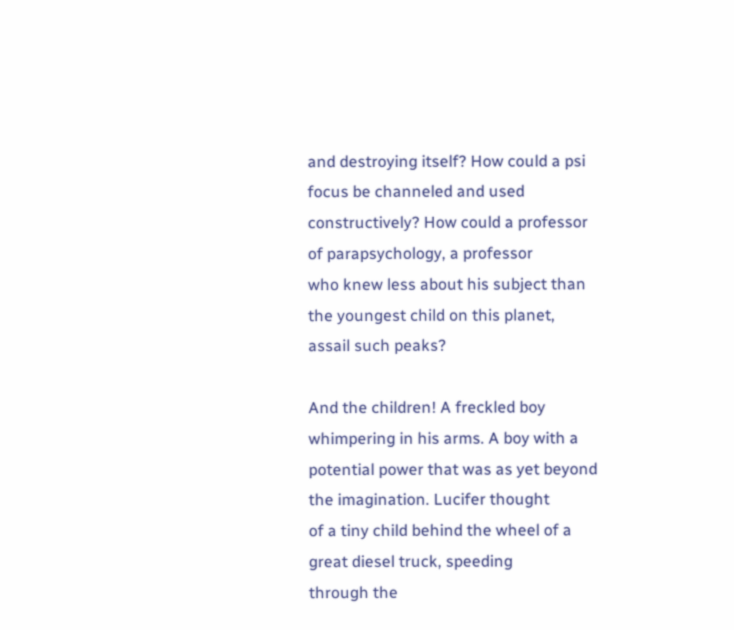and destroying itself? How could a psi focus be channeled and used
constructively? How could a professor of parapsychology, a professor
who knew less about his subject than the youngest child on this planet,
assail such peaks?

And the children! A freckled boy whimpering in his arms. A boy with a
potential power that was as yet beyond the imagination. Lucifer thought
of a tiny child behind the wheel of a great diesel truck, speeding
through the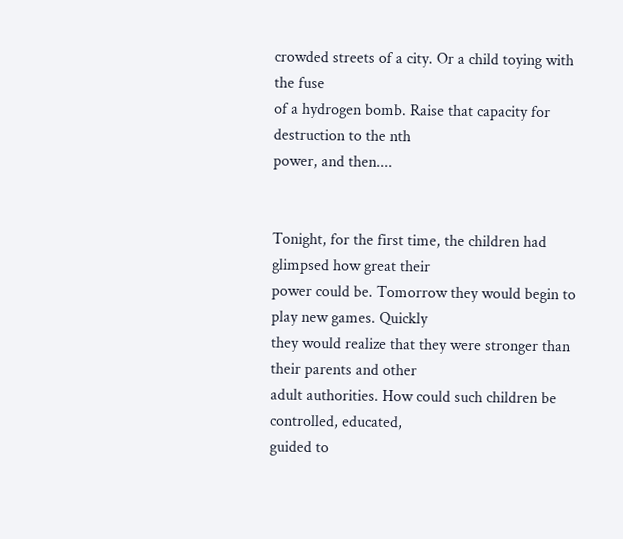crowded streets of a city. Or a child toying with the fuse
of a hydrogen bomb. Raise that capacity for destruction to the nth
power, and then....


Tonight, for the first time, the children had glimpsed how great their
power could be. Tomorrow they would begin to play new games. Quickly
they would realize that they were stronger than their parents and other
adult authorities. How could such children be controlled, educated,
guided to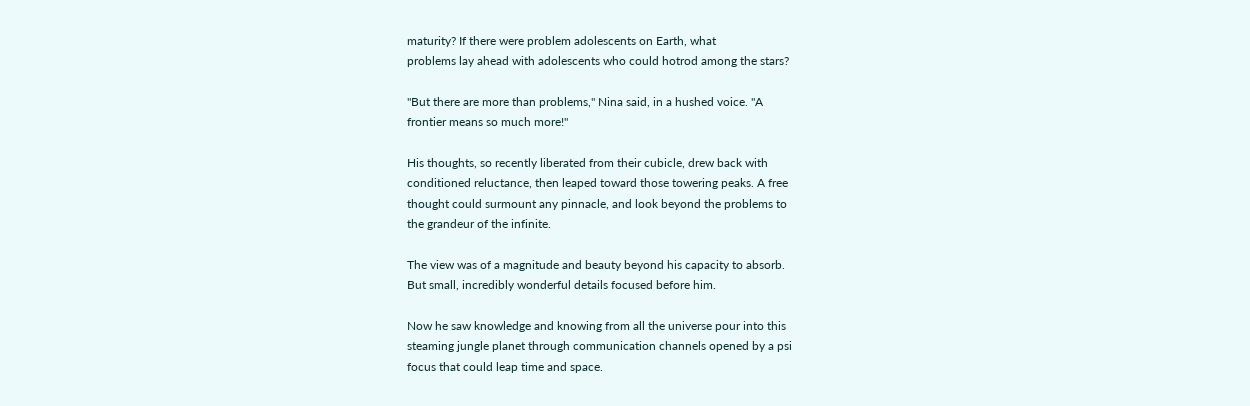maturity? If there were problem adolescents on Earth, what
problems lay ahead with adolescents who could hotrod among the stars?

"But there are more than problems," Nina said, in a hushed voice. "A
frontier means so much more!"

His thoughts, so recently liberated from their cubicle, drew back with
conditioned reluctance, then leaped toward those towering peaks. A free
thought could surmount any pinnacle, and look beyond the problems to
the grandeur of the infinite.

The view was of a magnitude and beauty beyond his capacity to absorb.
But small, incredibly wonderful details focused before him.

Now he saw knowledge and knowing from all the universe pour into this
steaming jungle planet through communication channels opened by a psi
focus that could leap time and space.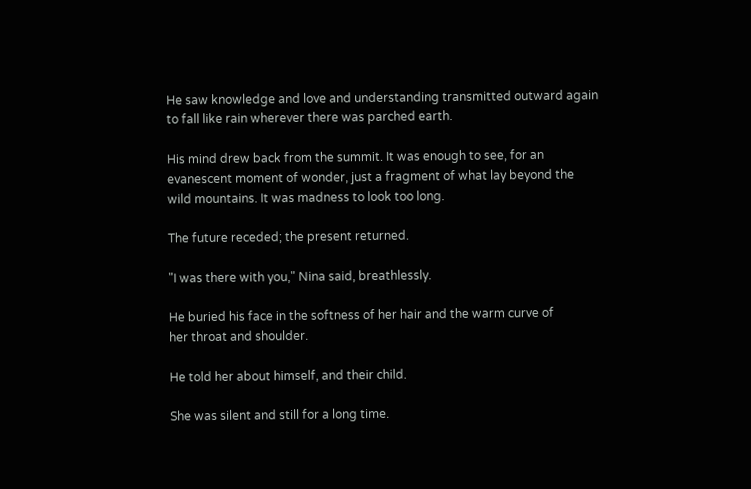He saw knowledge and love and understanding transmitted outward again
to fall like rain wherever there was parched earth.

His mind drew back from the summit. It was enough to see, for an
evanescent moment of wonder, just a fragment of what lay beyond the
wild mountains. It was madness to look too long.

The future receded; the present returned.

"I was there with you," Nina said, breathlessly.

He buried his face in the softness of her hair and the warm curve of
her throat and shoulder.

He told her about himself, and their child.

She was silent and still for a long time.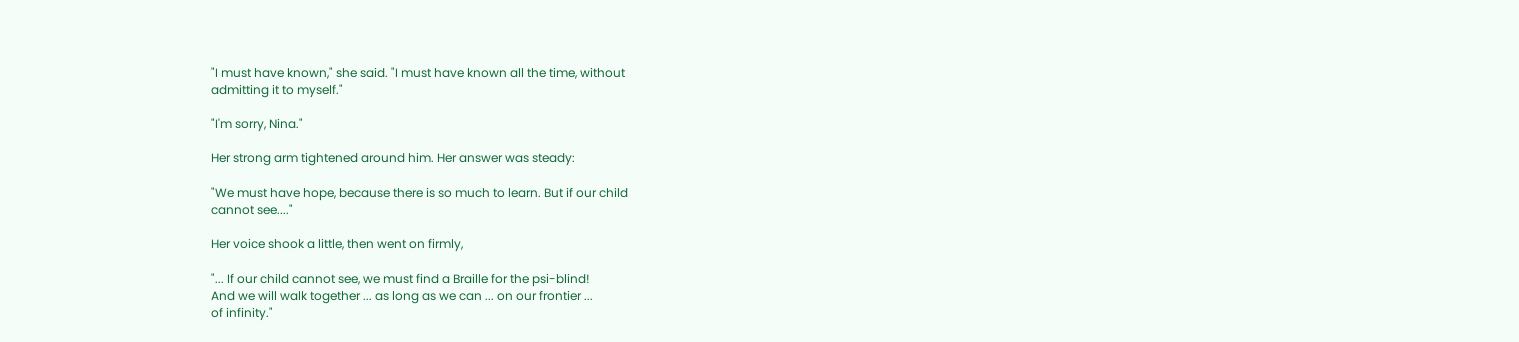"I must have known," she said. "I must have known all the time, without
admitting it to myself."

"I'm sorry, Nina."

Her strong arm tightened around him. Her answer was steady:

"We must have hope, because there is so much to learn. But if our child
cannot see...."

Her voice shook a little, then went on firmly,

"... If our child cannot see, we must find a Braille for the psi-blind!
And we will walk together ... as long as we can ... on our frontier ...
of infinity."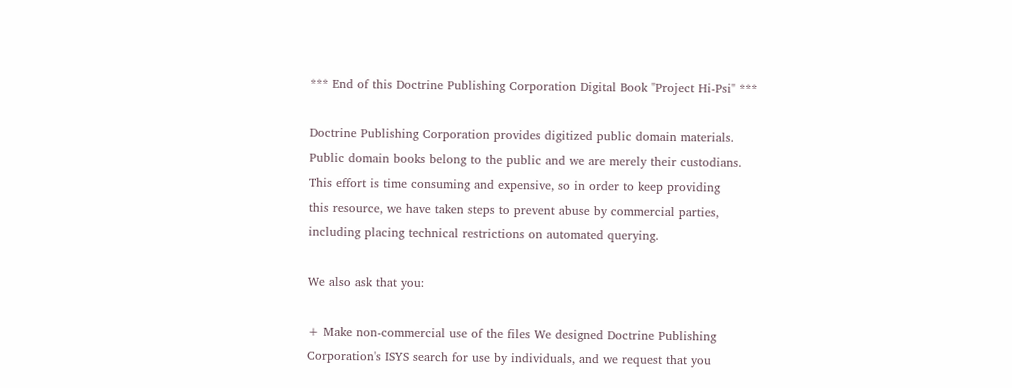*** End of this Doctrine Publishing Corporation Digital Book "Project Hi-Psi" ***

Doctrine Publishing Corporation provides digitized public domain materials.
Public domain books belong to the public and we are merely their custodians.
This effort is time consuming and expensive, so in order to keep providing
this resource, we have taken steps to prevent abuse by commercial parties,
including placing technical restrictions on automated querying.

We also ask that you:

+ Make non-commercial use of the files We designed Doctrine Publishing
Corporation's ISYS search for use by individuals, and we request that you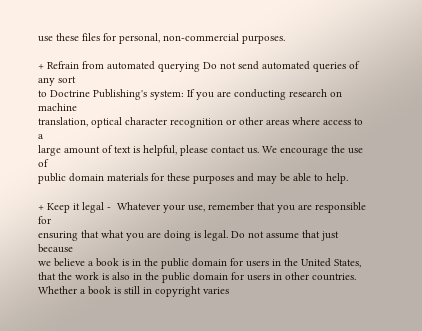use these files for personal, non-commercial purposes.

+ Refrain from automated querying Do not send automated queries of any sort
to Doctrine Publishing's system: If you are conducting research on machine
translation, optical character recognition or other areas where access to a
large amount of text is helpful, please contact us. We encourage the use of
public domain materials for these purposes and may be able to help.

+ Keep it legal -  Whatever your use, remember that you are responsible for
ensuring that what you are doing is legal. Do not assume that just because
we believe a book is in the public domain for users in the United States,
that the work is also in the public domain for users in other countries.
Whether a book is still in copyright varies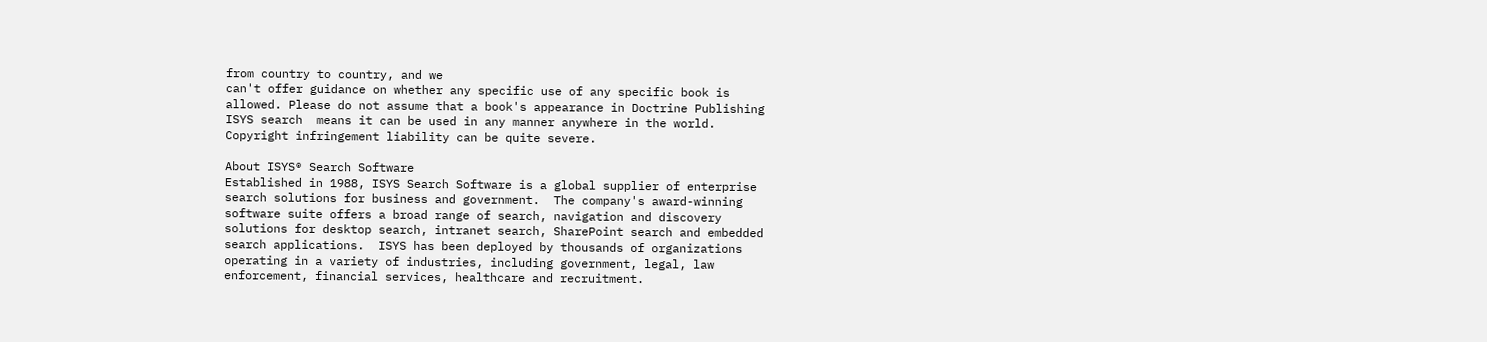from country to country, and we
can't offer guidance on whether any specific use of any specific book is
allowed. Please do not assume that a book's appearance in Doctrine Publishing
ISYS search  means it can be used in any manner anywhere in the world.
Copyright infringement liability can be quite severe.

About ISYS® Search Software
Established in 1988, ISYS Search Software is a global supplier of enterprise
search solutions for business and government.  The company's award-winning
software suite offers a broad range of search, navigation and discovery
solutions for desktop search, intranet search, SharePoint search and embedded
search applications.  ISYS has been deployed by thousands of organizations
operating in a variety of industries, including government, legal, law
enforcement, financial services, healthcare and recruitment.